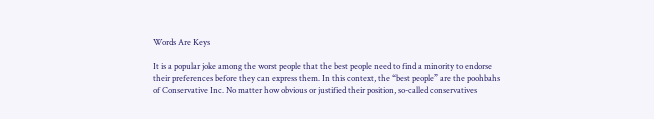Words Are Keys

It is a popular joke among the worst people that the best people need to find a minority to endorse their preferences before they can express them. In this context, the “best people” are the poohbahs of Conservative Inc. No matter how obvious or justified their position, so-called conservatives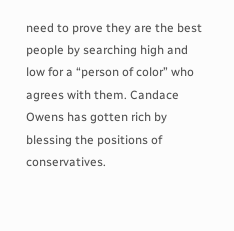need to prove they are the best people by searching high and low for a “person of color” who agrees with them. Candace Owens has gotten rich by blessing the positions of conservatives.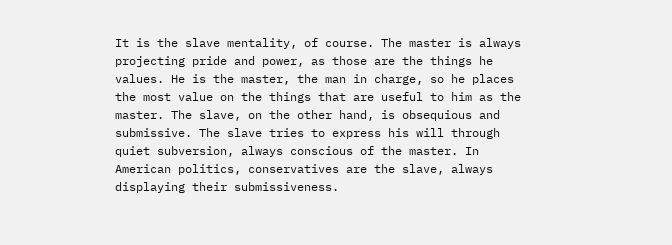It is the slave mentality, of course. The master is always projecting pride and power, as those are the things he values. He is the master, the man in charge, so he places the most value on the things that are useful to him as the master. The slave, on the other hand, is obsequious and submissive. The slave tries to express his will through quiet subversion, always conscious of the master. In American politics, conservatives are the slave, always displaying their submissiveness.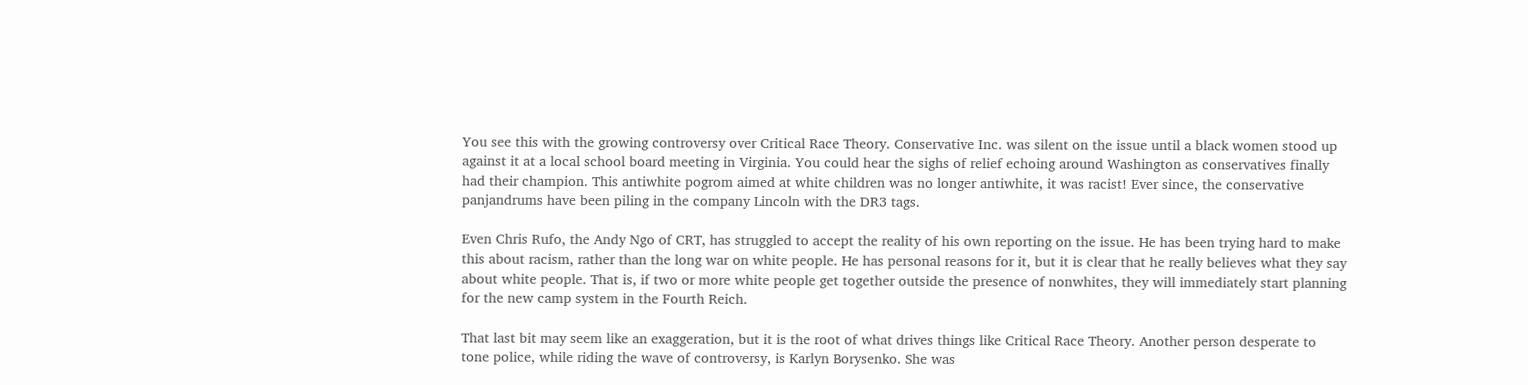You see this with the growing controversy over Critical Race Theory. Conservative Inc. was silent on the issue until a black women stood up against it at a local school board meeting in Virginia. You could hear the sighs of relief echoing around Washington as conservatives finally had their champion. This antiwhite pogrom aimed at white children was no longer antiwhite, it was racist! Ever since, the conservative panjandrums have been piling in the company Lincoln with the DR3 tags.

Even Chris Rufo, the Andy Ngo of CRT, has struggled to accept the reality of his own reporting on the issue. He has been trying hard to make this about racism, rather than the long war on white people. He has personal reasons for it, but it is clear that he really believes what they say about white people. That is, if two or more white people get together outside the presence of nonwhites, they will immediately start planning for the new camp system in the Fourth Reich.

That last bit may seem like an exaggeration, but it is the root of what drives things like Critical Race Theory. Another person desperate to tone police, while riding the wave of controversy, is Karlyn Borysenko. She was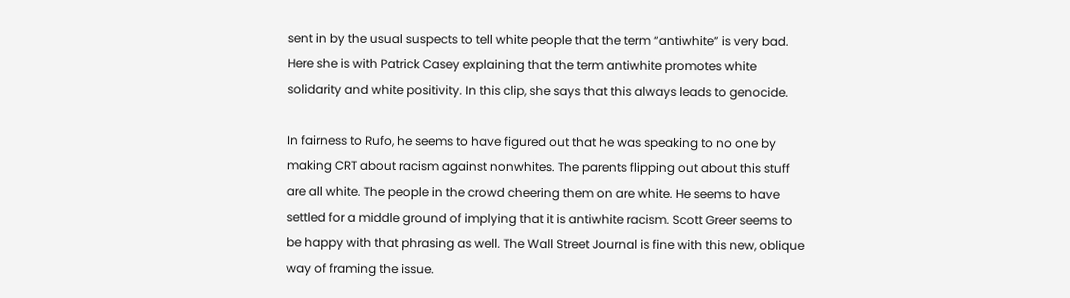sent in by the usual suspects to tell white people that the term “antiwhite” is very bad. Here she is with Patrick Casey explaining that the term antiwhite promotes white solidarity and white positivity. In this clip, she says that this always leads to genocide.

In fairness to Rufo, he seems to have figured out that he was speaking to no one by making CRT about racism against nonwhites. The parents flipping out about this stuff are all white. The people in the crowd cheering them on are white. He seems to have settled for a middle ground of implying that it is antiwhite racism. Scott Greer seems to be happy with that phrasing as well. The Wall Street Journal is fine with this new, oblique way of framing the issue.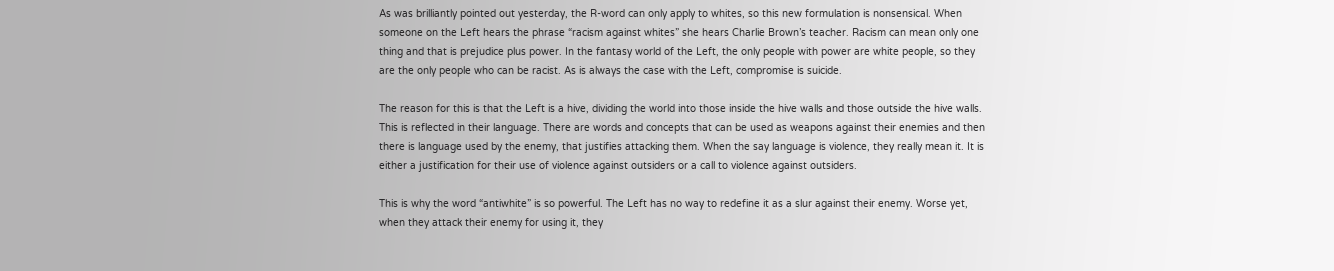As was brilliantly pointed out yesterday, the R-word can only apply to whites, so this new formulation is nonsensical. When someone on the Left hears the phrase “racism against whites” she hears Charlie Brown’s teacher. Racism can mean only one thing and that is prejudice plus power. In the fantasy world of the Left, the only people with power are white people, so they are the only people who can be racist. As is always the case with the Left, compromise is suicide.

The reason for this is that the Left is a hive, dividing the world into those inside the hive walls and those outside the hive walls. This is reflected in their language. There are words and concepts that can be used as weapons against their enemies and then there is language used by the enemy, that justifies attacking them. When the say language is violence, they really mean it. It is either a justification for their use of violence against outsiders or a call to violence against outsiders.

This is why the word “antiwhite” is so powerful. The Left has no way to redefine it as a slur against their enemy. Worse yet, when they attack their enemy for using it, they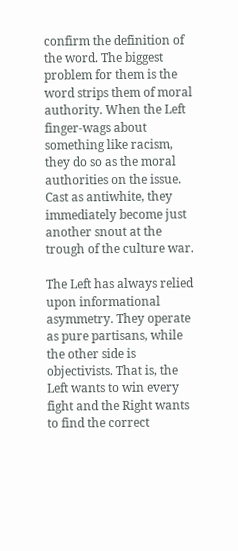confirm the definition of the word. The biggest problem for them is the word strips them of moral authority. When the Left finger-wags about something like racism, they do so as the moral authorities on the issue. Cast as antiwhite, they immediately become just another snout at the trough of the culture war.

The Left has always relied upon informational asymmetry. They operate as pure partisans, while the other side is objectivists. That is, the Left wants to win every fight and the Right wants to find the correct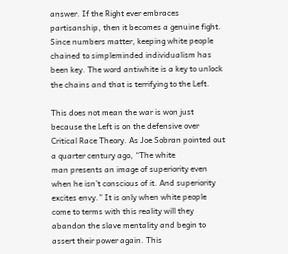answer. If the Right ever embraces partisanship, then it becomes a genuine fight. Since numbers matter, keeping white people chained to simpleminded individualism has been key. The word antiwhite is a key to unlock the chains and that is terrifying to the Left.

This does not mean the war is won just because the Left is on the defensive over Critical Race Theory. As Joe Sobran pointed out a quarter century ago, “The white
man presents an image of superiority even when he isn’t conscious of it. And superiority excites envy.” It is only when white people come to terms with this reality will they abandon the slave mentality and begin to assert their power again. This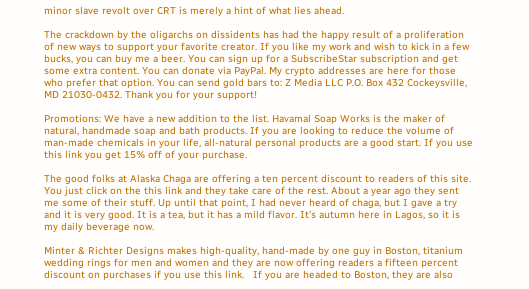minor slave revolt over CRT is merely a hint of what lies ahead.

The crackdown by the oligarchs on dissidents has had the happy result of a proliferation of new ways to support your favorite creator. If you like my work and wish to kick in a few bucks, you can buy me a beer. You can sign up for a SubscribeStar subscription and get some extra content. You can donate via PayPal. My crypto addresses are here for those who prefer that option. You can send gold bars to: Z Media LLC P.O. Box 432 Cockeysville, MD 21030-0432. Thank you for your support!

Promotions: We have a new addition to the list. Havamal Soap Works is the maker of natural, handmade soap and bath products. If you are looking to reduce the volume of man-made chemicals in your life, all-natural personal products are a good start. If you use this link you get 15% off of your purchase.

The good folks at Alaska Chaga are offering a ten percent discount to readers of this site. You just click on the this link and they take care of the rest. About a year ago they sent me some of their stuff. Up until that point, I had never heard of chaga, but I gave a try and it is very good. It is a tea, but it has a mild flavor. It’s autumn here in Lagos, so it is my daily beverage now.

Minter & Richter Designs makes high-quality, hand-made by one guy in Boston, titanium wedding rings for men and women and they are now offering readers a fifteen percent discount on purchases if you use this link.   If you are headed to Boston, they are also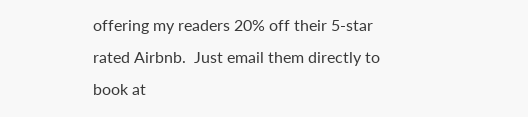offering my readers 20% off their 5-star rated Airbnb.  Just email them directly to book at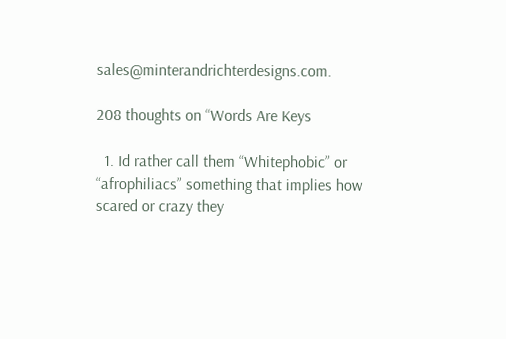sales@minterandrichterdesigns.com.

208 thoughts on “Words Are Keys

  1. Id rather call them “Whitephobic” or “afrophiliacs” something that implies how scared or crazy they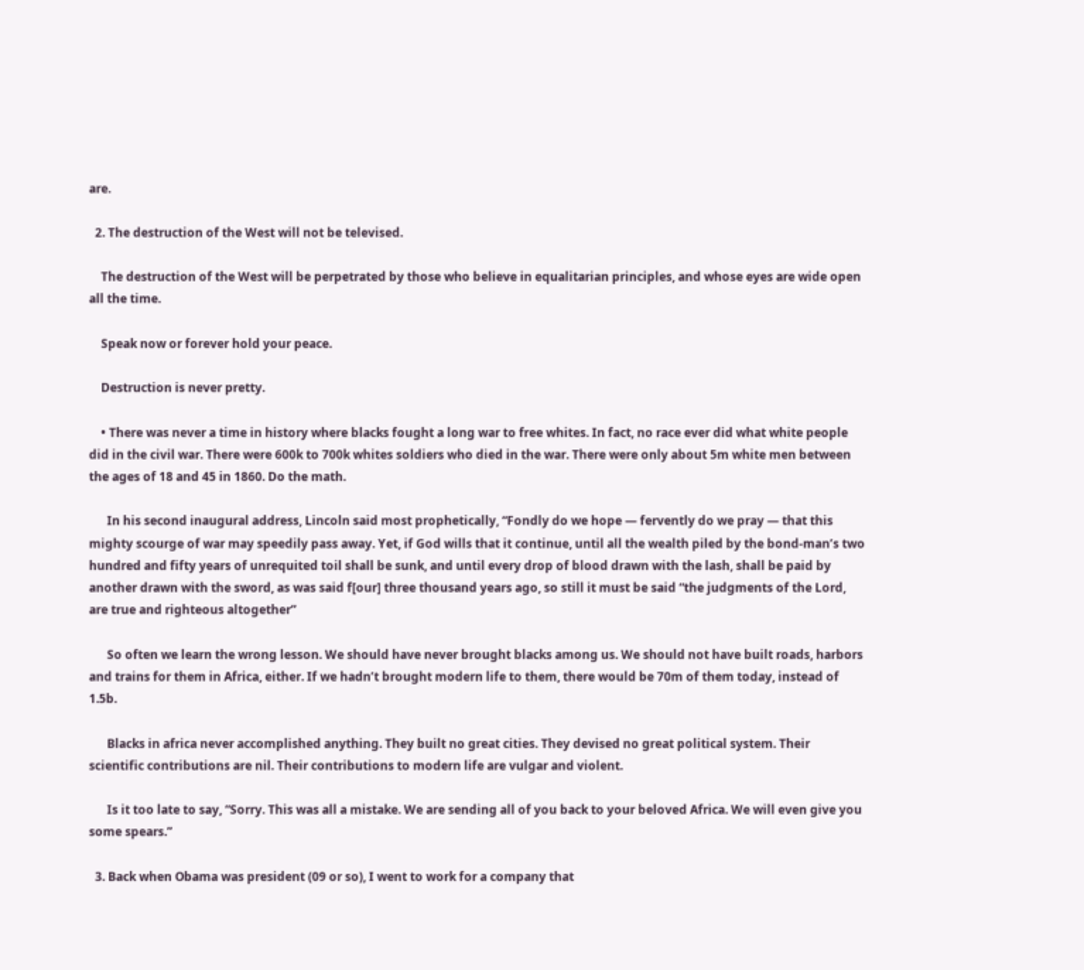are.

  2. The destruction of the West will not be televised.

    The destruction of the West will be perpetrated by those who believe in equalitarian principles, and whose eyes are wide open all the time.

    Speak now or forever hold your peace.

    Destruction is never pretty.

    • There was never a time in history where blacks fought a long war to free whites. In fact, no race ever did what white people did in the civil war. There were 600k to 700k whites soldiers who died in the war. There were only about 5m white men between the ages of 18 and 45 in 1860. Do the math.

      In his second inaugural address, Lincoln said most prophetically, “Fondly do we hope — fervently do we pray — that this mighty scourge of war may speedily pass away. Yet, if God wills that it continue, until all the wealth piled by the bond-man’s two hundred and fifty years of unrequited toil shall be sunk, and until every drop of blood drawn with the lash, shall be paid by another drawn with the sword, as was said f[our] three thousand years ago, so still it must be said “the judgments of the Lord, are true and righteous altogether”

      So often we learn the wrong lesson. We should have never brought blacks among us. We should not have built roads, harbors and trains for them in Africa, either. If we hadn’t brought modern life to them, there would be 70m of them today, instead of 1.5b.

      Blacks in africa never accomplished anything. They built no great cities. They devised no great political system. Their scientific contributions are nil. Their contributions to modern life are vulgar and violent.

      Is it too late to say, “Sorry. This was all a mistake. We are sending all of you back to your beloved Africa. We will even give you some spears.”

  3. Back when Obama was president (09 or so), I went to work for a company that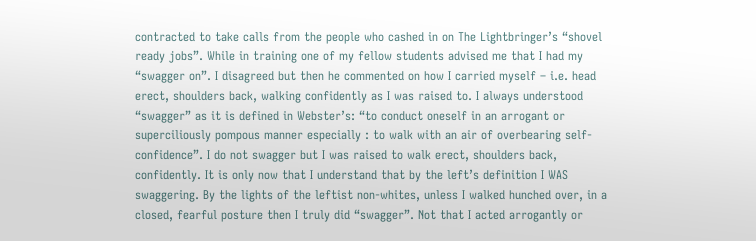contracted to take calls from the people who cashed in on The Lightbringer’s “shovel ready jobs”. While in training one of my fellow students advised me that I had my “swagger on”. I disagreed but then he commented on how I carried myself – i.e. head erect, shoulders back, walking confidently as I was raised to. I always understood “swagger” as it is defined in Webster’s: “to conduct oneself in an arrogant or superciliously pompous manner especially : to walk with an air of overbearing self-confidence”. I do not swagger but I was raised to walk erect, shoulders back, confidently. It is only now that I understand that by the left’s definition I WAS swaggering. By the lights of the leftist non-whites, unless I walked hunched over, in a closed, fearful posture then I truly did “swagger”. Not that I acted arrogantly or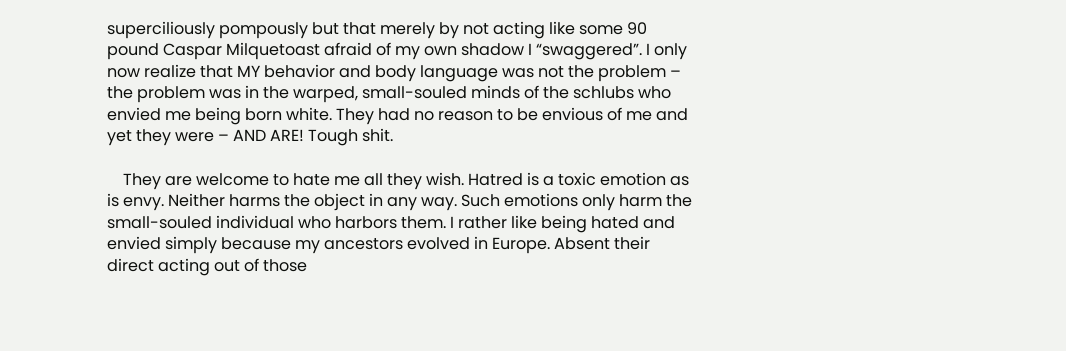superciliously pompously but that merely by not acting like some 90 pound Caspar Milquetoast afraid of my own shadow I “swaggered”. I only now realize that MY behavior and body language was not the problem – the problem was in the warped, small-souled minds of the schlubs who envied me being born white. They had no reason to be envious of me and yet they were – AND ARE! Tough shit.

    They are welcome to hate me all they wish. Hatred is a toxic emotion as is envy. Neither harms the object in any way. Such emotions only harm the small-souled individual who harbors them. I rather like being hated and envied simply because my ancestors evolved in Europe. Absent their direct acting out of those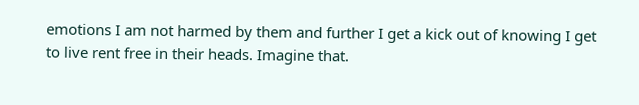emotions I am not harmed by them and further I get a kick out of knowing I get to live rent free in their heads. Imagine that.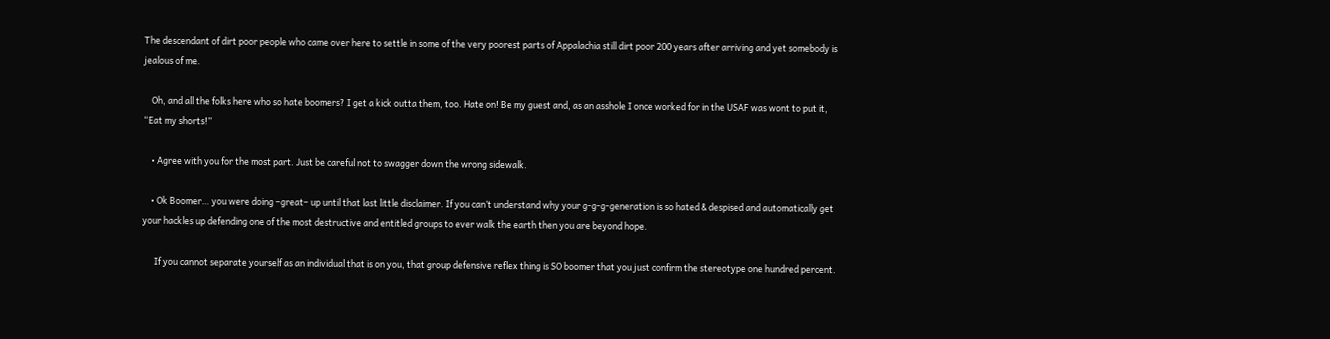The descendant of dirt poor people who came over here to settle in some of the very poorest parts of Appalachia still dirt poor 200 years after arriving and yet somebody is jealous of me.

    Oh, and all the folks here who so hate boomers? I get a kick outta them, too. Hate on! Be my guest and, as an asshole I once worked for in the USAF was wont to put it, “Eat my shorts!”

    • Agree with you for the most part. Just be careful not to swagger down the wrong sidewalk.

    • Ok Boomer… you were doing –great– up until that last little disclaimer. If you can’t understand why your g-g-g-generation is so hated & despised and automatically get your hackles up defending one of the most destructive and entitled groups to ever walk the earth then you are beyond hope.

      If you cannot separate yourself as an individual that is on you, that group defensive reflex thing is SO boomer that you just confirm the stereotype one hundred percent.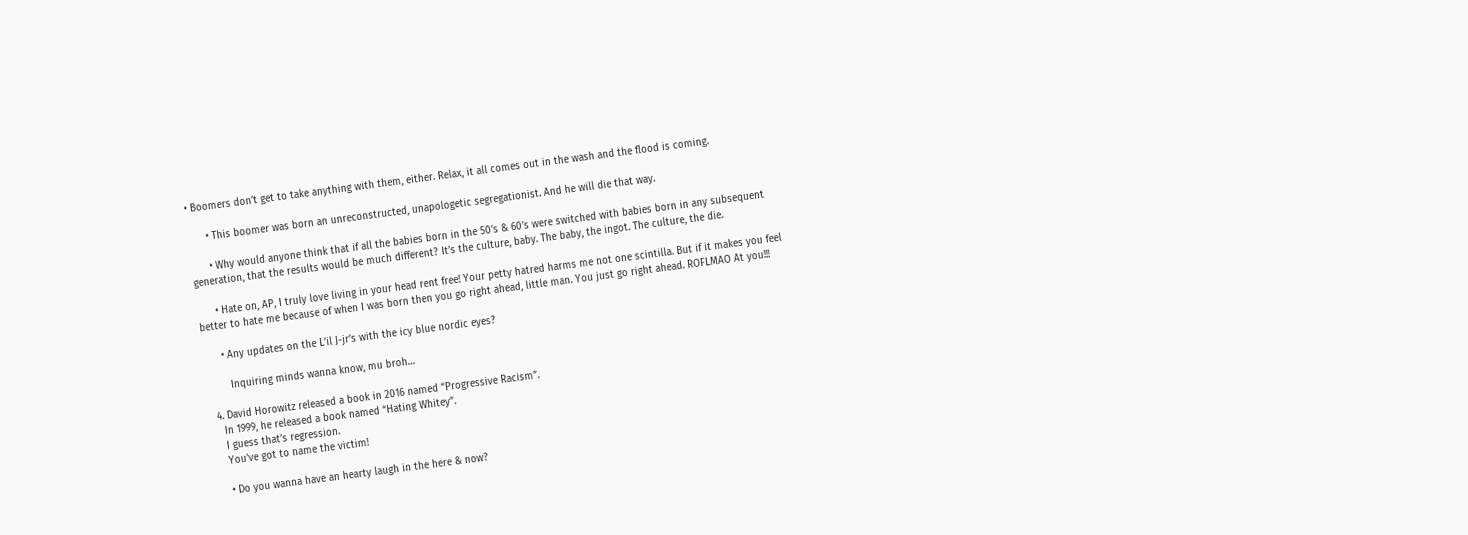• Boomers don’t get to take anything with them, either. Relax, it all comes out in the wash and the flood is coming.

      • This boomer was born an unreconstructed, unapologetic segregationist. And he will die that way.

      • Why would anyone think that if all the babies born in the 50’s & 60’s were switched with babies born in any subsequent generation, that the results would be much different? It’s the culture, baby. The baby, the ingot. The culture, the die.

      • Hate on, AP, I truly love living in your head rent free! Your petty hatred harms me not one scintilla. But if it makes you feel better to hate me because of when I was born then you go right ahead, little man. You just go right ahead. ROFLMAO At you!!!

      • Any updates on the L’il J-jr’s with the icy blue nordic eyes?

        Inquiring minds wanna know, mu broh…

  4. David Horowitz released a book in 2016 named “Progressive Racism”.
    In 1999, he released a book named “Hating Whitey”.
    I guess that’s regression.
    You’ve got to name the victim!

    • Do you wanna have an hearty laugh in the here & now?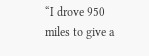“I drove 950 miles to give a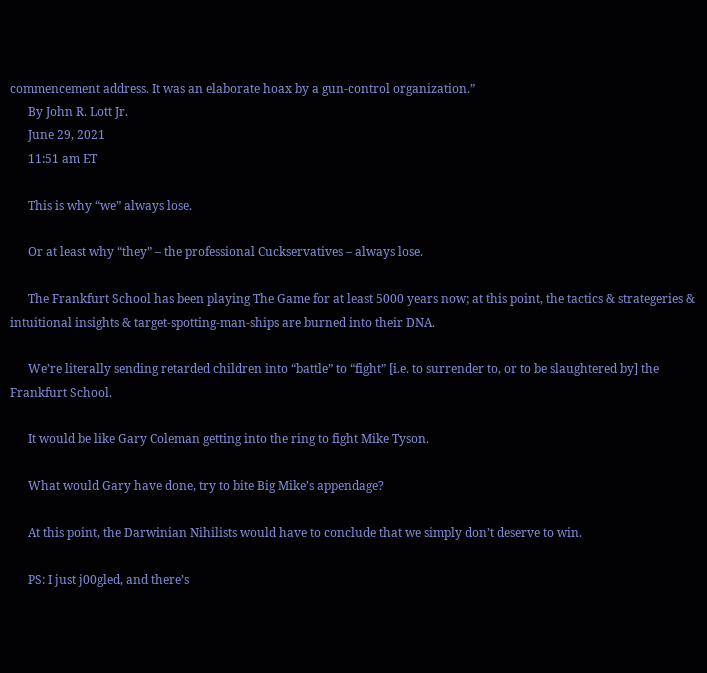commencement address. It was an elaborate hoax by a gun-control organization.”
      By John R. Lott Jr.
      June 29, 2021
      11:51 am ET

      This is why “we” always lose.

      Or at least why “they” – the professional Cuckservatives – always lose.

      The Frankfurt School has been playing The Game for at least 5000 years now; at this point, the tactics & strategeries & intuitional insights & target-spotting-man-ships are burned into their DNA.

      We’re literally sending retarded children into “battle” to “fight” [i.e. to surrender to, or to be slaughtered by] the Frankfurt School.

      It would be like Gary Coleman getting into the ring to fight Mike Tyson.

      What would Gary have done, try to bite Big Mike’s appendage?

      At this point, the Darwinian Nihilists would have to conclude that we simply don’t deserve to win.

      PS: I just j00gled, and there’s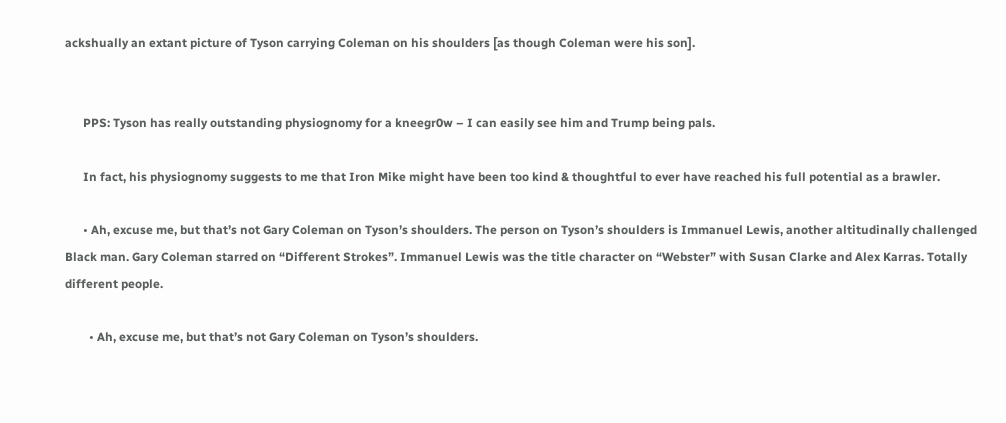ackshually an extant picture of Tyson carrying Coleman on his shoulders [as though Coleman were his son].


      PPS: Tyson has really outstanding physiognomy for a kneegr0w – I can easily see him and Trump being pals.

      In fact, his physiognomy suggests to me that Iron Mike might have been too kind & thoughtful to ever have reached his full potential as a brawler.

      • Ah, excuse me, but that’s not Gary Coleman on Tyson’s shoulders. The person on Tyson’s shoulders is Immanuel Lewis, another altitudinally challenged Black man. Gary Coleman starred on “Different Strokes”. Immanuel Lewis was the title character on “Webster” with Susan Clarke and Alex Karras. Totally different people.

        • Ah, excuse me, but that’s not Gary Coleman on Tyson’s shoulders.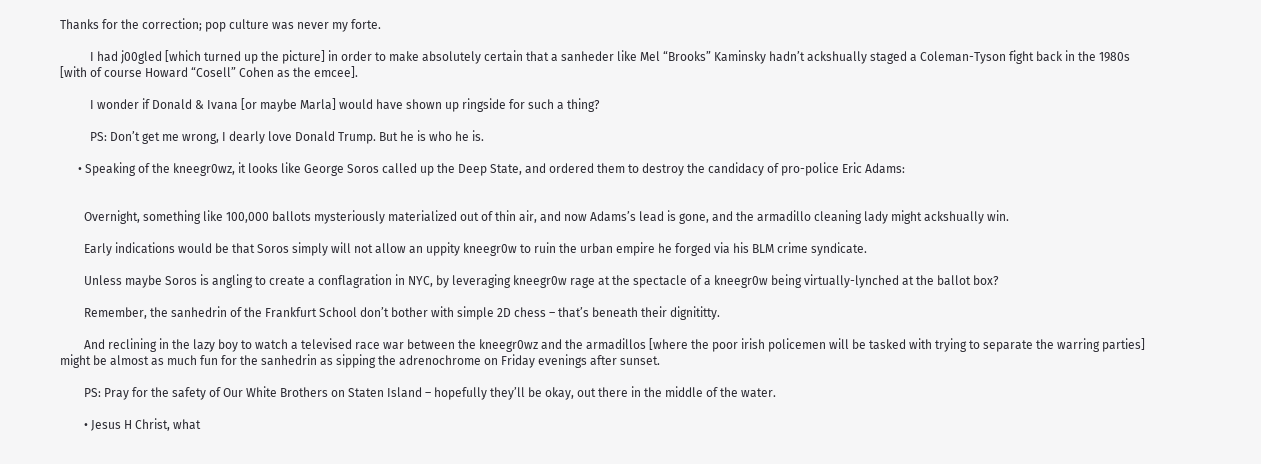Thanks for the correction; pop culture was never my forte.

          I had j00gled [which turned up the picture] in order to make absolutely certain that a sanheder like Mel “Brooks” Kaminsky hadn’t ackshually staged a Coleman-Tyson fight back in the 1980s [with of course Howard “Cosell” Cohen as the emcee].

          I wonder if Donald & Ivana [or maybe Marla] would have shown up ringside for such a thing?

          PS: Don’t get me wrong, I dearly love Donald Trump. But he is who he is.

      • Speaking of the kneegr0wz, it looks like George Soros called up the Deep State, and ordered them to destroy the candidacy of pro-police Eric Adams:


        Overnight, something like 100,000 ballots mysteriously materialized out of thin air, and now Adams’s lead is gone, and the armadillo cleaning lady might ackshually win.

        Early indications would be that Soros simply will not allow an uppity kneegr0w to ruin the urban empire he forged via his BLM crime syndicate.

        Unless maybe Soros is angling to create a conflagration in NYC, by leveraging kneegr0w rage at the spectacle of a kneegr0w being virtually-lynched at the ballot box?

        Remember, the sanhedrin of the Frankfurt School don’t bother with simple 2D chess – that’s beneath their dignititty.

        And reclining in the lazy boy to watch a televised race war between the kneegr0wz and the armadillos [where the poor irish policemen will be tasked with trying to separate the warring parties] might be almost as much fun for the sanhedrin as sipping the adrenochrome on Friday evenings after sunset.

        PS: Pray for the safety of Our White Brothers on Staten Island – hopefully they’ll be okay, out there in the middle of the water.

        • Jesus H Christ, what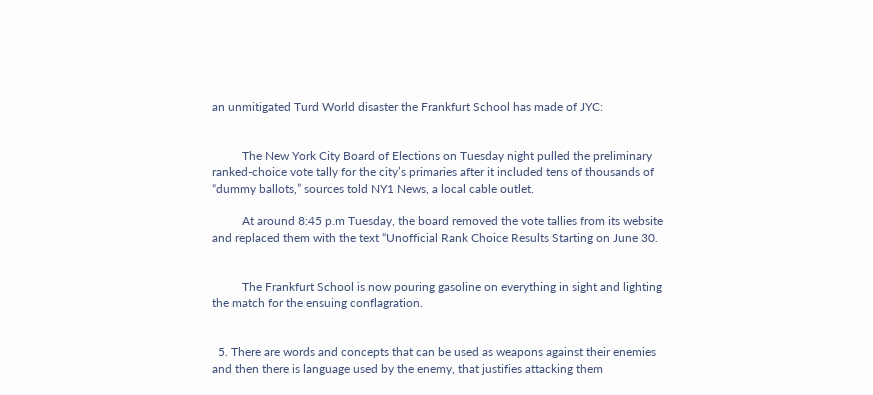an unmitigated Turd World disaster the Frankfurt School has made of JYC:


          The New York City Board of Elections on Tuesday night pulled the preliminary ranked-choice vote tally for the city’s primaries after it included tens of thousands of “dummy ballots,” sources told NY1 News, a local cable outlet.

          At around 8:45 p.m Tuesday, the board removed the vote tallies from its website and replaced them with the text “Unofficial Rank Choice Results Starting on June 30.


          The Frankfurt School is now pouring gasoline on everything in sight and lighting the match for the ensuing conflagration.


  5. There are words and concepts that can be used as weapons against their enemies and then there is language used by the enemy, that justifies attacking them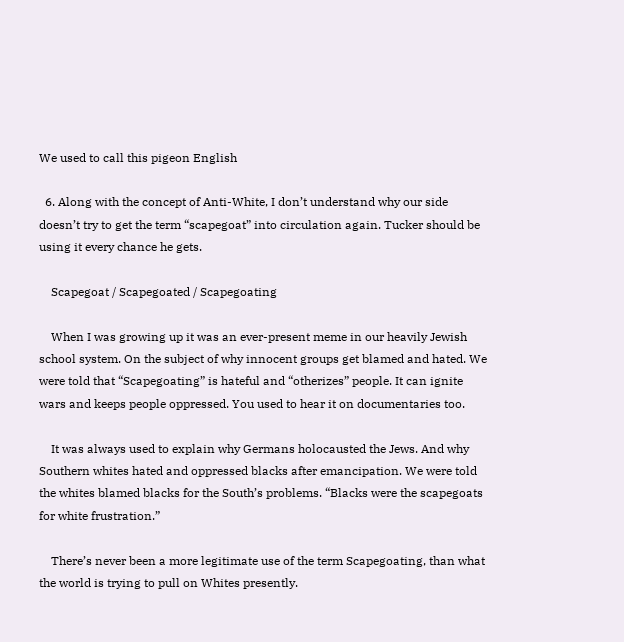We used to call this pigeon English

  6. Along with the concept of Anti-White, I don’t understand why our side doesn’t try to get the term “scapegoat” into circulation again. Tucker should be using it every chance he gets.

    Scapegoat / Scapegoated / Scapegoating

    When I was growing up it was an ever-present meme in our heavily Jewish school system. On the subject of why innocent groups get blamed and hated. We were told that “Scapegoating” is hateful and “otherizes” people. It can ignite wars and keeps people oppressed. You used to hear it on documentaries too.

    It was always used to explain why Germans holocausted the Jews. And why Southern whites hated and oppressed blacks after emancipation. We were told the whites blamed blacks for the South’s problems. “Blacks were the scapegoats for white frustration.”

    There’s never been a more legitimate use of the term Scapegoating, than what the world is trying to pull on Whites presently.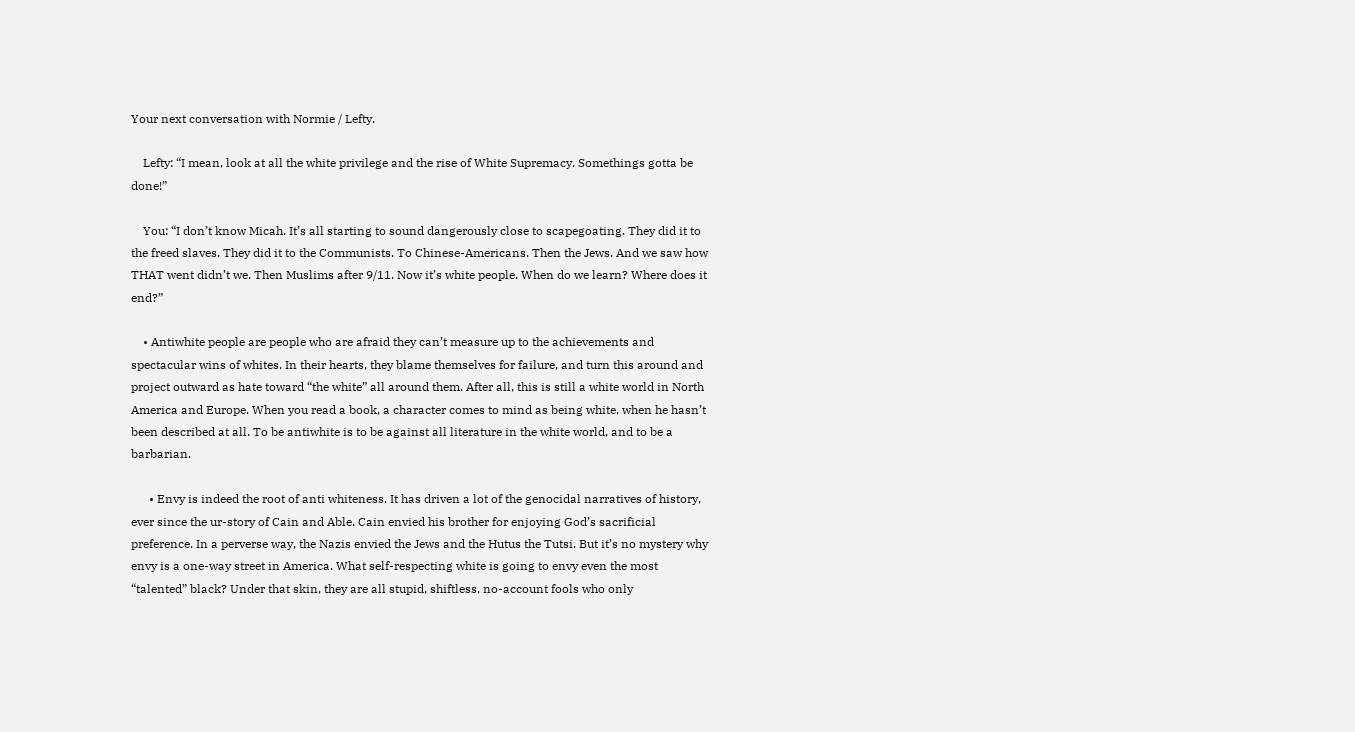Your next conversation with Normie / Lefty.

    Lefty: “I mean, look at all the white privilege and the rise of White Supremacy. Somethings gotta be done!”

    You: “I don’t know Micah. It’s all starting to sound dangerously close to scapegoating. They did it to the freed slaves. They did it to the Communists. To Chinese-Americans. Then the Jews. And we saw how THAT went didn’t we. Then Muslims after 9/11. Now it’s white people. When do we learn? Where does it end?”

    • Antiwhite people are people who are afraid they can’t measure up to the achievements and spectacular wins of whites. In their hearts, they blame themselves for failure, and turn this around and project outward as hate toward “the white” all around them. After all, this is still a white world in North America and Europe. When you read a book, a character comes to mind as being white, when he hasn’t been described at all. To be antiwhite is to be against all literature in the white world, and to be a barbarian.

      • Envy is indeed the root of anti whiteness. It has driven a lot of the genocidal narratives of history, ever since the ur-story of Cain and Able. Cain envied his brother for enjoying God’s sacrificial preference. In a perverse way, the Nazis envied the Jews and the Hutus the Tutsi. But it’s no mystery why envy is a one-way street in America. What self-respecting white is going to envy even the most “talented” black? Under that skin, they are all stupid, shiftless, no-account fools who only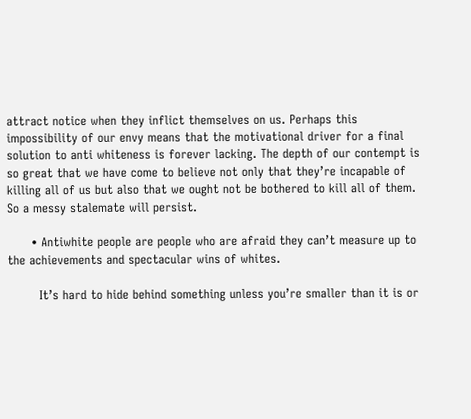attract notice when they inflict themselves on us. Perhaps this impossibility of our envy means that the motivational driver for a final solution to anti whiteness is forever lacking. The depth of our contempt is so great that we have come to believe not only that they’re incapable of killing all of us but also that we ought not be bothered to kill all of them. So a messy stalemate will persist.

      • Antiwhite people are people who are afraid they can’t measure up to the achievements and spectacular wins of whites.

        It’s hard to hide behind something unless you’re smaller than it is or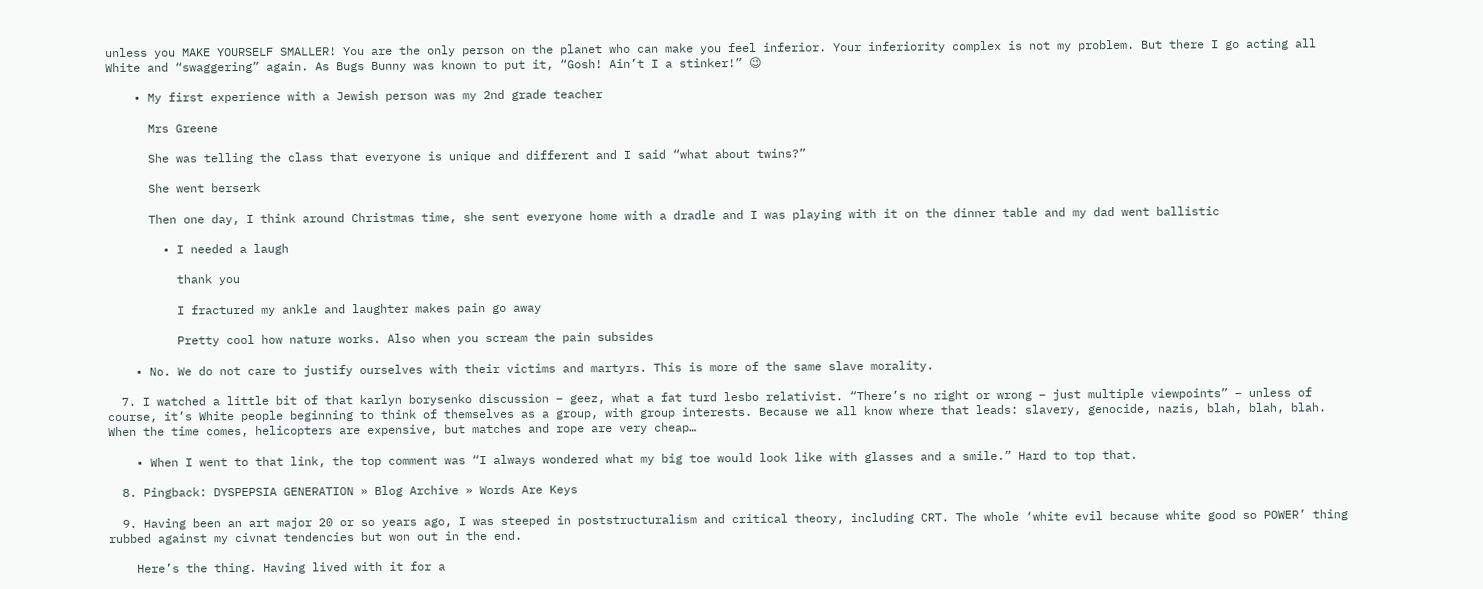unless you MAKE YOURSELF SMALLER! You are the only person on the planet who can make you feel inferior. Your inferiority complex is not my problem. But there I go acting all White and “swaggering” again. As Bugs Bunny was known to put it, “Gosh! Ain’t I a stinker!” 😉

    • My first experience with a Jewish person was my 2nd grade teacher

      Mrs Greene

      She was telling the class that everyone is unique and different and I said “what about twins?”

      She went berserk

      Then one day, I think around Christmas time, she sent everyone home with a dradle and I was playing with it on the dinner table and my dad went ballistic

        • I needed a laugh

          thank you

          I fractured my ankle and laughter makes pain go away

          Pretty cool how nature works. Also when you scream the pain subsides

    • No. We do not care to justify ourselves with their victims and martyrs. This is more of the same slave morality.

  7. I watched a little bit of that karlyn borysenko discussion – geez, what a fat turd lesbo relativist. “There’s no right or wrong – just multiple viewpoints” – unless of course, it’s White people beginning to think of themselves as a group, with group interests. Because we all know where that leads: slavery, genocide, nazis, blah, blah, blah. When the time comes, helicopters are expensive, but matches and rope are very cheap…

    • When I went to that link, the top comment was “I always wondered what my big toe would look like with glasses and a smile.” Hard to top that.

  8. Pingback: DYSPEPSIA GENERATION » Blog Archive » Words Are Keys

  9. Having been an art major 20 or so years ago, I was steeped in poststructuralism and critical theory, including CRT. The whole ‘white evil because white good so POWER’ thing rubbed against my civnat tendencies but won out in the end.

    Here’s the thing. Having lived with it for a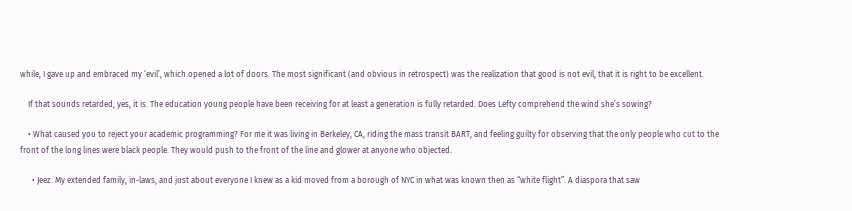while, I gave up and embraced my ‘evil’, which opened a lot of doors. The most significant (and obvious in retrospect) was the realization that good is not evil, that it is right to be excellent.

    If that sounds retarded, yes, it is. The education young people have been receiving for at least a generation is fully retarded. Does Lefty comprehend the wind she’s sowing?

    • What caused you to reject your academic programming? For me it was living in Berkeley, CA, riding the mass transit BART, and feeling guilty for observing that the only people who cut to the front of the long lines were black people. They would push to the front of the line and glower at anyone who objected.

      • Jeez. My extended family, in-laws, and just about everyone I knew as a kid moved from a borough of NYC in what was known then as “white flight”. A diaspora that saw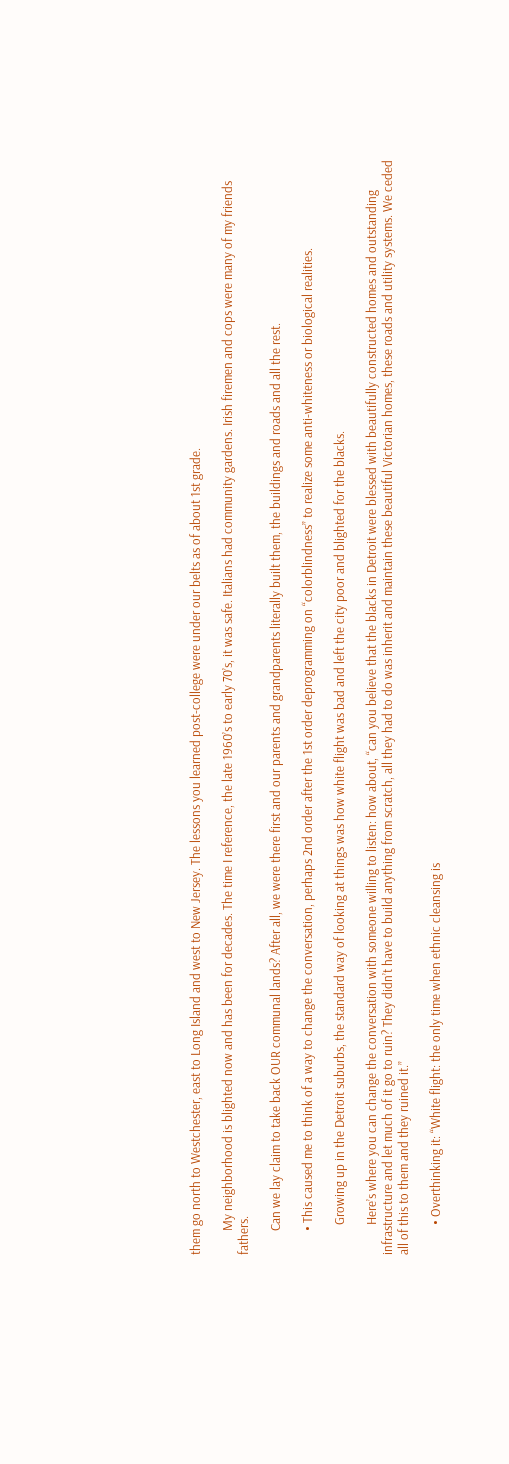them go north to Westchester, east to Long Island and west to New Jersey. The lessons you learned post-college were under our belts as of about 1st grade.

        My neighborhood is blighted now and has been for decades. The time I reference, the late 1960’s to early 70’s, it was safe. Italians had community gardens. Irish firemen and cops were many of my friends fathers.

        Can we lay claim to take back OUR communal lands? After all, we were there first and our parents and grandparents literally built them, the buildings and roads and all the rest.

        • This caused me to think of a way to change the conversation, perhaps 2nd order after the 1st order deprogramming on “colorblindness” to realize some anti-whiteness or biological realities.

          Growing up in the Detroit suburbs, the standard way of looking at things was how white flight was bad and left the city poor and blighted for the blacks.

          Here’s where you can change the conversation with someone willing to listen: how about, “can you believe that the blacks in Detroit were blessed with beautifully constructed homes and outstanding infrastructure and let much of it go to ruin? They didn’t have to build anything from scratch, all they had to do was inherit and maintain these beautiful Victorian homes, these roads and utility systems. We ceded all of this to them and they ruined it.”

          • Overthinking it: “White flight: the only time when ethnic cleansing is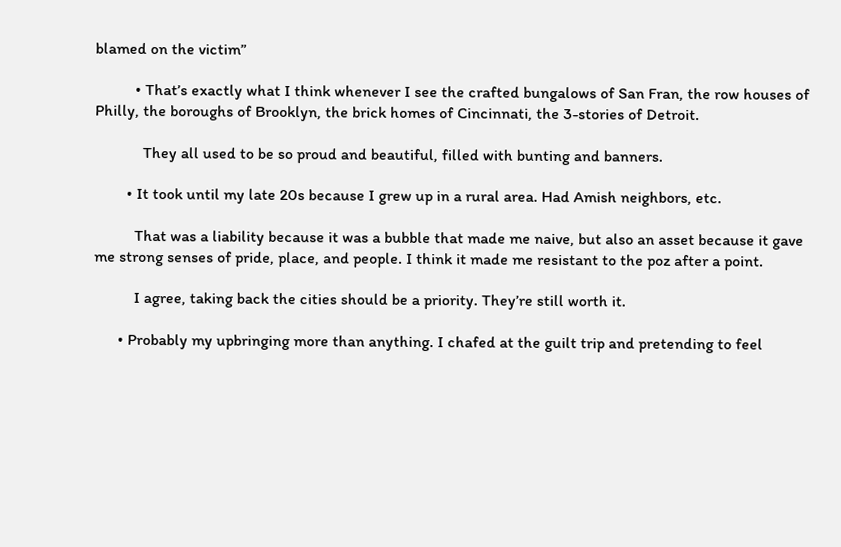blamed on the victim”

          • That’s exactly what I think whenever I see the crafted bungalows of San Fran, the row houses of Philly, the boroughs of Brooklyn, the brick homes of Cincinnati, the 3-stories of Detroit.

            They all used to be so proud and beautiful, filled with bunting and banners.

        • It took until my late 20s because I grew up in a rural area. Had Amish neighbors, etc.

          That was a liability because it was a bubble that made me naive, but also an asset because it gave me strong senses of pride, place, and people. I think it made me resistant to the poz after a point.

          I agree, taking back the cities should be a priority. They’re still worth it.

      • Probably my upbringing more than anything. I chafed at the guilt trip and pretending to feel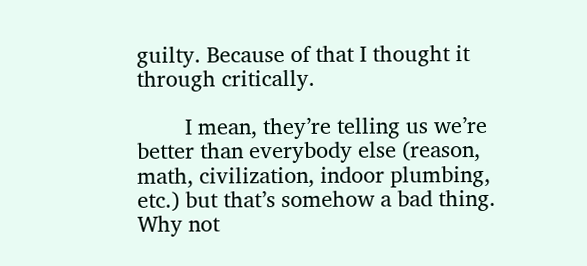guilty. Because of that I thought it through critically.

        I mean, they’re telling us we’re better than everybody else (reason, math, civilization, indoor plumbing, etc.) but that’s somehow a bad thing. Why not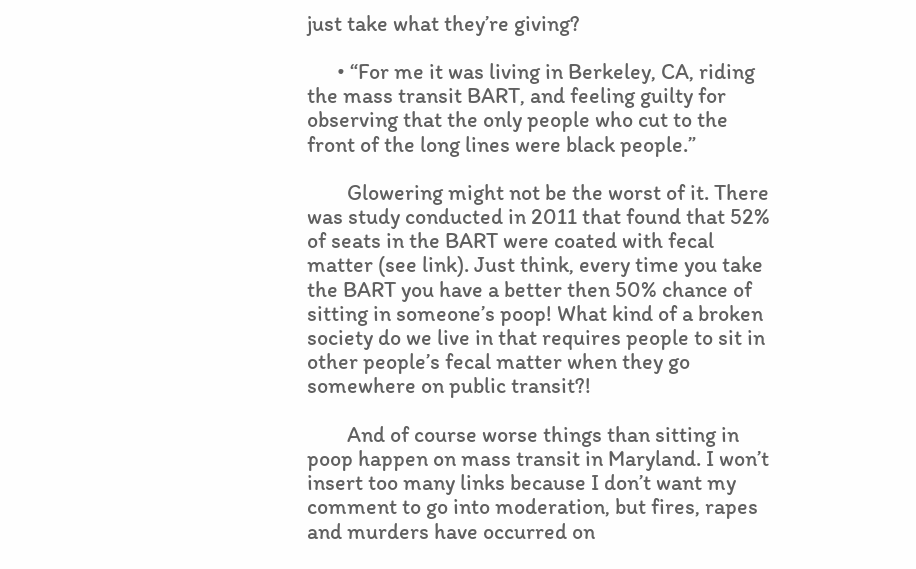just take what they’re giving?

      • “For me it was living in Berkeley, CA, riding the mass transit BART, and feeling guilty for observing that the only people who cut to the front of the long lines were black people.”

        Glowering might not be the worst of it. There was study conducted in 2011 that found that 52% of seats in the BART were coated with fecal matter (see link). Just think, every time you take the BART you have a better then 50% chance of sitting in someone’s poop! What kind of a broken society do we live in that requires people to sit in other people’s fecal matter when they go somewhere on public transit?!

        And of course worse things than sitting in poop happen on mass transit in Maryland. I won’t insert too many links because I don’t want my comment to go into moderation, but fires, rapes and murders have occurred on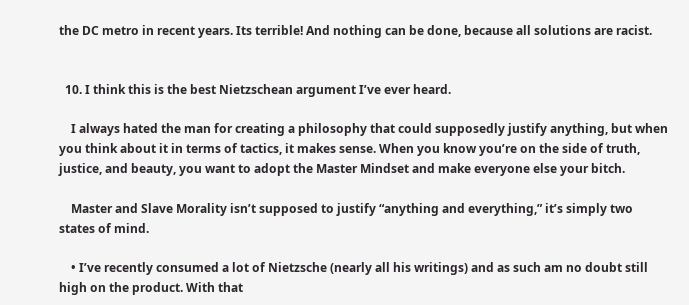the DC metro in recent years. Its terrible! And nothing can be done, because all solutions are racist.


  10. I think this is the best Nietzschean argument I’ve ever heard.

    I always hated the man for creating a philosophy that could supposedly justify anything, but when you think about it in terms of tactics, it makes sense. When you know you’re on the side of truth, justice, and beauty, you want to adopt the Master Mindset and make everyone else your bitch.

    Master and Slave Morality isn’t supposed to justify “anything and everything,” it’s simply two states of mind.

    • I’ve recently consumed a lot of Nietzsche (nearly all his writings) and as such am no doubt still high on the product. With that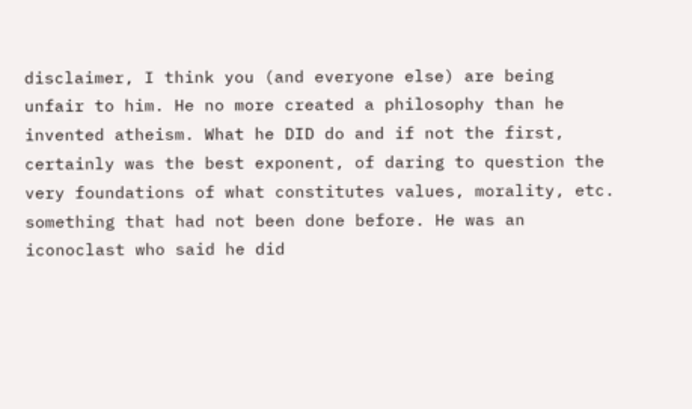disclaimer, I think you (and everyone else) are being unfair to him. He no more created a philosophy than he invented atheism. What he DID do and if not the first, certainly was the best exponent, of daring to question the very foundations of what constitutes values, morality, etc. something that had not been done before. He was an iconoclast who said he did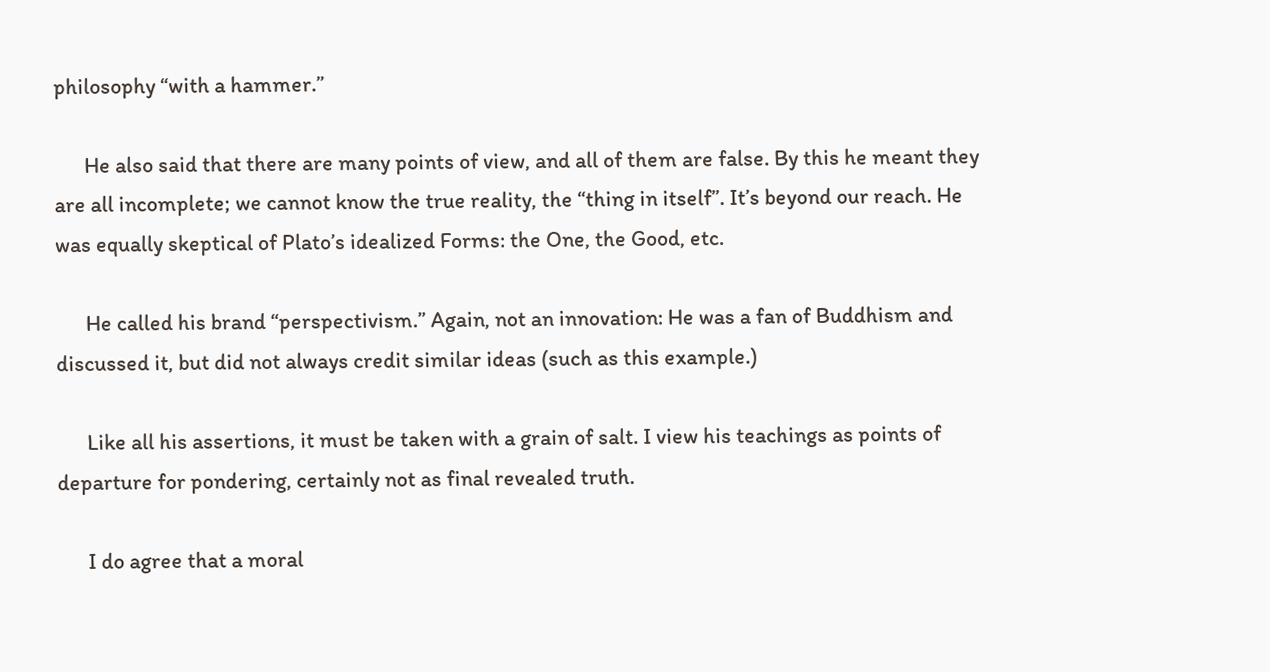philosophy “with a hammer.”

      He also said that there are many points of view, and all of them are false. By this he meant they are all incomplete; we cannot know the true reality, the “thing in itself”. It’s beyond our reach. He was equally skeptical of Plato’s idealized Forms: the One, the Good, etc.

      He called his brand “perspectivism.” Again, not an innovation: He was a fan of Buddhism and discussed it, but did not always credit similar ideas (such as this example.)

      Like all his assertions, it must be taken with a grain of salt. I view his teachings as points of departure for pondering, certainly not as final revealed truth.

      I do agree that a moral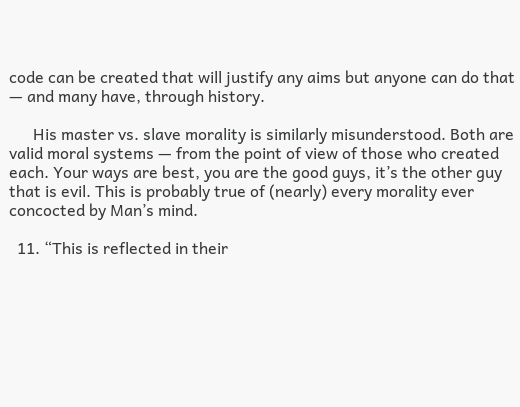code can be created that will justify any aims but anyone can do that — and many have, through history.

      His master vs. slave morality is similarly misunderstood. Both are valid moral systems — from the point of view of those who created each. Your ways are best, you are the good guys, it’s the other guy that is evil. This is probably true of (nearly) every morality ever concocted by Man’s mind.

  11. “This is reflected in their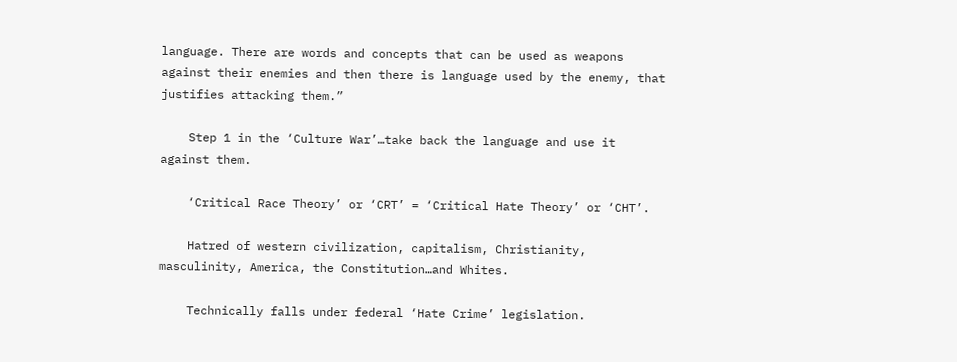language. There are words and concepts that can be used as weapons against their enemies and then there is language used by the enemy, that justifies attacking them.”

    Step 1 in the ‘Culture War’…take back the language and use it against them.

    ‘Critical Race Theory’ or ‘CRT’ = ‘Critical Hate Theory’ or ‘CHT’.

    Hatred of western civilization, capitalism, Christianity, masculinity, America, the Constitution…and Whites.

    Technically falls under federal ‘Hate Crime’ legislation.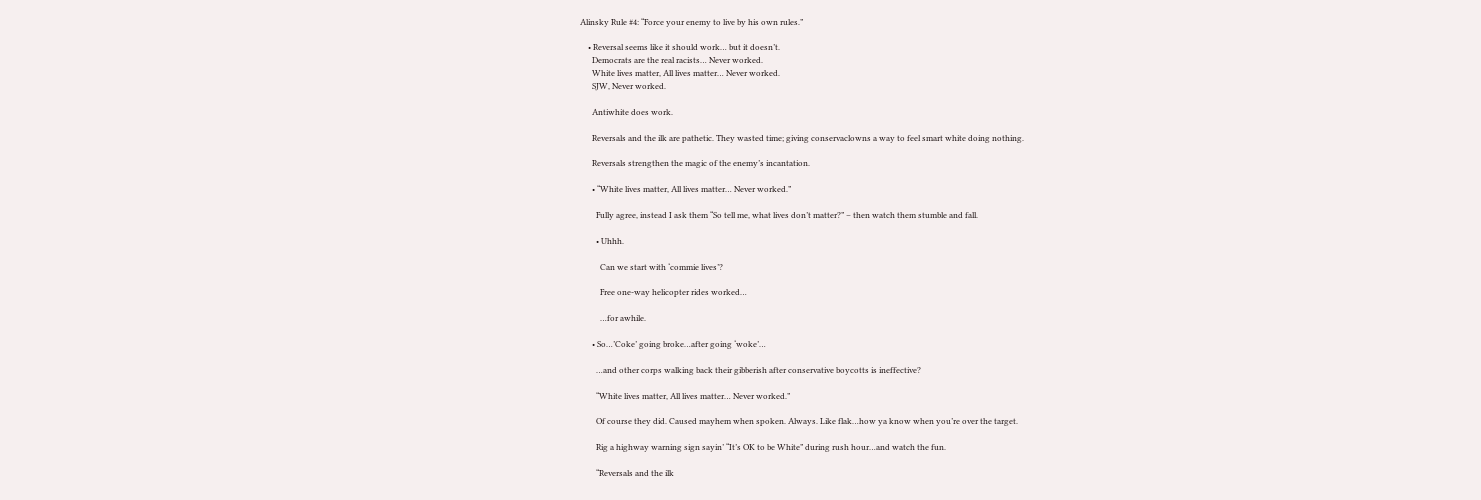Alinsky Rule #4: “Force your enemy to live by his own rules.”

    • Reversal seems like it should work… but it doesn’t.
      Democrats are the real racists… Never worked.
      White lives matter, All lives matter… Never worked.
      SJW, Never worked.

      Antiwhite does work.

      Reversals and the ilk are pathetic. They wasted time; giving conservaclowns a way to feel smart white doing nothing.

      Reversals strengthen the magic of the enemy’s incantation.

      • “White lives matter, All lives matter… Never worked.”

        Fully agree, instead I ask them “So tell me, what lives don’t matter?” – then watch them stumble and fall.

        • Uhhh.

          Can we start with ‘commie lives’?

          Free one-way helicopter rides worked…

          …for awhile.

      • So…’Coke’ going broke…after going ‘woke’…

        …and other corps walking back their gibberish after conservative boycotts is ineffective?

        “White lives matter, All lives matter… Never worked.”

        Of course they did. Caused mayhem when spoken. Always. Like flak…how ya know when you’re over the target.

        Rig a highway warning sign sayin’ “It’s OK to be White” during rush hour…and watch the fun.

        “Reversals and the ilk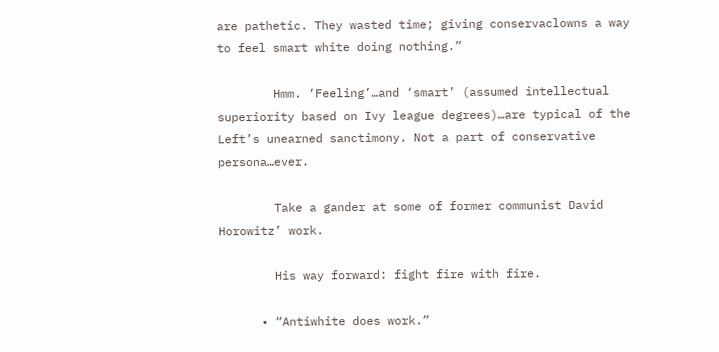are pathetic. They wasted time; giving conservaclowns a way to feel smart white doing nothing.”

        Hmm. ‘Feeling’…and ‘smart’ (assumed intellectual superiority based on Ivy league degrees)…are typical of the Left’s unearned sanctimony. Not a part of conservative persona…ever.

        Take a gander at some of former communist David Horowitz’ work.

        His way forward: fight fire with fire.

      • “Antiwhite does work.”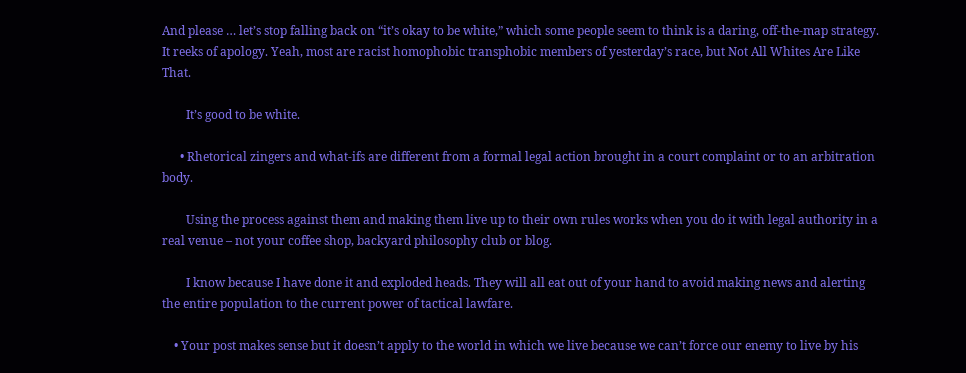And please … let’s stop falling back on “it’s okay to be white,” which some people seem to think is a daring, off-the-map strategy. It reeks of apology. Yeah, most are racist homophobic transphobic members of yesterday’s race, but Not All Whites Are Like That.

        It’s good to be white.

      • Rhetorical zingers and what-ifs are different from a formal legal action brought in a court complaint or to an arbitration body.

        Using the process against them and making them live up to their own rules works when you do it with legal authority in a real venue – not your coffee shop, backyard philosophy club or blog.

        I know because I have done it and exploded heads. They will all eat out of your hand to avoid making news and alerting the entire population to the current power of tactical lawfare.

    • Your post makes sense but it doesn’t apply to the world in which we live because we can’t force our enemy to live by his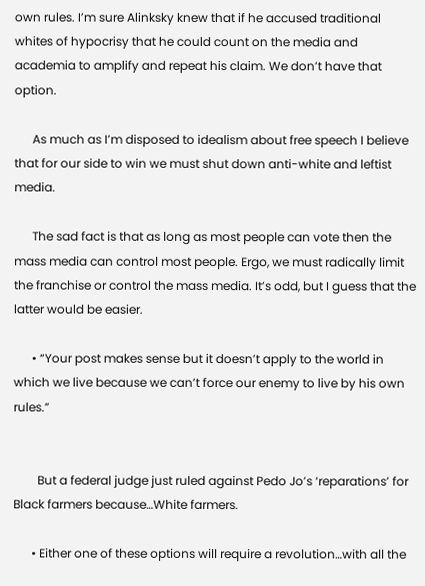own rules. I’m sure Alinksky knew that if he accused traditional whites of hypocrisy that he could count on the media and academia to amplify and repeat his claim. We don’t have that option.

      As much as I’m disposed to idealism about free speech I believe that for our side to win we must shut down anti-white and leftist media.

      The sad fact is that as long as most people can vote then the mass media can control most people. Ergo, we must radically limit the franchise or control the mass media. It’s odd, but I guess that the latter would be easier.

      • “Your post makes sense but it doesn’t apply to the world in which we live because we can’t force our enemy to live by his own rules.”


        But a federal judge just ruled against Pedo Jo’s ‘reparations’ for Black farmers because…White farmers.

      • Either one of these options will require a revolution…with all the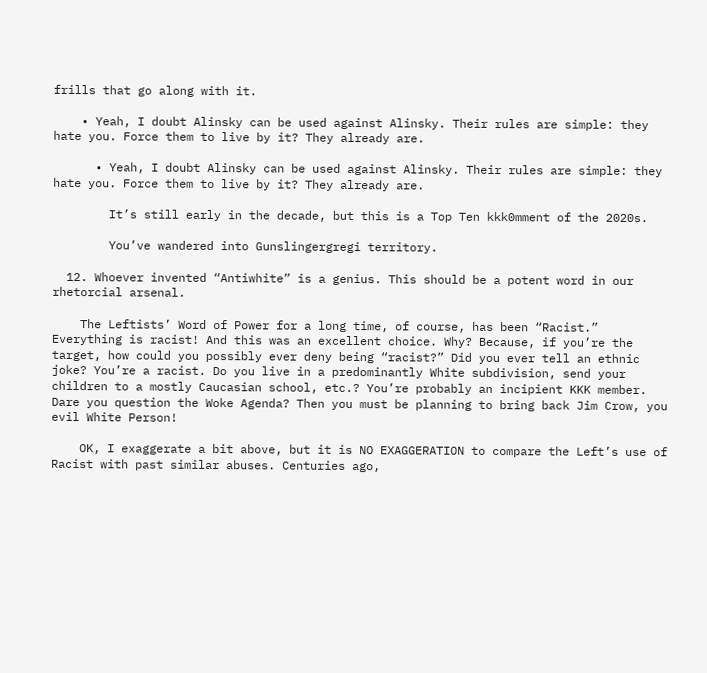frills that go along with it.

    • Yeah, I doubt Alinsky can be used against Alinsky. Their rules are simple: they hate you. Force them to live by it? They already are.

      • Yeah, I doubt Alinsky can be used against Alinsky. Their rules are simple: they hate you. Force them to live by it? They already are.

        It’s still early in the decade, but this is a Top Ten kkk0mment of the 2020s.

        You’ve wandered into Gunslingergregi territory.

  12. Whoever invented “Antiwhite” is a genius. This should be a potent word in our rhetorcial arsenal.

    The Leftists’ Word of Power for a long time, of course, has been “Racist.” Everything is racist! And this was an excellent choice. Why? Because, if you’re the target, how could you possibly ever deny being “racist?” Did you ever tell an ethnic joke? You’re a racist. Do you live in a predominantly White subdivision, send your children to a mostly Caucasian school, etc.? You’re probably an incipient KKK member. Dare you question the Woke Agenda? Then you must be planning to bring back Jim Crow, you evil White Person!

    OK, I exaggerate a bit above, but it is NO EXAGGERATION to compare the Left’s use of Racist with past similar abuses. Centuries ago,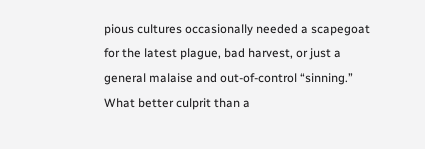pious cultures occasionally needed a scapegoat for the latest plague, bad harvest, or just a general malaise and out-of-control “sinning.” What better culprit than a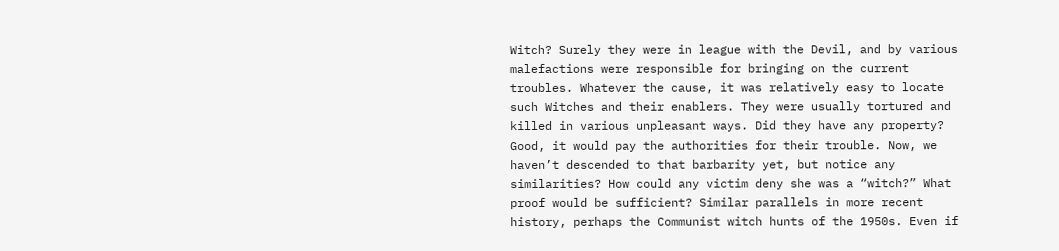Witch? Surely they were in league with the Devil, and by various malefactions were responsible for bringing on the current troubles. Whatever the cause, it was relatively easy to locate such Witches and their enablers. They were usually tortured and killed in various unpleasant ways. Did they have any property? Good, it would pay the authorities for their trouble. Now, we haven’t descended to that barbarity yet, but notice any similarities? How could any victim deny she was a “witch?” What proof would be sufficient? Similar parallels in more recent history, perhaps the Communist witch hunts of the 1950s. Even if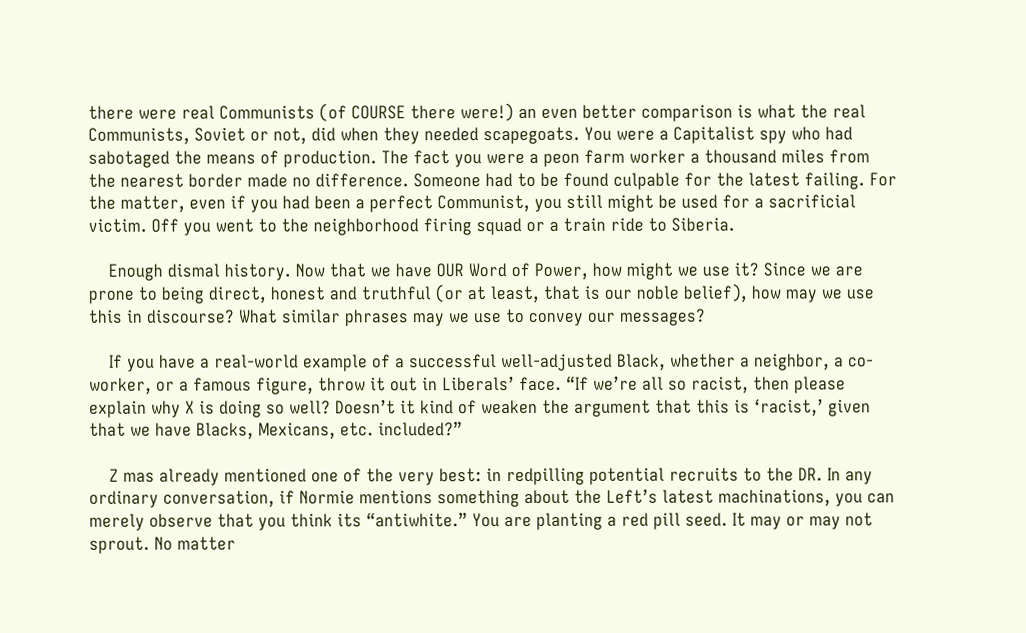there were real Communists (of COURSE there were!) an even better comparison is what the real Communists, Soviet or not, did when they needed scapegoats. You were a Capitalist spy who had sabotaged the means of production. The fact you were a peon farm worker a thousand miles from the nearest border made no difference. Someone had to be found culpable for the latest failing. For the matter, even if you had been a perfect Communist, you still might be used for a sacrificial victim. Off you went to the neighborhood firing squad or a train ride to Siberia.

    Enough dismal history. Now that we have OUR Word of Power, how might we use it? Since we are prone to being direct, honest and truthful (or at least, that is our noble belief), how may we use this in discourse? What similar phrases may we use to convey our messages?

    If you have a real-world example of a successful well-adjusted Black, whether a neighbor, a co-worker, or a famous figure, throw it out in Liberals’ face. “If we’re all so racist, then please explain why X is doing so well? Doesn’t it kind of weaken the argument that this is ‘racist,’ given that we have Blacks, Mexicans, etc. included?”

    Z mas already mentioned one of the very best: in redpilling potential recruits to the DR. In any ordinary conversation, if Normie mentions something about the Left’s latest machinations, you can merely observe that you think its “antiwhite.” You are planting a red pill seed. It may or may not sprout. No matter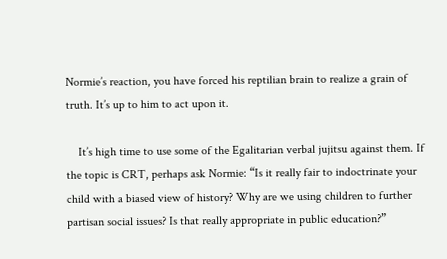Normie’s reaction, you have forced his reptilian brain to realize a grain of truth. It’s up to him to act upon it.

    It’s high time to use some of the Egalitarian verbal jujitsu against them. If the topic is CRT, perhaps ask Normie: “Is it really fair to indoctrinate your child with a biased view of history? Why are we using children to further partisan social issues? Is that really appropriate in public education?”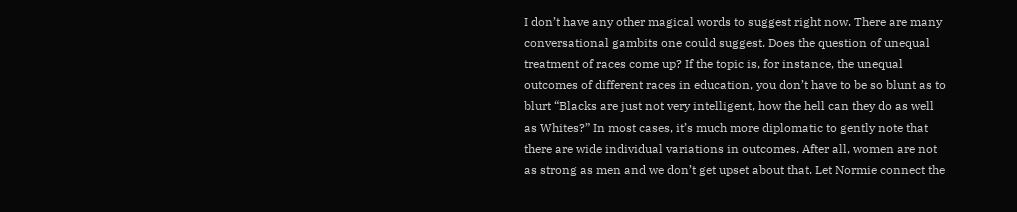I don’t have any other magical words to suggest right now. There are many conversational gambits one could suggest. Does the question of unequal treatment of races come up? If the topic is, for instance, the unequal outcomes of different races in education, you don’t have to be so blunt as to blurt “Blacks are just not very intelligent, how the hell can they do as well as Whites?” In most cases, it’s much more diplomatic to gently note that there are wide individual variations in outcomes. After all, women are not as strong as men and we don’t get upset about that. Let Normie connect the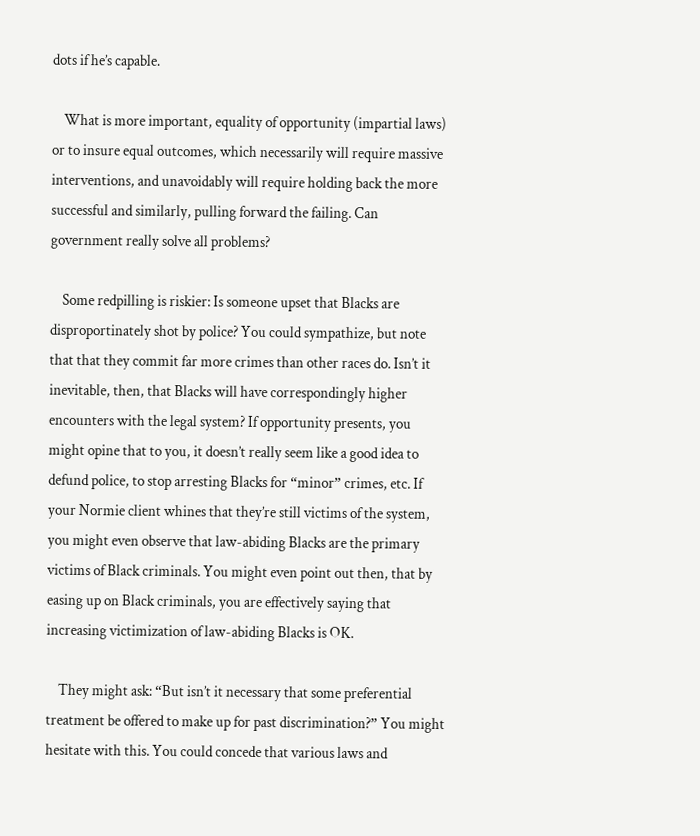dots if he’s capable.

    What is more important, equality of opportunity (impartial laws) or to insure equal outcomes, which necessarily will require massive interventions, and unavoidably will require holding back the more successful and similarly, pulling forward the failing. Can government really solve all problems?

    Some redpilling is riskier: Is someone upset that Blacks are disproportinately shot by police? You could sympathize, but note that that they commit far more crimes than other races do. Isn’t it inevitable, then, that Blacks will have correspondingly higher encounters with the legal system? If opportunity presents, you might opine that to you, it doesn’t really seem like a good idea to defund police, to stop arresting Blacks for “minor” crimes, etc. If your Normie client whines that they’re still victims of the system, you might even observe that law-abiding Blacks are the primary victims of Black criminals. You might even point out then, that by easing up on Black criminals, you are effectively saying that increasing victimization of law-abiding Blacks is OK.

    They might ask: “But isn’t it necessary that some preferential treatment be offered to make up for past discrimination?” You might hesitate with this. You could concede that various laws and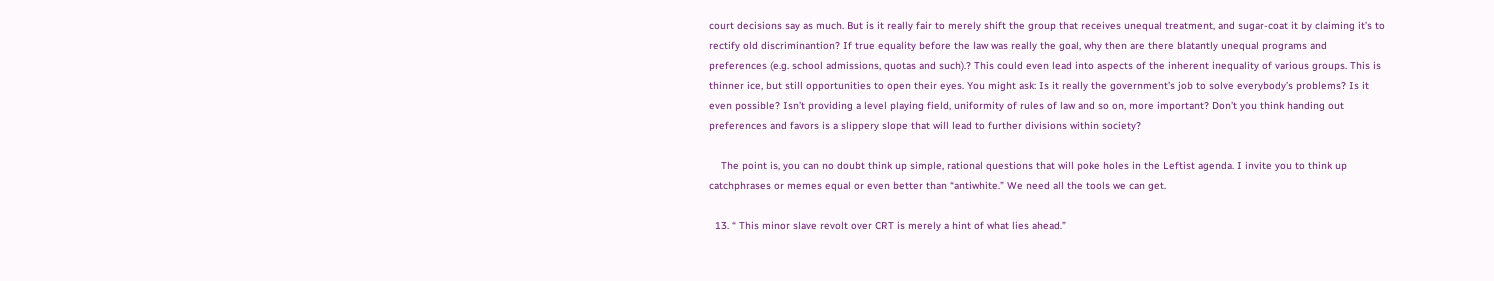court decisions say as much. But is it really fair to merely shift the group that receives unequal treatment, and sugar-coat it by claiming it’s to rectify old discriminantion? If true equality before the law was really the goal, why then are there blatantly unequal programs and preferences (e.g. school admissions, quotas and such).? This could even lead into aspects of the inherent inequality of various groups. This is thinner ice, but still opportunities to open their eyes. You might ask: Is it really the government’s job to solve everybody’s problems? Is it even possible? Isn’t providing a level playing field, uniformity of rules of law and so on, more important? Don’t you think handing out preferences and favors is a slippery slope that will lead to further divisions within society?

    The point is, you can no doubt think up simple, rational questions that will poke holes in the Leftist agenda. I invite you to think up catchphrases or memes equal or even better than “antiwhite.” We need all the tools we can get.

  13. “ This minor slave revolt over CRT is merely a hint of what lies ahead.”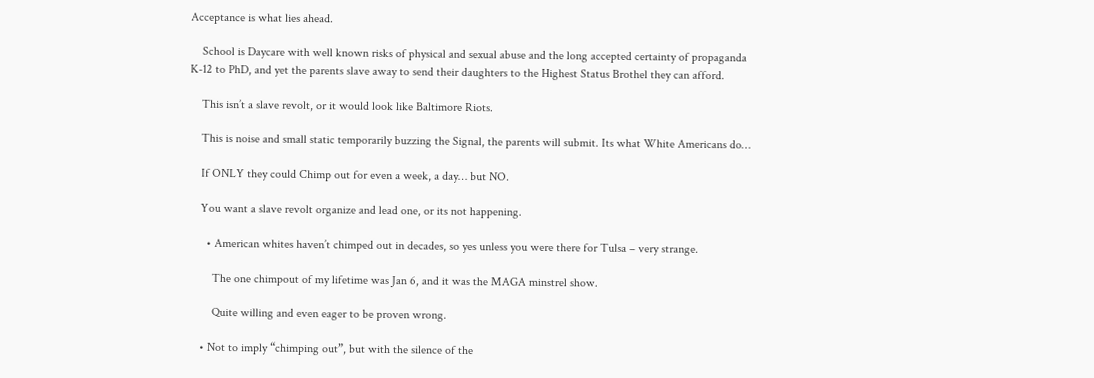Acceptance is what lies ahead.

    School is Daycare with well known risks of physical and sexual abuse and the long accepted certainty of propaganda K-12 to PhD, and yet the parents slave away to send their daughters to the Highest Status Brothel they can afford.

    This isn’t a slave revolt, or it would look like Baltimore Riots.

    This is noise and small static temporarily buzzing the Signal, the parents will submit. Its what White Americans do…

    If ONLY they could Chimp out for even a week, a day… but NO.

    You want a slave revolt organize and lead one, or its not happening.

      • American whites haven’t chimped out in decades, so yes unless you were there for Tulsa – very strange.

        The one chimpout of my lifetime was Jan 6, and it was the MAGA minstrel show.

        Quite willing and even eager to be proven wrong.

    • Not to imply “chimping out”, but with the silence of the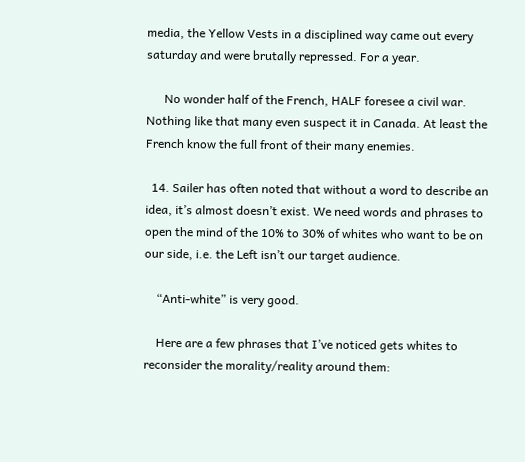media, the Yellow Vests in a disciplined way came out every saturday and were brutally repressed. For a year.

      No wonder half of the French, HALF foresee a civil war. Nothing like that many even suspect it in Canada. At least the French know the full front of their many enemies.

  14. Sailer has often noted that without a word to describe an idea, it’s almost doesn’t exist. We need words and phrases to open the mind of the 10% to 30% of whites who want to be on our side, i.e. the Left isn’t our target audience.

    “Anti-white” is very good.

    Here are a few phrases that I’ve noticed gets whites to reconsider the morality/reality around them: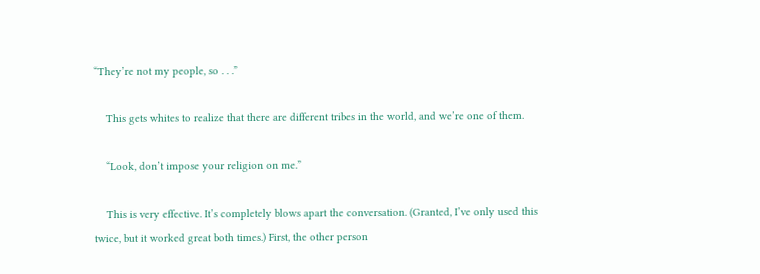“They’re not my people, so . . .”

    This gets whites to realize that there are different tribes in the world, and we’re one of them.

    “Look, don’t impose your religion on me.”

    This is very effective. It’s completely blows apart the conversation. (Granted, I’ve only used this twice, but it worked great both times.) First, the other person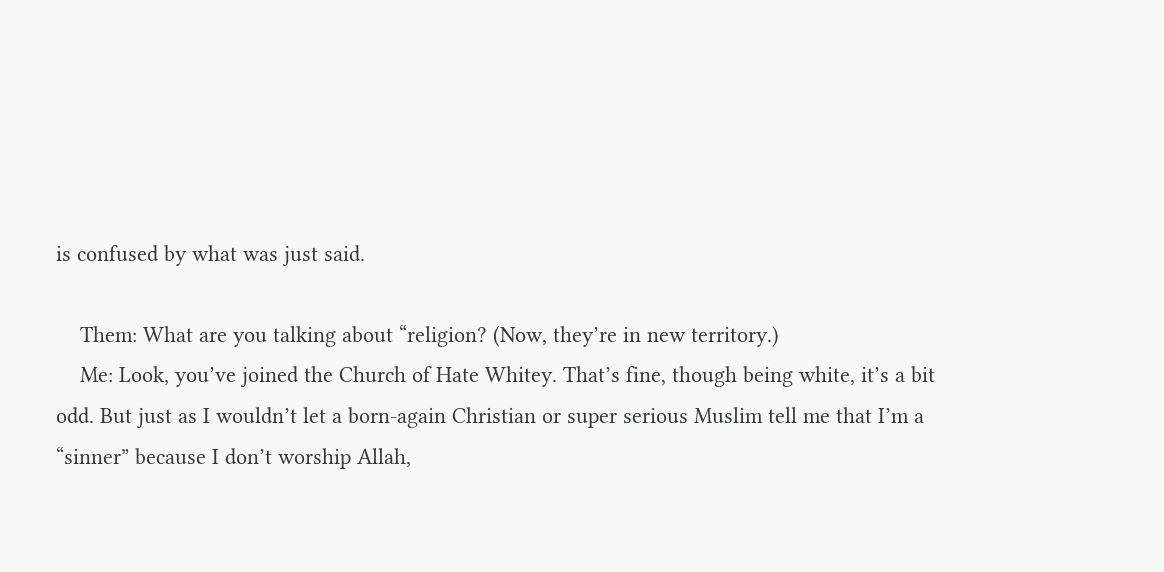is confused by what was just said.

    Them: What are you talking about “religion? (Now, they’re in new territory.)
    Me: Look, you’ve joined the Church of Hate Whitey. That’s fine, though being white, it’s a bit odd. But just as I wouldn’t let a born-again Christian or super serious Muslim tell me that I’m a “sinner” because I don’t worship Allah,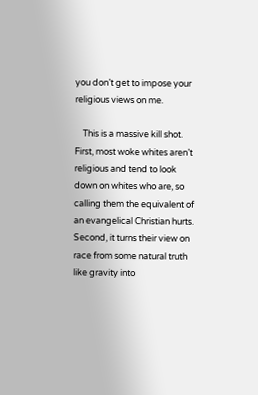you don’t get to impose your religious views on me.

    This is a massive kill shot. First, most woke whites aren’t religious and tend to look down on whites who are, so calling them the equivalent of an evangelical Christian hurts. Second, it turns their view on race from some natural truth like gravity into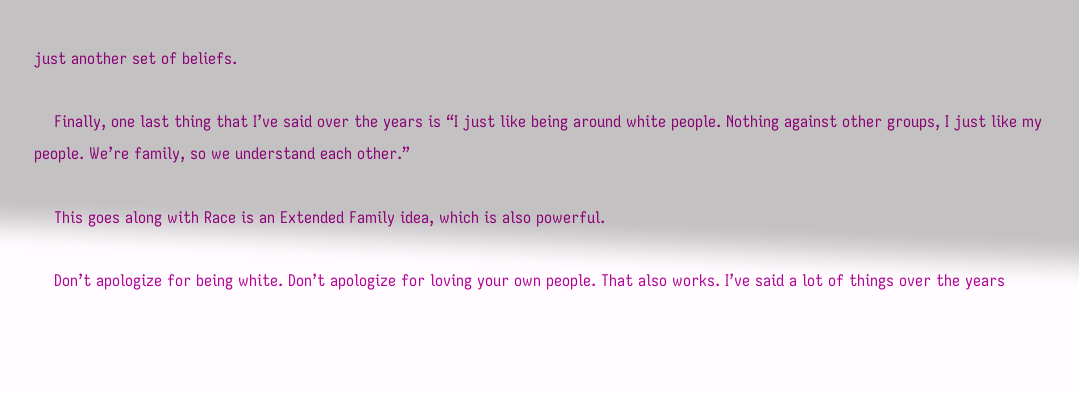just another set of beliefs.

    Finally, one last thing that I’ve said over the years is “I just like being around white people. Nothing against other groups, I just like my people. We’re family, so we understand each other.”

    This goes along with Race is an Extended Family idea, which is also powerful.

    Don’t apologize for being white. Don’t apologize for loving your own people. That also works. I’ve said a lot of things over the years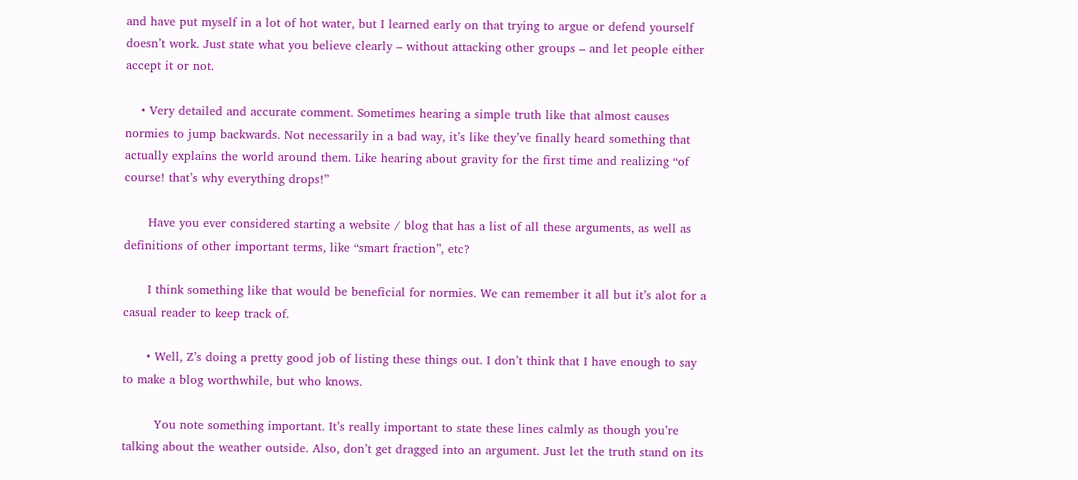and have put myself in a lot of hot water, but I learned early on that trying to argue or defend yourself doesn’t work. Just state what you believe clearly – without attacking other groups – and let people either accept it or not.

    • Very detailed and accurate comment. Sometimes hearing a simple truth like that almost causes normies to jump backwards. Not necessarily in a bad way, it’s like they’ve finally heard something that actually explains the world around them. Like hearing about gravity for the first time and realizing “of course! that’s why everything drops!”

      Have you ever considered starting a website / blog that has a list of all these arguments, as well as definitions of other important terms, like “smart fraction”, etc?

      I think something like that would be beneficial for normies. We can remember it all but it’s alot for a casual reader to keep track of.

      • Well, Z’s doing a pretty good job of listing these things out. I don’t think that I have enough to say to make a blog worthwhile, but who knows.

        You note something important. It’s really important to state these lines calmly as though you’re talking about the weather outside. Also, don’t get dragged into an argument. Just let the truth stand on its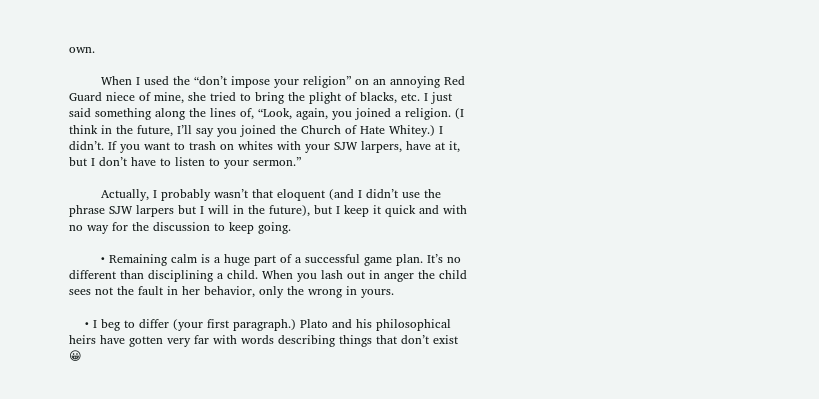own.

        When I used the “don’t impose your religion” on an annoying Red Guard niece of mine, she tried to bring the plight of blacks, etc. I just said something along the lines of, “Look, again, you joined a religion. (I think in the future, I’ll say you joined the Church of Hate Whitey.) I didn’t. If you want to trash on whites with your SJW larpers, have at it, but I don’t have to listen to your sermon.”

        Actually, I probably wasn’t that eloquent (and I didn’t use the phrase SJW larpers but I will in the future), but I keep it quick and with no way for the discussion to keep going.

        • Remaining calm is a huge part of a successful game plan. It’s no different than disciplining a child. When you lash out in anger the child sees not the fault in her behavior, only the wrong in yours.

    • I beg to differ (your first paragraph.) Plato and his philosophical heirs have gotten very far with words describing things that don’t exist 😀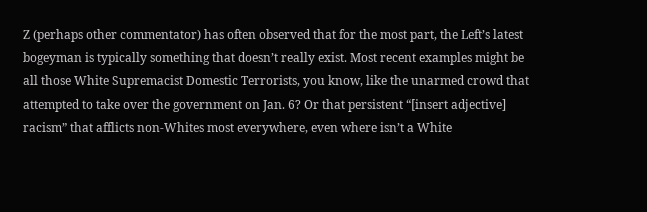Z (perhaps other commentator) has often observed that for the most part, the Left’s latest bogeyman is typically something that doesn’t really exist. Most recent examples might be all those White Supremacist Domestic Terrorists, you know, like the unarmed crowd that attempted to take over the government on Jan. 6? Or that persistent “[insert adjective] racism” that afflicts non-Whites most everywhere, even where isn’t a White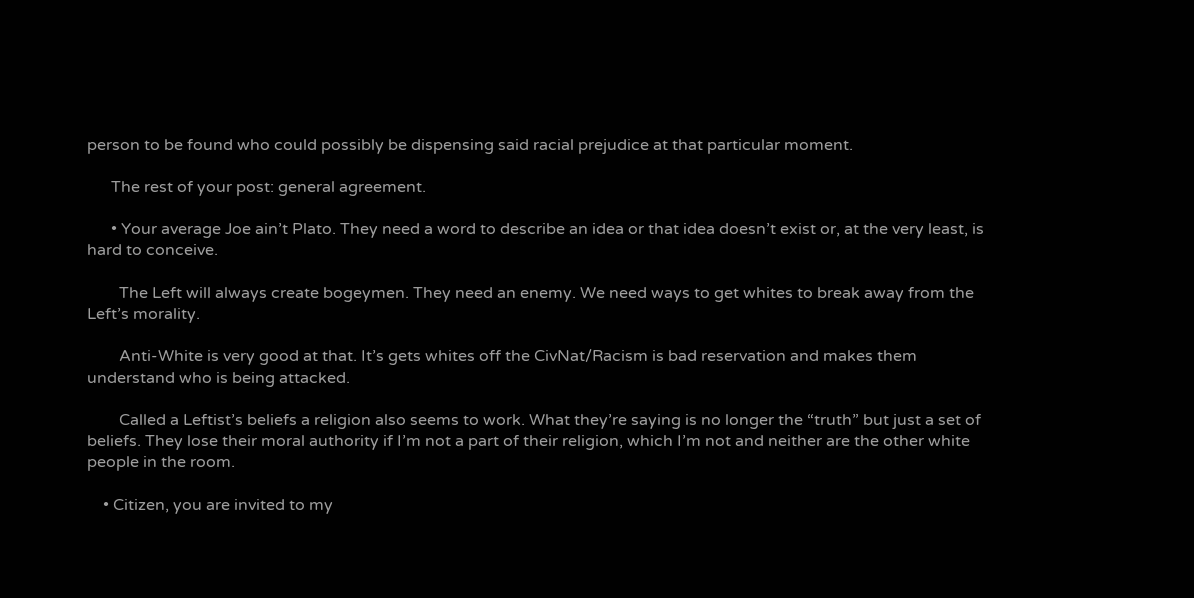person to be found who could possibly be dispensing said racial prejudice at that particular moment.

      The rest of your post: general agreement.

      • Your average Joe ain’t Plato. They need a word to describe an idea or that idea doesn’t exist or, at the very least, is hard to conceive.

        The Left will always create bogeymen. They need an enemy. We need ways to get whites to break away from the Left’s morality.

        Anti-White is very good at that. It’s gets whites off the CivNat/Racism is bad reservation and makes them understand who is being attacked.

        Called a Leftist’s beliefs a religion also seems to work. What they’re saying is no longer the “truth” but just a set of beliefs. They lose their moral authority if I’m not a part of their religion, which I’m not and neither are the other white people in the room.

    • Citizen, you are invited to my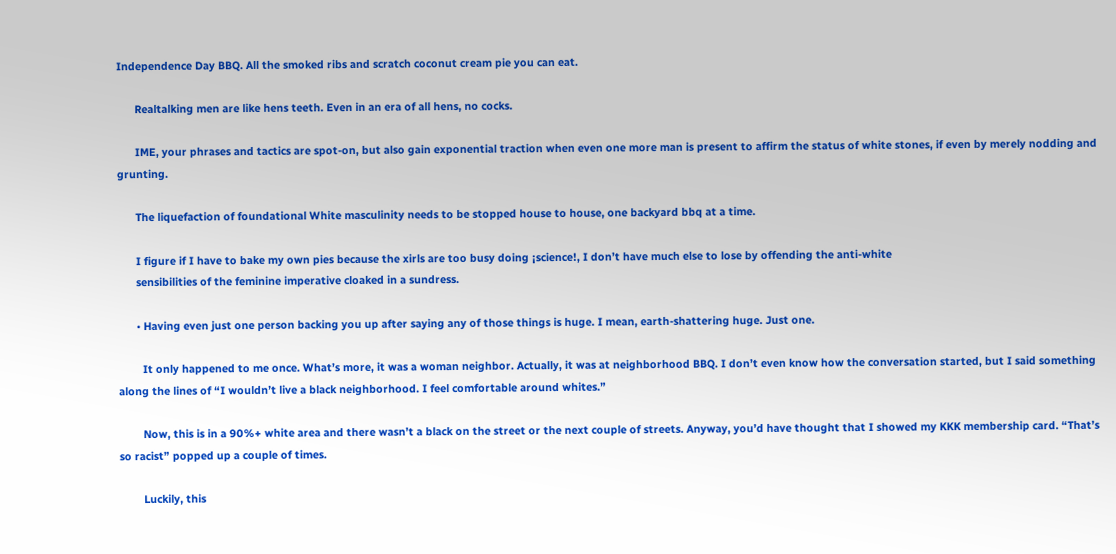Independence Day BBQ. All the smoked ribs and scratch coconut cream pie you can eat.

      Realtalking men are like hens teeth. Even in an era of all hens, no cocks.

      IME, your phrases and tactics are spot-on, but also gain exponential traction when even one more man is present to affirm the status of white stones, if even by merely nodding and grunting.

      The liquefaction of foundational White masculinity needs to be stopped house to house, one backyard bbq at a time.

      I figure if I have to bake my own pies because the xirls are too busy doing ¡science!, I don’t have much else to lose by offending the anti-white
      sensibilities of the feminine imperative cloaked in a sundress.

      • Having even just one person backing you up after saying any of those things is huge. I mean, earth-shattering huge. Just one.

        It only happened to me once. What’s more, it was a woman neighbor. Actually, it was at neighborhood BBQ. I don’t even know how the conversation started, but I said something along the lines of “I wouldn’t live a black neighborhood. I feel comfortable around whites.”

        Now, this is in a 90%+ white area and there wasn’t a black on the street or the next couple of streets. Anyway, you’d have thought that I showed my KKK membership card. “That’s so racist” popped up a couple of times.

        Luckily, this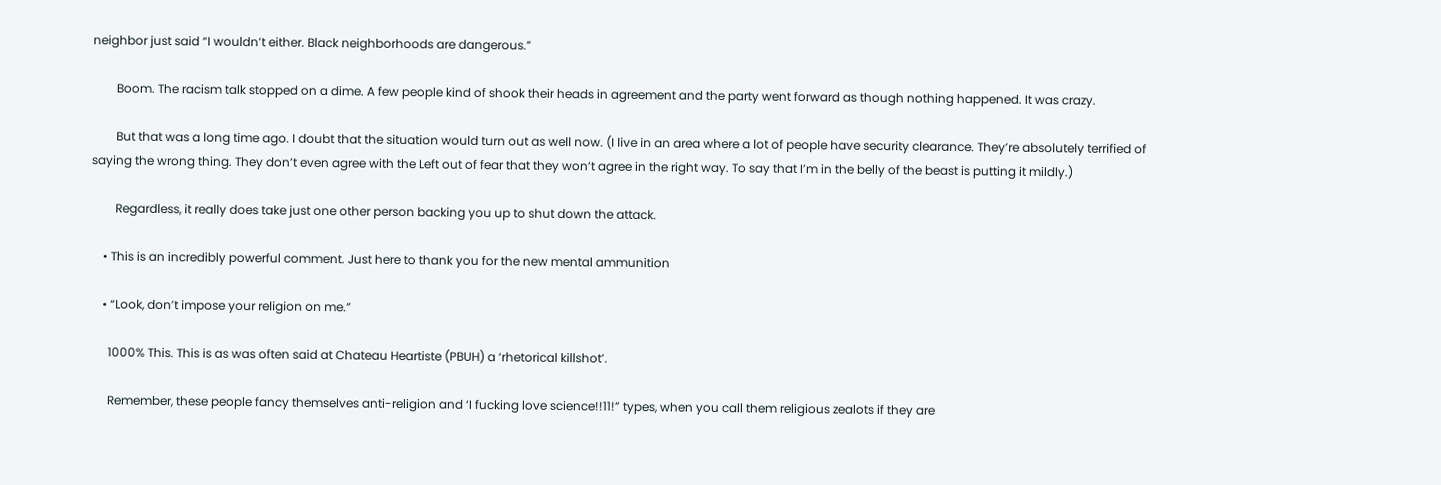neighbor just said “I wouldn’t either. Black neighborhoods are dangerous.”

        Boom. The racism talk stopped on a dime. A few people kind of shook their heads in agreement and the party went forward as though nothing happened. It was crazy.

        But that was a long time ago. I doubt that the situation would turn out as well now. (I live in an area where a lot of people have security clearance. They’re absolutely terrified of saying the wrong thing. They don’t even agree with the Left out of fear that they won’t agree in the right way. To say that I’m in the belly of the beast is putting it mildly.)

        Regardless, it really does take just one other person backing you up to shut down the attack.

    • This is an incredibly powerful comment. Just here to thank you for the new mental ammunition

    • “Look, don’t impose your religion on me.”

      1000% This. This is as was often said at Chateau Heartiste (PBUH) a ‘rhetorical killshot’.

      Remember, these people fancy themselves anti-religion and ‘I fucking love science!!11!” types, when you call them religious zealots if they are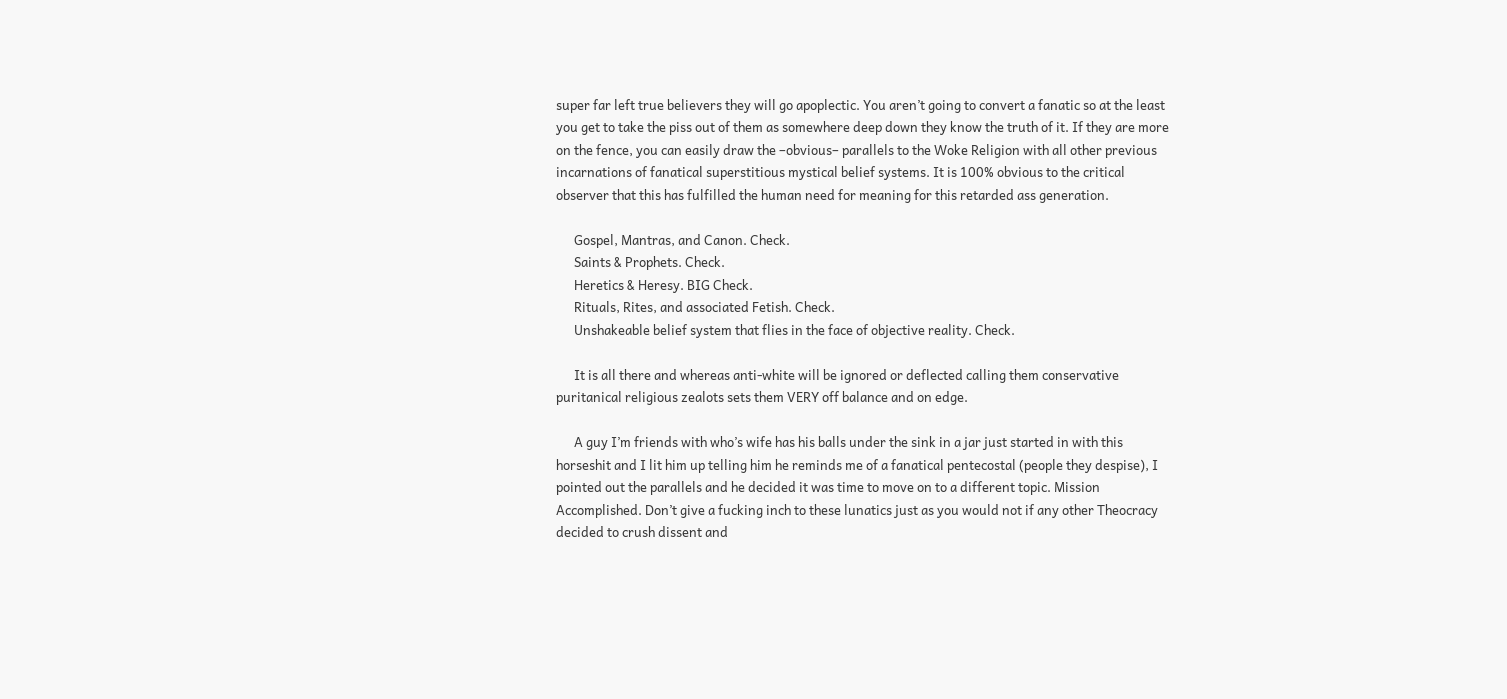super far left true believers they will go apoplectic. You aren’t going to convert a fanatic so at the least you get to take the piss out of them as somewhere deep down they know the truth of it. If they are more on the fence, you can easily draw the –obvious– parallels to the Woke Religion with all other previous incarnations of fanatical superstitious mystical belief systems. It is 100% obvious to the critical observer that this has fulfilled the human need for meaning for this retarded ass generation.

      Gospel, Mantras, and Canon. Check.
      Saints & Prophets. Check.
      Heretics & Heresy. BIG Check.
      Rituals, Rites, and associated Fetish. Check.
      Unshakeable belief system that flies in the face of objective reality. Check.

      It is all there and whereas anti-white will be ignored or deflected calling them conservative puritanical religious zealots sets them VERY off balance and on edge.

      A guy I’m friends with who’s wife has his balls under the sink in a jar just started in with this horseshit and I lit him up telling him he reminds me of a fanatical pentecostal (people they despise), I pointed out the parallels and he decided it was time to move on to a different topic. Mission Accomplished. Don’t give a fucking inch to these lunatics just as you would not if any other Theocracy decided to crush dissent and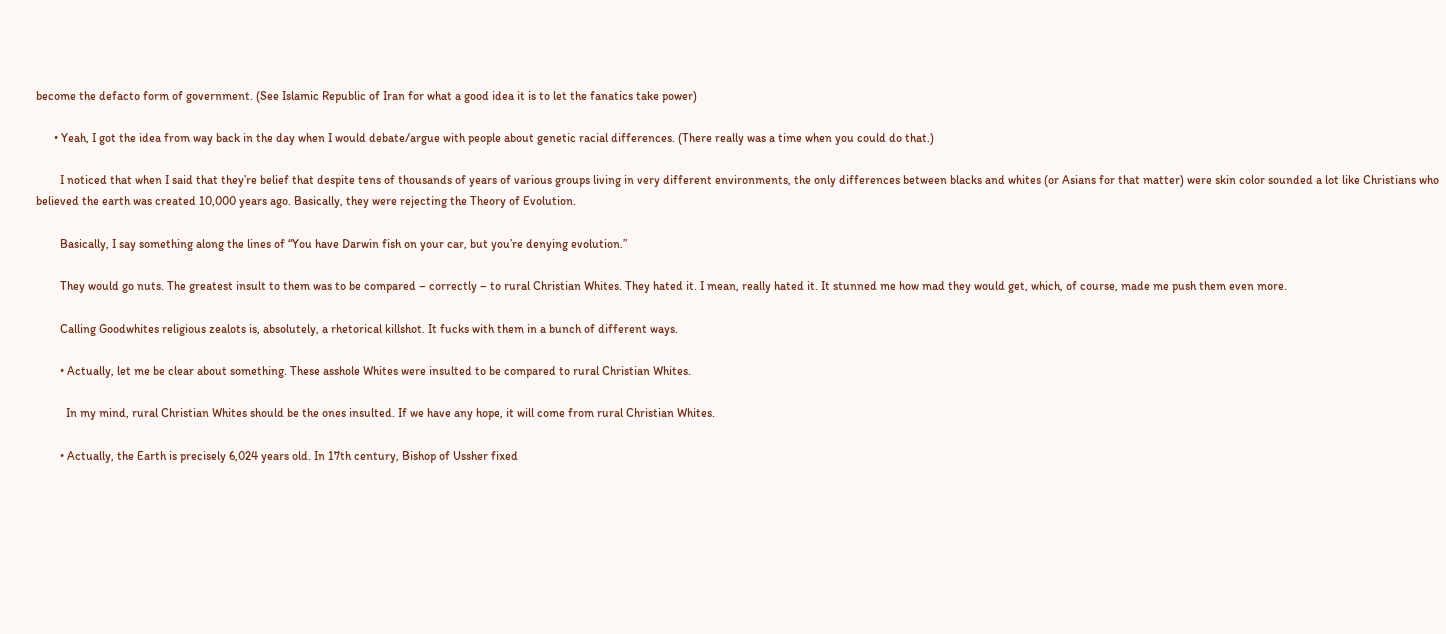become the defacto form of government. (See Islamic Republic of Iran for what a good idea it is to let the fanatics take power)

      • Yeah, I got the idea from way back in the day when I would debate/argue with people about genetic racial differences. (There really was a time when you could do that.)

        I noticed that when I said that they’re belief that despite tens of thousands of years of various groups living in very different environments, the only differences between blacks and whites (or Asians for that matter) were skin color sounded a lot like Christians who believed the earth was created 10,000 years ago. Basically, they were rejecting the Theory of Evolution.

        Basically, I say something along the lines of “You have Darwin fish on your car, but you’re denying evolution.”

        They would go nuts. The greatest insult to them was to be compared – correctly – to rural Christian Whites. They hated it. I mean, really hated it. It stunned me how mad they would get, which, of course, made me push them even more.

        Calling Goodwhites religious zealots is, absolutely, a rhetorical killshot. It fucks with them in a bunch of different ways.

        • Actually, let me be clear about something. These asshole Whites were insulted to be compared to rural Christian Whites.

          In my mind, rural Christian Whites should be the ones insulted. If we have any hope, it will come from rural Christian Whites.

        • Actually, the Earth is precisely 6,024 years old. In 17th century, Bishop of Ussher fixed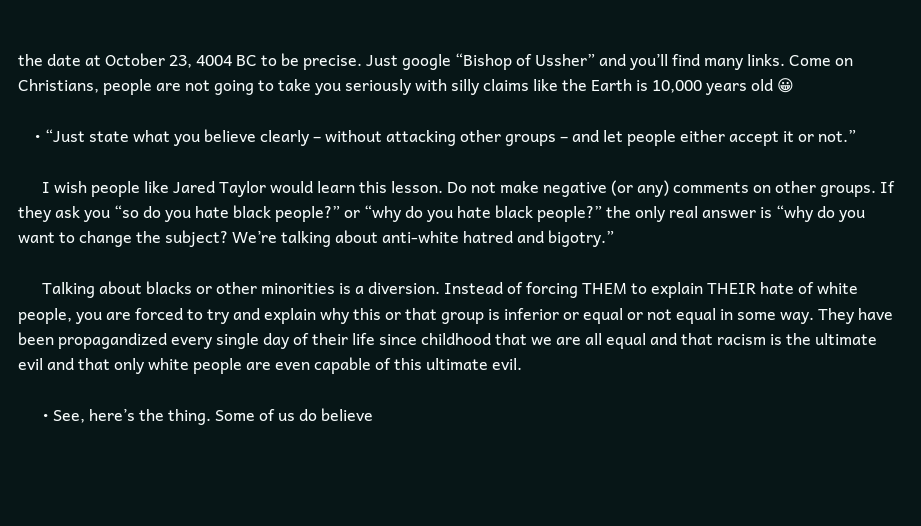the date at October 23, 4004 BC to be precise. Just google “Bishop of Ussher” and you’ll find many links. Come on Christians, people are not going to take you seriously with silly claims like the Earth is 10,000 years old 😀

    • “Just state what you believe clearly – without attacking other groups – and let people either accept it or not.”

      I wish people like Jared Taylor would learn this lesson. Do not make negative (or any) comments on other groups. If they ask you “so do you hate black people?” or “why do you hate black people?” the only real answer is “why do you want to change the subject? We’re talking about anti-white hatred and bigotry.”

      Talking about blacks or other minorities is a diversion. Instead of forcing THEM to explain THEIR hate of white people, you are forced to try and explain why this or that group is inferior or equal or not equal in some way. They have been propagandized every single day of their life since childhood that we are all equal and that racism is the ultimate evil and that only white people are even capable of this ultimate evil.

      • See, here’s the thing. Some of us do believe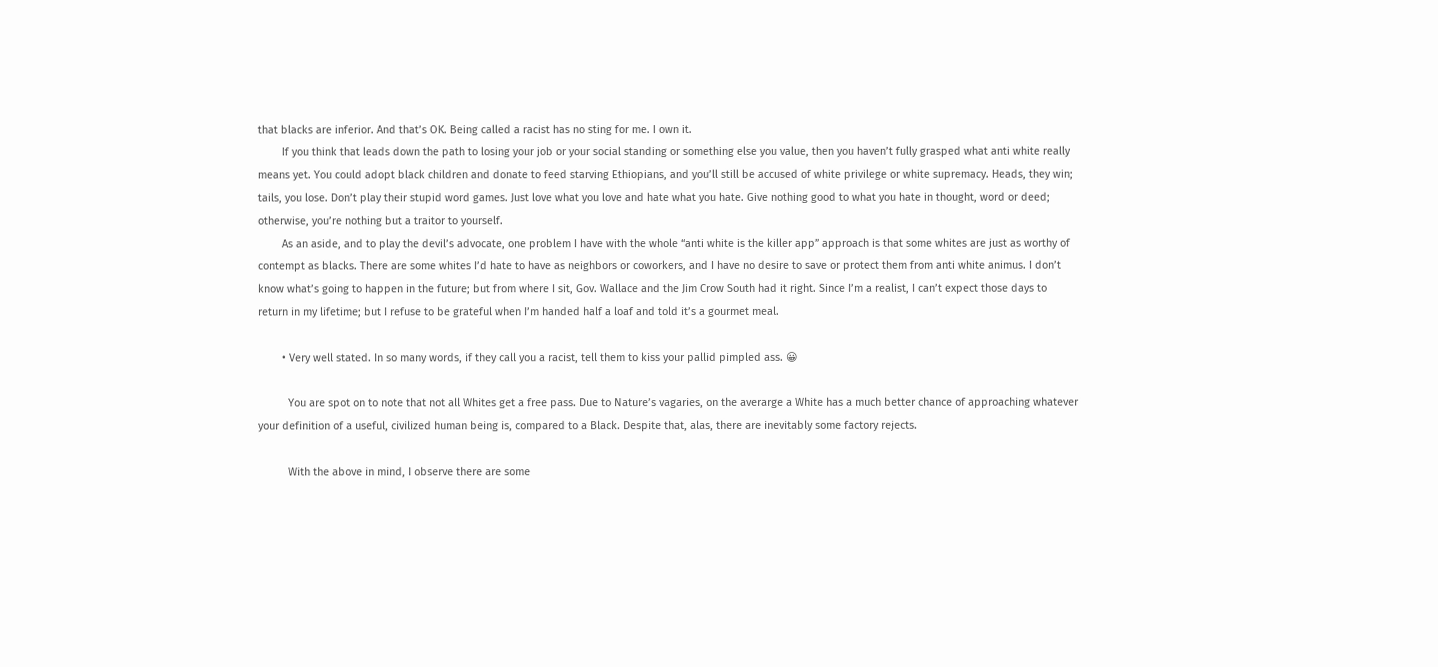that blacks are inferior. And that’s OK. Being called a racist has no sting for me. I own it.
        If you think that leads down the path to losing your job or your social standing or something else you value, then you haven’t fully grasped what anti white really means yet. You could adopt black children and donate to feed starving Ethiopians, and you’ll still be accused of white privilege or white supremacy. Heads, they win; tails, you lose. Don’t play their stupid word games. Just love what you love and hate what you hate. Give nothing good to what you hate in thought, word or deed; otherwise, you’re nothing but a traitor to yourself.
        As an aside, and to play the devil’s advocate, one problem I have with the whole “anti white is the killer app” approach is that some whites are just as worthy of contempt as blacks. There are some whites I’d hate to have as neighbors or coworkers, and I have no desire to save or protect them from anti white animus. I don’t know what’s going to happen in the future; but from where I sit, Gov. Wallace and the Jim Crow South had it right. Since I’m a realist, I can’t expect those days to return in my lifetime; but I refuse to be grateful when I’m handed half a loaf and told it’s a gourmet meal.

        • Very well stated. In so many words, if they call you a racist, tell them to kiss your pallid pimpled ass. 😀

          You are spot on to note that not all Whites get a free pass. Due to Nature’s vagaries, on the averarge a White has a much better chance of approaching whatever your definition of a useful, civilized human being is, compared to a Black. Despite that, alas, there are inevitably some factory rejects.

          With the above in mind, I observe there are some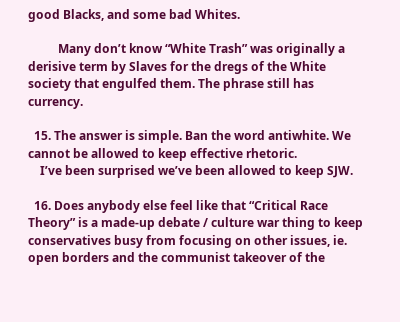good Blacks, and some bad Whites.

          Many don’t know “White Trash” was originally a derisive term by Slaves for the dregs of the White society that engulfed them. The phrase still has currency.

  15. The answer is simple. Ban the word antiwhite. We cannot be allowed to keep effective rhetoric.
    I’ve been surprised we’ve been allowed to keep SJW.

  16. Does anybody else feel like that “Critical Race Theory” is a made-up debate / culture war thing to keep conservatives busy from focusing on other issues, ie. open borders and the communist takeover of the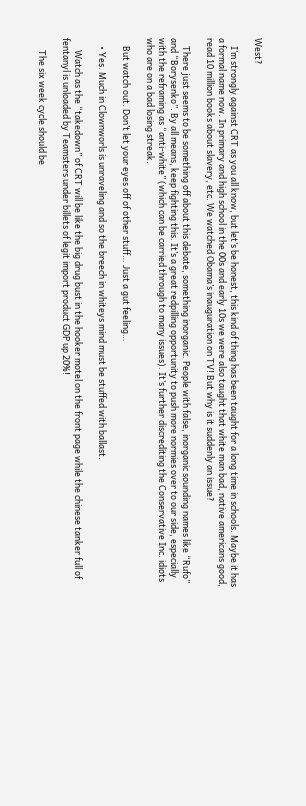West?

    I’m strongly against CRT as you all know, but let’s be honest, this kind of thing has been taught for a long time in schools. Maybe it has a formal name now. In primary and high school in the 00s and early 10s we were also taught that white man bad, native americans good, read 10 million books about slavery, etc. We watched Obama’s inauguration on TV! But why is it suddenly an issue?

    There just seems to be something off about this debate, something inorganic. People with false, inorganic sounding names like “Rufo” and “Borysenko”. By all means, keep fighting this. It’s a great redpilling opportunity to push more normies over to our side, especially with the reframing as “anti-white” (which can be carried through to many issues). It’s further discrediting the Conservative Inc. idiots who are on a bad losing streak.

    But watch out. Don’t let your eyes off of other stuff… Just a gut feeling…

    • Yes. Much in Clownworls is unraveling and so the breech in whiteys mind must be stuffed with ballast.

      Watch as the “takedown” of CRT will be like the big drug bust in the hooker motel on the front page while the chinese tanker full of fentanyl is unloaded by Teamsters under billets of legit import product GDP up 20%!

      The six week cycle should be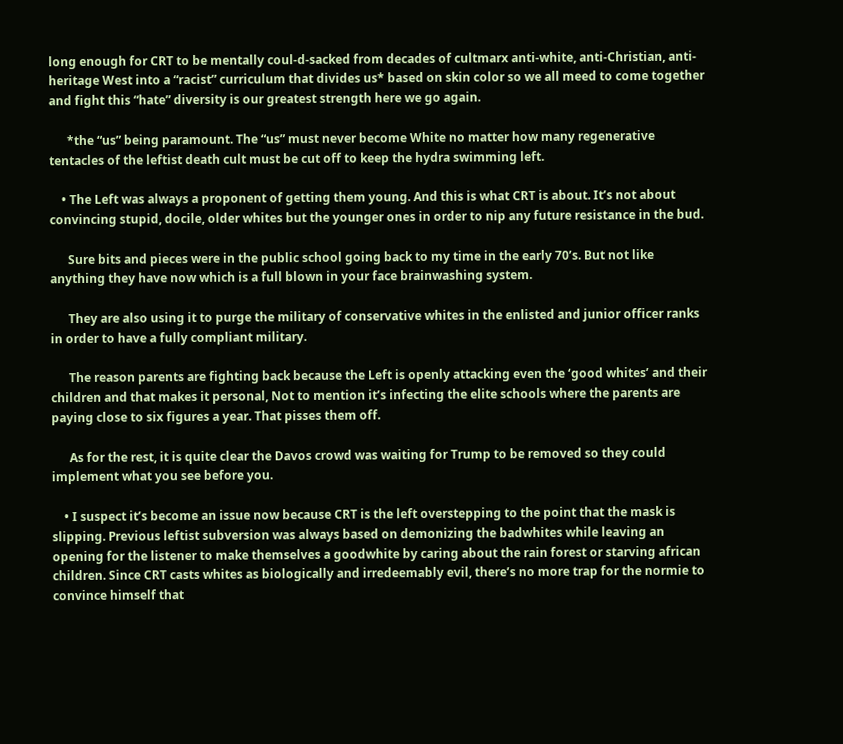long enough for CRT to be mentally coul-d-sacked from decades of cultmarx anti-white, anti-Christian, anti-heritage West into a “racist” curriculum that divides us* based on skin color so we all meed to come together and fight this “hate” diversity is our greatest strength here we go again.

      *the “us” being paramount. The “us” must never become White no matter how many regenerative tentacles of the leftist death cult must be cut off to keep the hydra swimming left.

    • The Left was always a proponent of getting them young. And this is what CRT is about. It’s not about convincing stupid, docile, older whites but the younger ones in order to nip any future resistance in the bud.

      Sure bits and pieces were in the public school going back to my time in the early 70’s. But not like anything they have now which is a full blown in your face brainwashing system.

      They are also using it to purge the military of conservative whites in the enlisted and junior officer ranks in order to have a fully compliant military.

      The reason parents are fighting back because the Left is openly attacking even the ‘good whites’ and their children and that makes it personal, Not to mention it’s infecting the elite schools where the parents are paying close to six figures a year. That pisses them off.

      As for the rest, it is quite clear the Davos crowd was waiting for Trump to be removed so they could implement what you see before you.

    • I suspect it’s become an issue now because CRT is the left overstepping to the point that the mask is slipping. Previous leftist subversion was always based on demonizing the badwhites while leaving an opening for the listener to make themselves a goodwhite by caring about the rain forest or starving african children. Since CRT casts whites as biologically and irredeemably evil, there’s no more trap for the normie to convince himself that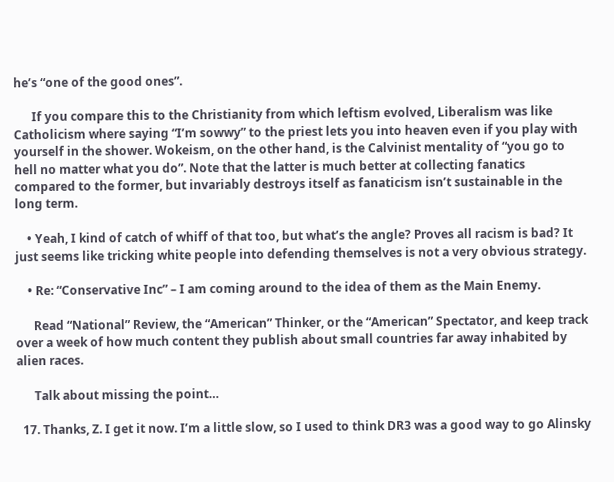he’s “one of the good ones”.

      If you compare this to the Christianity from which leftism evolved, Liberalism was like Catholicism where saying “I’m sowwy” to the priest lets you into heaven even if you play with yourself in the shower. Wokeism, on the other hand, is the Calvinist mentality of “you go to hell no matter what you do”. Note that the latter is much better at collecting fanatics compared to the former, but invariably destroys itself as fanaticism isn’t sustainable in the long term.

    • Yeah, I kind of catch of whiff of that too, but what’s the angle? Proves all racism is bad? It just seems like tricking white people into defending themselves is not a very obvious strategy.

    • Re: “Conservative Inc” – I am coming around to the idea of them as the Main Enemy.

      Read “National” Review, the “American” Thinker, or the “American” Spectator, and keep track over a week of how much content they publish about small countries far away inhabited by alien races.

      Talk about missing the point…

  17. Thanks, Z. I get it now. I’m a little slow, so I used to think DR3 was a good way to go Alinsky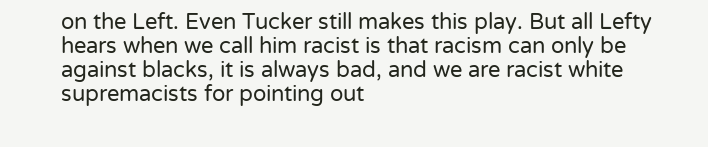on the Left. Even Tucker still makes this play. But all Lefty hears when we call him racist is that racism can only be against blacks, it is always bad, and we are racist white supremacists for pointing out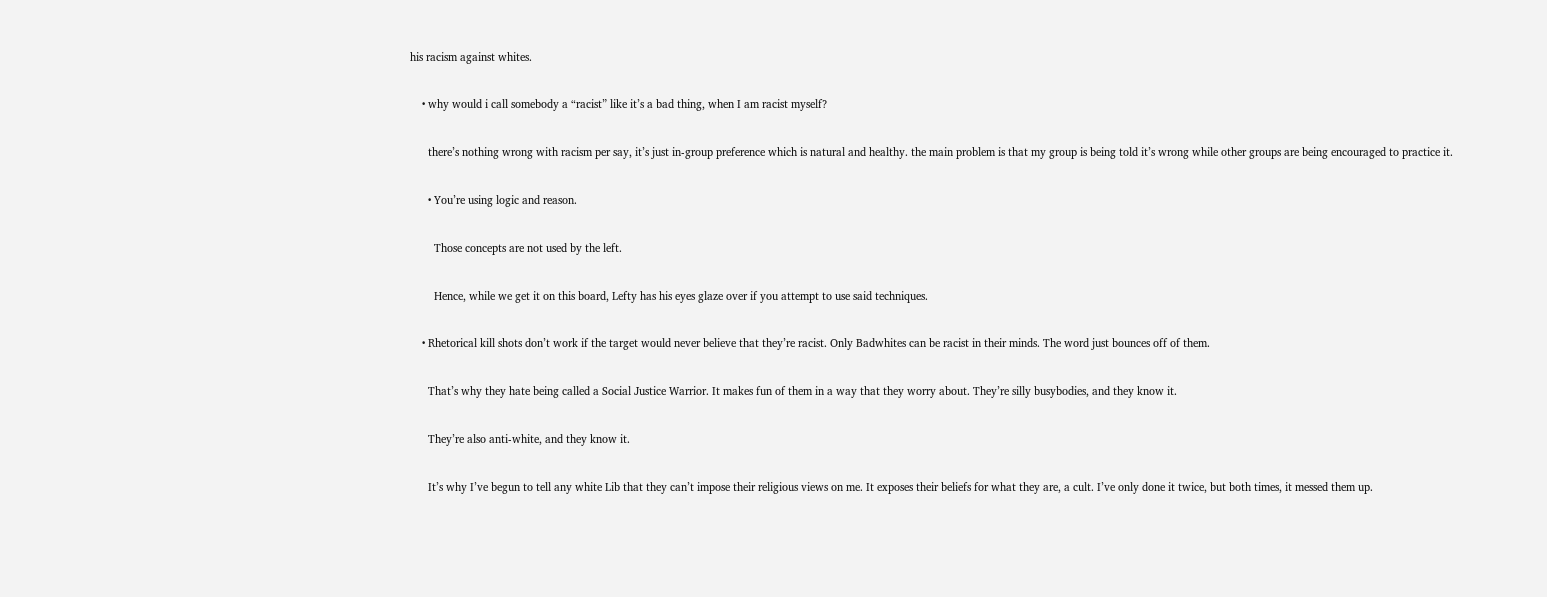his racism against whites.

    • why would i call somebody a “racist” like it’s a bad thing, when I am racist myself?

      there’s nothing wrong with racism per say, it’s just in-group preference which is natural and healthy. the main problem is that my group is being told it’s wrong while other groups are being encouraged to practice it.

      • You’re using logic and reason.

        Those concepts are not used by the left.

        Hence, while we get it on this board, Lefty has his eyes glaze over if you attempt to use said techniques.

    • Rhetorical kill shots don’t work if the target would never believe that they’re racist. Only Badwhites can be racist in their minds. The word just bounces off of them.

      That’s why they hate being called a Social Justice Warrior. It makes fun of them in a way that they worry about. They’re silly busybodies, and they know it.

      They’re also anti-white, and they know it.

      It’s why I’ve begun to tell any white Lib that they can’t impose their religious views on me. It exposes their beliefs for what they are, a cult. I’ve only done it twice, but both times, it messed them up.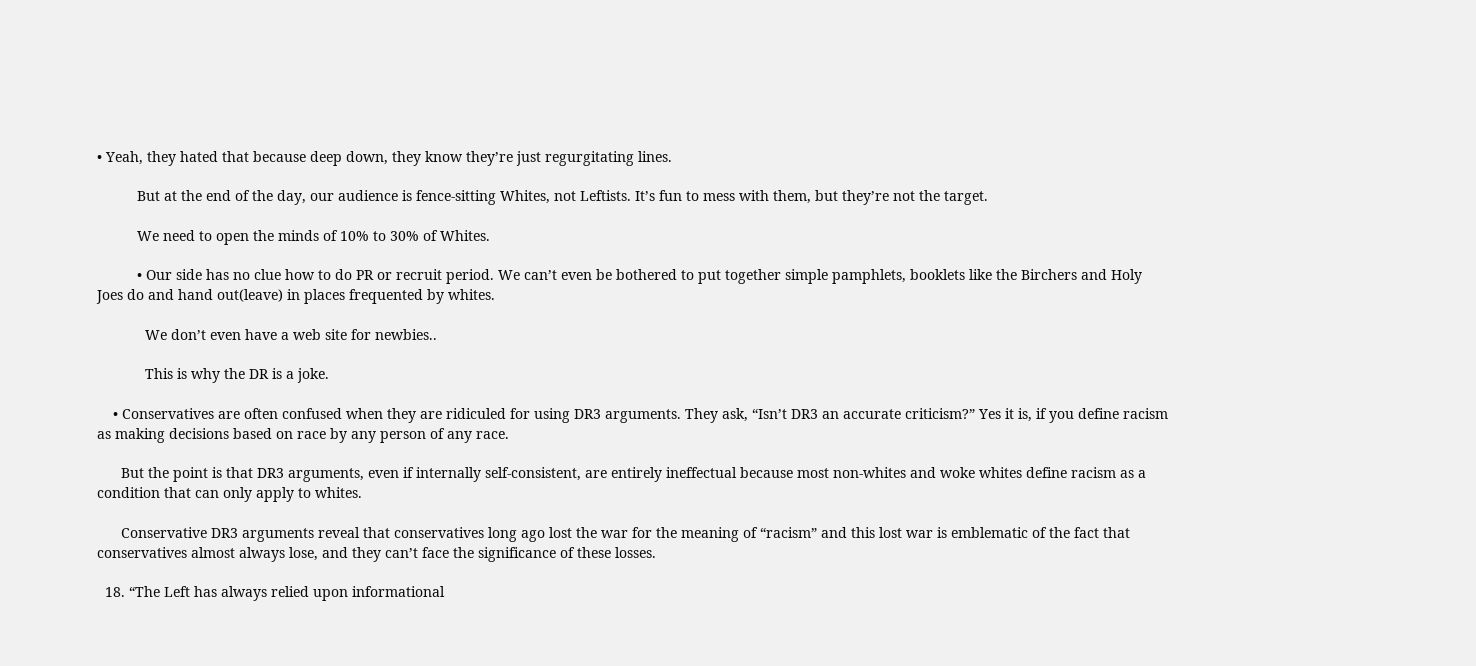• Yeah, they hated that because deep down, they know they’re just regurgitating lines.

          But at the end of the day, our audience is fence-sitting Whites, not Leftists. It’s fun to mess with them, but they’re not the target.

          We need to open the minds of 10% to 30% of Whites.

          • Our side has no clue how to do PR or recruit period. We can’t even be bothered to put together simple pamphlets, booklets like the Birchers and Holy Joes do and hand out(leave) in places frequented by whites.

            We don’t even have a web site for newbies..

            This is why the DR is a joke.

    • Conservatives are often confused when they are ridiculed for using DR3 arguments. They ask, “Isn’t DR3 an accurate criticism?” Yes it is, if you define racism as making decisions based on race by any person of any race.

      But the point is that DR3 arguments, even if internally self-consistent, are entirely ineffectual because most non-whites and woke whites define racism as a condition that can only apply to whites.

      Conservative DR3 arguments reveal that conservatives long ago lost the war for the meaning of “racism” and this lost war is emblematic of the fact that conservatives almost always lose, and they can’t face the significance of these losses.

  18. “The Left has always relied upon informational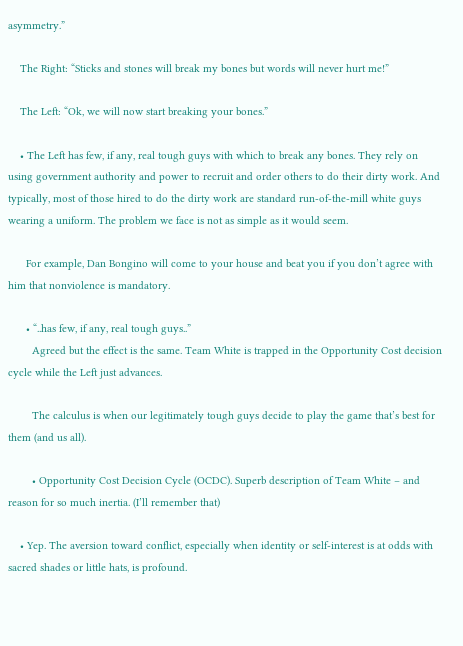asymmetry.”

    The Right: “Sticks and stones will break my bones but words will never hurt me!”

    The Left: “Ok, we will now start breaking your bones.”

    • The Left has few, if any, real tough guys with which to break any bones. They rely on using government authority and power to recruit and order others to do their dirty work. And typically, most of those hired to do the dirty work are standard run-of-the-mill white guys wearing a uniform. The problem we face is not as simple as it would seem.

      For example, Dan Bongino will come to your house and beat you if you don’t agree with him that nonviolence is mandatory.

      • “..has few, if any, real tough guys..”
        Agreed but the effect is the same. Team White is trapped in the Opportunity Cost decision cycle while the Left just advances.

        The calculus is when our legitimately tough guys decide to play the game that’s best for them (and us all).

        • Opportunity Cost Decision Cycle (OCDC). Superb description of Team White – and reason for so much inertia. (I’ll remember that)

    • Yep. The aversion toward conflict, especially when identity or self-interest is at odds with sacred shades or little hats, is profound.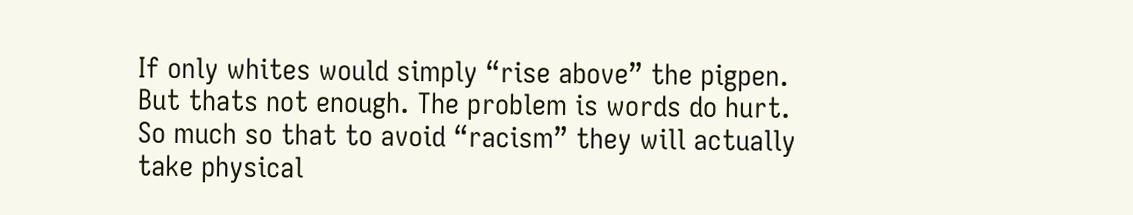If only whites would simply “rise above” the pigpen. But thats not enough. The problem is words do hurt. So much so that to avoid “racism” they will actually take physical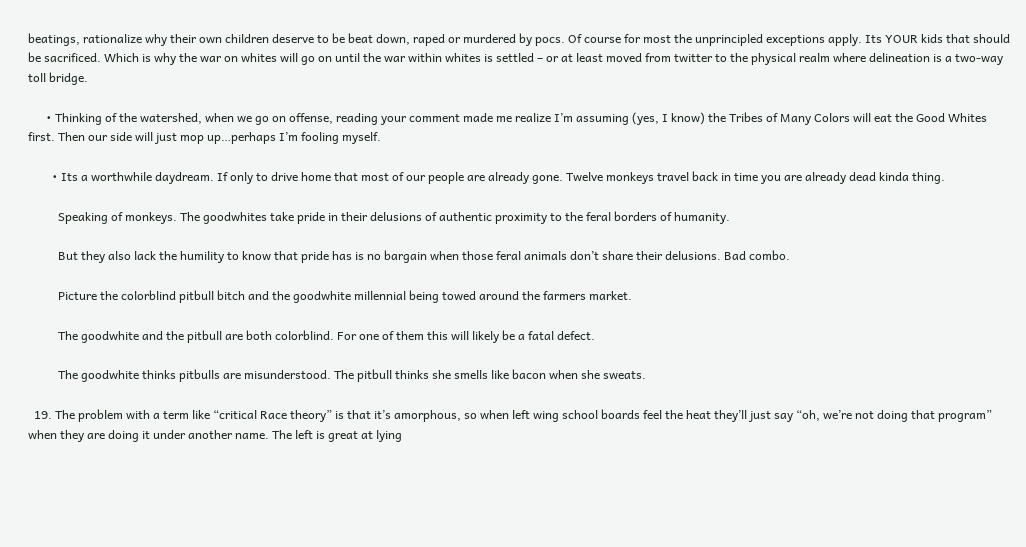beatings, rationalize why their own children deserve to be beat down, raped or murdered by pocs. Of course for most the unprincipled exceptions apply. Its YOUR kids that should be sacrificed. Which is why the war on whites will go on until the war within whites is settled – or at least moved from twitter to the physical realm where delineation is a two-way toll bridge.

      • Thinking of the watershed, when we go on offense, reading your comment made me realize I’m assuming (yes, I know) the Tribes of Many Colors will eat the Good Whites first. Then our side will just mop up…perhaps I’m fooling myself.

        • Its a worthwhile daydream. If only to drive home that most of our people are already gone. Twelve monkeys travel back in time you are already dead kinda thing.

          Speaking of monkeys. The goodwhites take pride in their delusions of authentic proximity to the feral borders of humanity.

          But they also lack the humility to know that pride has is no bargain when those feral animals don’t share their delusions. Bad combo.

          Picture the colorblind pitbull bitch and the goodwhite millennial being towed around the farmers market.

          The goodwhite and the pitbull are both colorblind. For one of them this will likely be a fatal defect.

          The goodwhite thinks pitbulls are misunderstood. The pitbull thinks she smells like bacon when she sweats.

  19. The problem with a term like “critical Race theory” is that it’s amorphous, so when left wing school boards feel the heat they’ll just say “oh, we’re not doing that program” when they are doing it under another name. The left is great at lying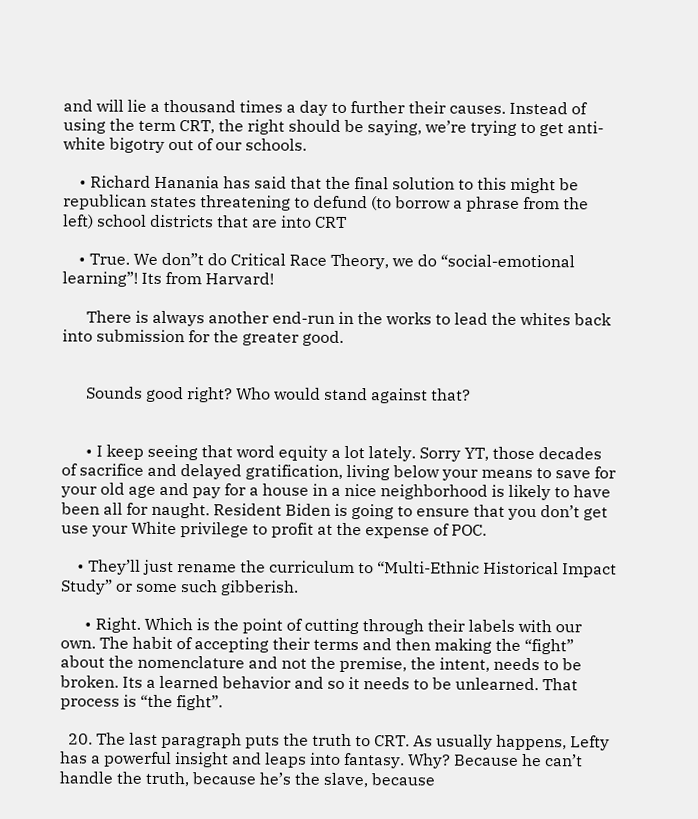and will lie a thousand times a day to further their causes. Instead of using the term CRT, the right should be saying, we’re trying to get anti-white bigotry out of our schools.

    • Richard Hanania has said that the final solution to this might be republican states threatening to defund (to borrow a phrase from the left) school districts that are into CRT

    • True. We don”t do Critical Race Theory, we do “social-emotional learning”! Its from Harvard!

      There is always another end-run in the works to lead the whites back into submission for the greater good.


      Sounds good right? Who would stand against that?


      • I keep seeing that word equity a lot lately. Sorry YT, those decades of sacrifice and delayed gratification, living below your means to save for your old age and pay for a house in a nice neighborhood is likely to have been all for naught. Resident Biden is going to ensure that you don’t get use your White privilege to profit at the expense of POC.

    • They’ll just rename the curriculum to “Multi-Ethnic Historical Impact Study” or some such gibberish.

      • Right. Which is the point of cutting through their labels with our own. The habit of accepting their terms and then making the “fight” about the nomenclature and not the premise, the intent, needs to be broken. Its a learned behavior and so it needs to be unlearned. That process is “the fight”.

  20. The last paragraph puts the truth to CRT. As usually happens, Lefty has a powerful insight and leaps into fantasy. Why? Because he can’t handle the truth, because he’s the slave, because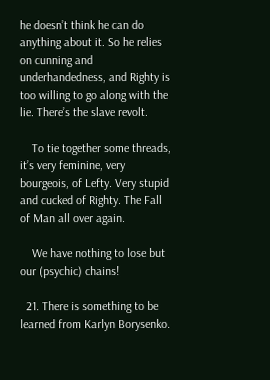he doesn’t think he can do anything about it. So he relies on cunning and underhandedness, and Righty is too willing to go along with the lie. There’s the slave revolt.

    To tie together some threads, it’s very feminine, very bourgeois, of Lefty. Very stupid and cucked of Righty. The Fall of Man all over again.

    We have nothing to lose but our (psychic) chains!

  21. There is something to be learned from Karlyn Borysenko.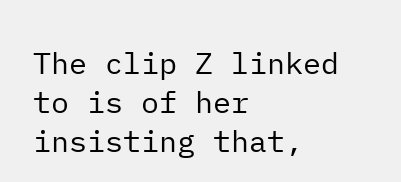The clip Z linked to is of her insisting that,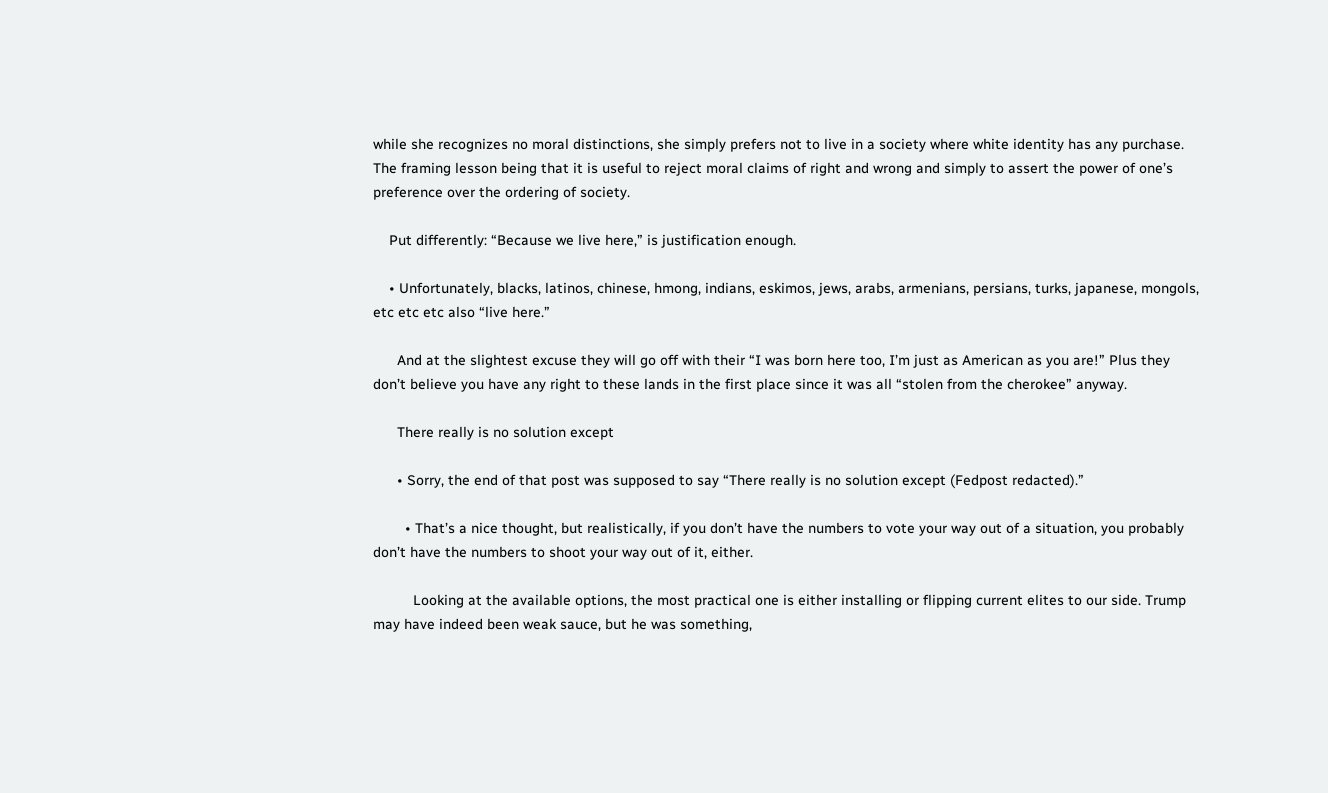while she recognizes no moral distinctions, she simply prefers not to live in a society where white identity has any purchase. The framing lesson being that it is useful to reject moral claims of right and wrong and simply to assert the power of one’s preference over the ordering of society.

    Put differently: “Because we live here,” is justification enough.

    • Unfortunately, blacks, latinos, chinese, hmong, indians, eskimos, jews, arabs, armenians, persians, turks, japanese, mongols, etc etc etc also “live here.”

      And at the slightest excuse they will go off with their “I was born here too, I’m just as American as you are!” Plus they don’t believe you have any right to these lands in the first place since it was all “stolen from the cherokee” anyway.

      There really is no solution except

      • Sorry, the end of that post was supposed to say “There really is no solution except (Fedpost redacted).”

        • That’s a nice thought, but realistically, if you don’t have the numbers to vote your way out of a situation, you probably don’t have the numbers to shoot your way out of it, either.

          Looking at the available options, the most practical one is either installing or flipping current elites to our side. Trump may have indeed been weak sauce, but he was something,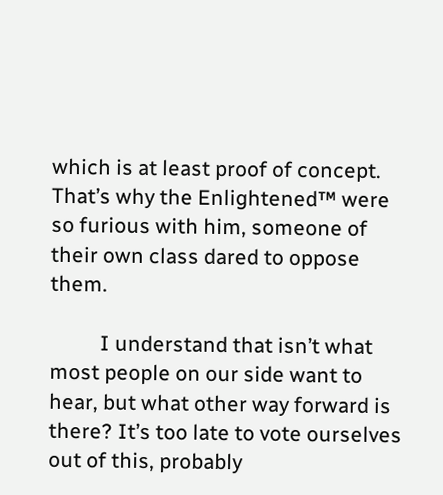which is at least proof of concept. That’s why the Enlightened™ were so furious with him, someone of their own class dared to oppose them.

          I understand that isn’t what most people on our side want to hear, but what other way forward is there? It’s too late to vote ourselves out of this, probably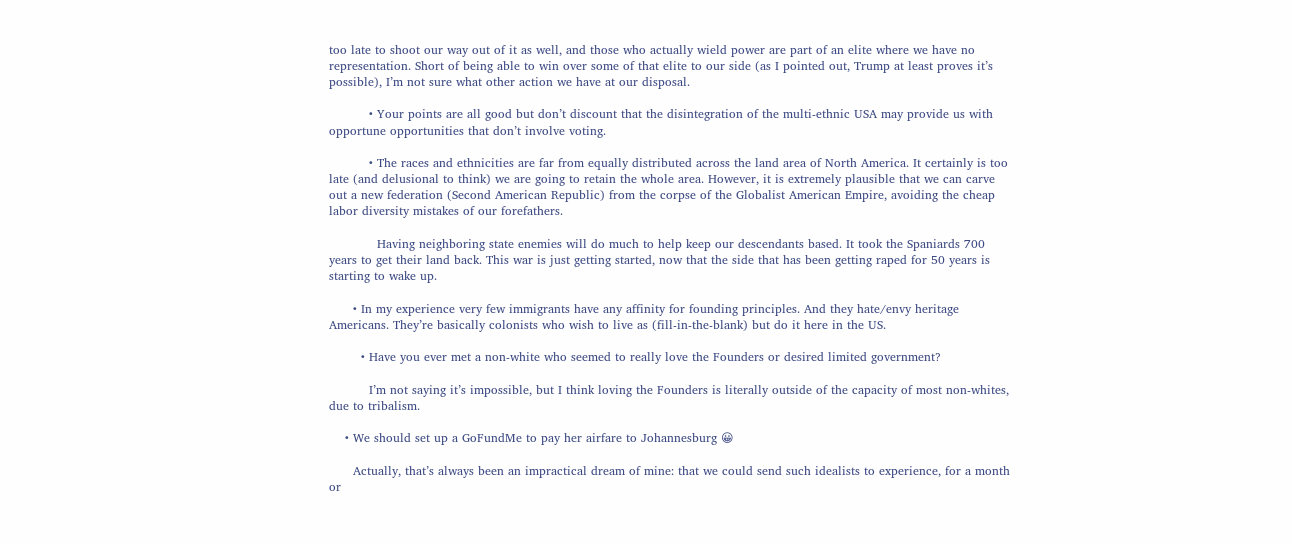too late to shoot our way out of it as well, and those who actually wield power are part of an elite where we have no representation. Short of being able to win over some of that elite to our side (as I pointed out, Trump at least proves it’s possible), I’m not sure what other action we have at our disposal.

          • Your points are all good but don’t discount that the disintegration of the multi-ethnic USA may provide us with opportune opportunities that don’t involve voting.

          • The races and ethnicities are far from equally distributed across the land area of North America. It certainly is too late (and delusional to think) we are going to retain the whole area. However, it is extremely plausible that we can carve out a new federation (Second American Republic) from the corpse of the Globalist American Empire, avoiding the cheap labor diversity mistakes of our forefathers.

            Having neighboring state enemies will do much to help keep our descendants based. It took the Spaniards 700 years to get their land back. This war is just getting started, now that the side that has been getting raped for 50 years is starting to wake up.

      • In my experience very few immigrants have any affinity for founding principles. And they hate/envy heritage Americans. They’re basically colonists who wish to live as (fill-in-the-blank) but do it here in the US.

        • Have you ever met a non-white who seemed to really love the Founders or desired limited government?

          I’m not saying it’s impossible, but I think loving the Founders is literally outside of the capacity of most non-whites, due to tribalism.

    • We should set up a GoFundMe to pay her airfare to Johannesburg 😀

      Actually, that’s always been an impractical dream of mine: that we could send such idealists to experience, for a month or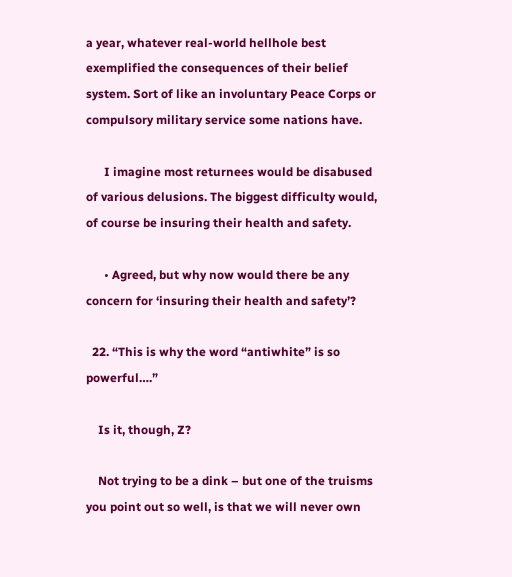a year, whatever real-world hellhole best exemplified the consequences of their belief system. Sort of like an involuntary Peace Corps or compulsory military service some nations have.

      I imagine most returnees would be disabused of various delusions. The biggest difficulty would, of course be insuring their health and safety.

      • Agreed, but why now would there be any concern for ‘insuring their health and safety’?

  22. “This is why the word “antiwhite” is so powerful….”

    Is it, though, Z?

    Not trying to be a dink – but one of the truisms you point out so well, is that we will never own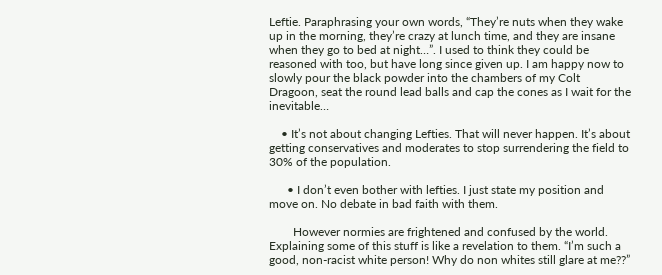Leftie. Paraphrasing your own words, “They’re nuts when they wake up in the morning, they’re crazy at lunch time, and they are insane when they go to bed at night…”. I used to think they could be reasoned with too, but have long since given up. I am happy now to slowly pour the black powder into the chambers of my Colt Dragoon, seat the round lead balls and cap the cones as I wait for the inevitable…

    • It’s not about changing Lefties. That will never happen. It’s about getting conservatives and moderates to stop surrendering the field to 30% of the population.

      • I don’t even bother with lefties. I just state my position and move on. No debate in bad faith with them.

        However normies are frightened and confused by the world. Explaining some of this stuff is like a revelation to them. “I’m such a good, non-racist white person! Why do non whites still glare at me??”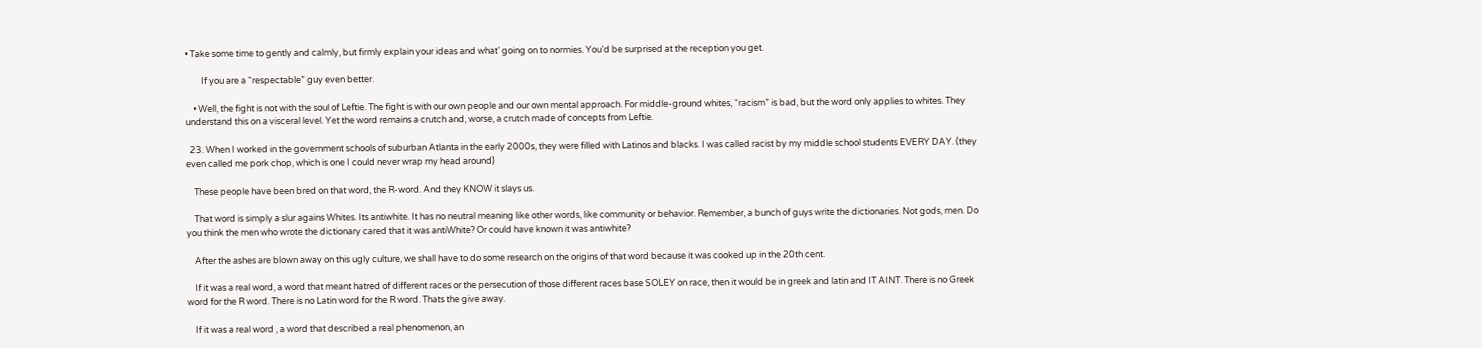• Take some time to gently and calmly, but firmly explain your ideas and what’ going on to normies. You’d be surprised at the reception you get.

        If you are a “respectable” guy even better.

    • Well, the fight is not with the soul of Leftie. The fight is with our own people and our own mental approach. For middle-ground whites, “racism” is bad, but the word only applies to whites. They understand this on a visceral level. Yet the word remains a crutch and, worse, a crutch made of concepts from Leftie.

  23. When I worked in the government schools of suburban Atlanta in the early 2000s, they were filled with Latinos and blacks. I was called racist by my middle school students EVERY DAY. (they even called me pork chop, which is one I could never wrap my head around)

    These people have been bred on that word, the R-word. And they KNOW it slays us.

    That word is simply a slur agains Whites. Its antiwhite. It has no neutral meaning like other words, like community or behavior. Remember, a bunch of guys write the dictionaries. Not gods, men. Do you think the men who wrote the dictionary cared that it was antiWhite? Or could have known it was antiwhite?

    After the ashes are blown away on this ugly culture, we shall have to do some research on the origins of that word because it was cooked up in the 20th cent.

    If it was a real word, a word that meant hatred of different races or the persecution of those different races base SOLEY on race, then it would be in greek and latin and IT AINT. There is no Greek word for the R word. There is no Latin word for the R word. Thats the give away.

    If it was a real word , a word that described a real phenomenon, an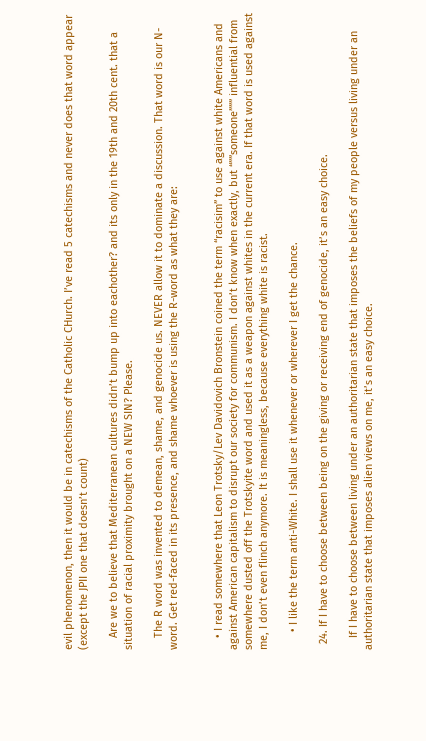evil phenomenon, then it would be in catechisms of the Catholic CHurch. I’ve read 5 catechisms and never does that word appear (except the JPII one that doesn’t count)

    Are we to believe that Mediterranean cultures didn’t bump up into eachother? and its only in the 19th and 20th cent. that a situation of racial proximity brought on a NEW SIN? Please.

    The R word was invented to demean, shame, and genocide us. NEVER allow it to dominate a discussion. That word is our N-word. Get red-faced in its presence, and shame whoever is using the R-word as what they are:


    • I read somewhere that Leon Trotsky/Lev Davidovich Bronstein coined the term “racisim” to use against white Americans and against American capitalism to disrupt our society for communism. I don’t know when exactly, but “””someone””” influential from somewhere dusted off the Trotskyite word and used it as a weapon against whites in the current era. If that word is used against me, I don’t even flinch anymore. It is meaningless, because everything white is racist.

      • I like the term anti-White. I shall use it whenever or wherever I get the chance.

  24. If I have to choose between being on the giving or receiving end of genocide, it’s an easy choice.

    If I have to choose between living under an authoritarian state that imposes the beliefs of my people versus living under an authoritarian state that imposes alien views on me, it’s an easy choice.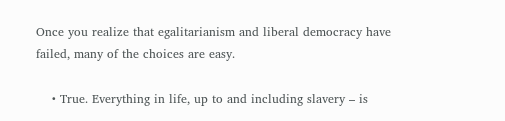Once you realize that egalitarianism and liberal democracy have failed, many of the choices are easy.

    • True. Everything in life, up to and including slavery – is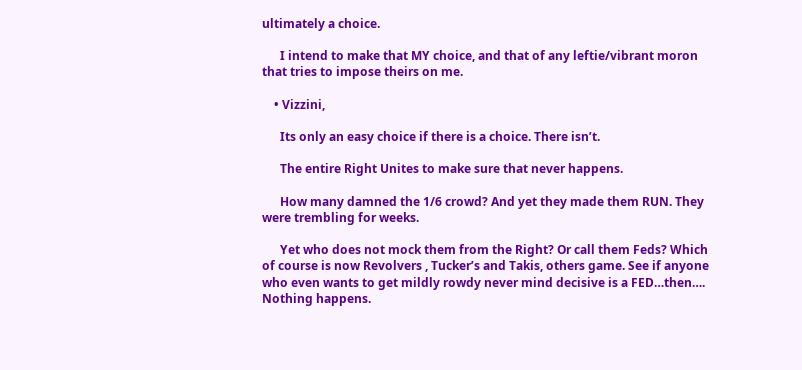ultimately a choice.

      I intend to make that MY choice, and that of any leftie/vibrant moron that tries to impose theirs on me.

    • Vizzini,

      Its only an easy choice if there is a choice. There isn’t.

      The entire Right Unites to make sure that never happens.

      How many damned the 1/6 crowd? And yet they made them RUN. They were trembling for weeks.

      Yet who does not mock them from the Right? Or call them Feds? Which of course is now Revolvers , Tucker’s and Takis, others game. See if anyone who even wants to get mildly rowdy never mind decisive is a FED…then…. Nothing happens.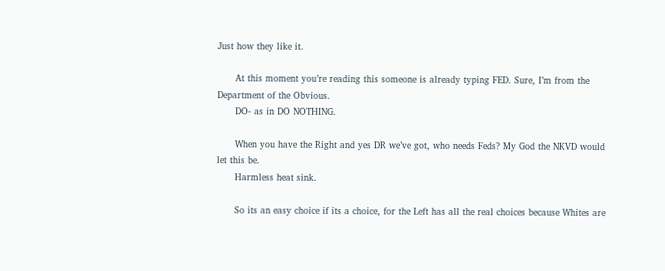Just how they like it.

      At this moment you’re reading this someone is already typing FED. Sure, I’m from the Department of the Obvious.
      DO- as in DO NOTHING.

      When you have the Right and yes DR we’ve got, who needs Feds? My God the NKVD would let this be.
      Harmless heat sink.

      So its an easy choice if its a choice, for the Left has all the real choices because Whites are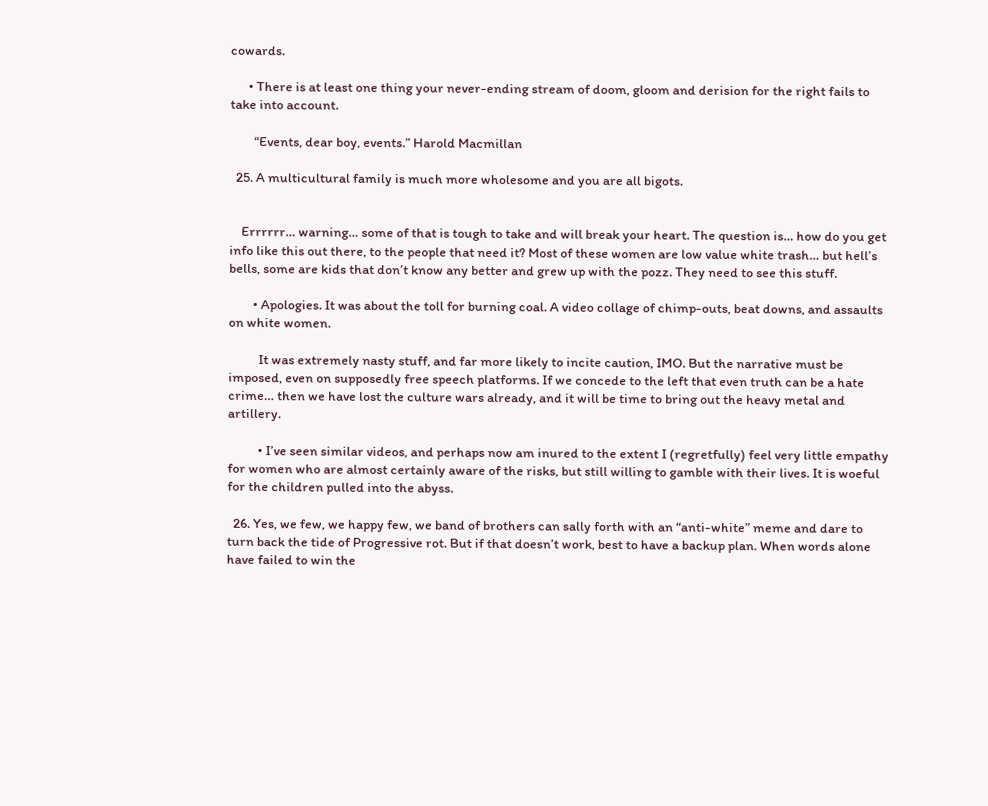cowards.

      • There is at least one thing your never-ending stream of doom, gloom and derision for the right fails to take into account.

        “Events, dear boy, events.” Harold Macmillan

  25. A multicultural family is much more wholesome and you are all bigots.


    Errrrrr… warning… some of that is tough to take and will break your heart. The question is… how do you get info like this out there, to the people that need it? Most of these women are low value white trash… but hell’s bells, some are kids that don’t know any better and grew up with the pozz. They need to see this stuff.

        • Apologies. It was about the toll for burning coal. A video collage of chimp-outs, beat downs, and assaults on white women.

          It was extremely nasty stuff, and far more likely to incite caution, IMO. But the narrative must be imposed, even on supposedly free speech platforms. If we concede to the left that even truth can be a hate crime… then we have lost the culture wars already, and it will be time to bring out the heavy metal and artillery.

          • I’ve seen similar videos, and perhaps now am inured to the extent I (regretfully) feel very little empathy for women who are almost certainly aware of the risks, but still willing to gamble with their lives. It is woeful for the children pulled into the abyss.

  26. Yes, we few, we happy few, we band of brothers can sally forth with an “anti-white” meme and dare to turn back the tide of Progressive rot. But if that doesn’t work, best to have a backup plan. When words alone have failed to win the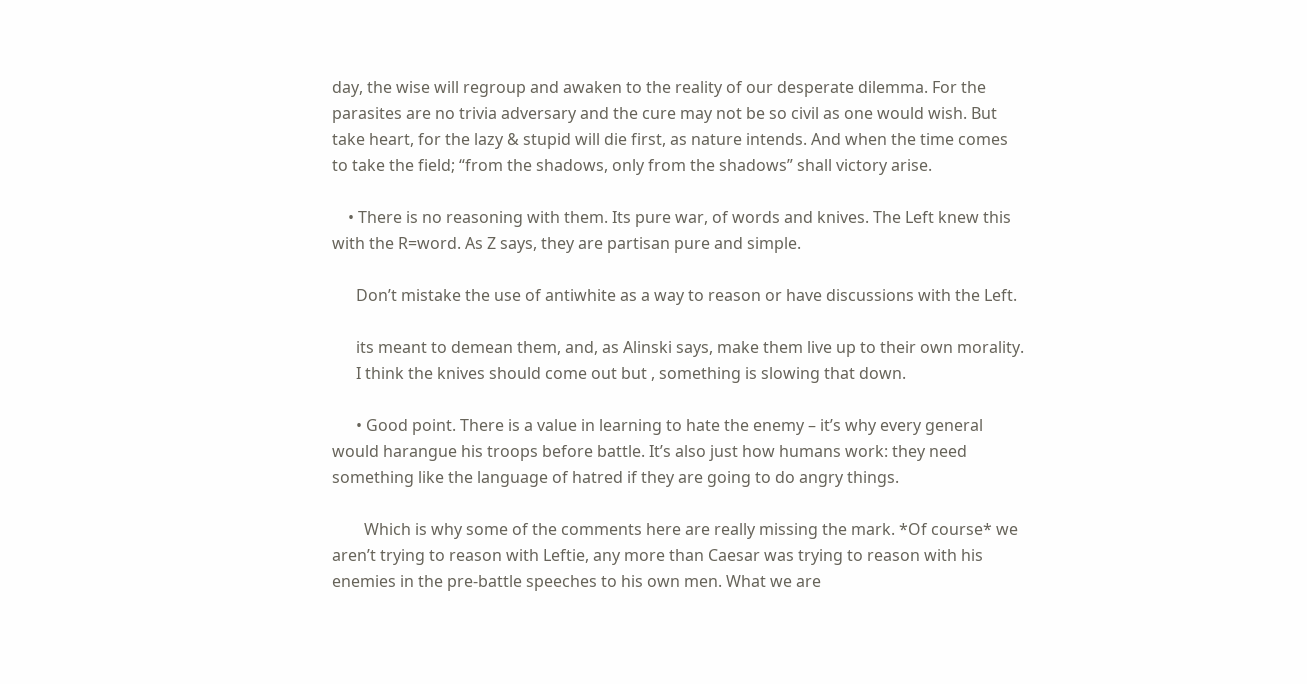day, the wise will regroup and awaken to the reality of our desperate dilemma. For the parasites are no trivia adversary and the cure may not be so civil as one would wish. But take heart, for the lazy & stupid will die first, as nature intends. And when the time comes to take the field; “from the shadows, only from the shadows” shall victory arise.

    • There is no reasoning with them. Its pure war, of words and knives. The Left knew this with the R=word. As Z says, they are partisan pure and simple.

      Don’t mistake the use of antiwhite as a way to reason or have discussions with the Left.

      its meant to demean them, and, as Alinski says, make them live up to their own morality.
      I think the knives should come out but , something is slowing that down.

      • Good point. There is a value in learning to hate the enemy – it’s why every general would harangue his troops before battle. It’s also just how humans work: they need something like the language of hatred if they are going to do angry things.

        Which is why some of the comments here are really missing the mark. *Of course* we aren’t trying to reason with Leftie, any more than Caesar was trying to reason with his enemies in the pre-battle speeches to his own men. What we are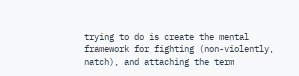trying to do is create the mental framework for fighting (non-violently, natch), and attaching the term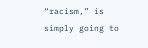“racism,” is simply going to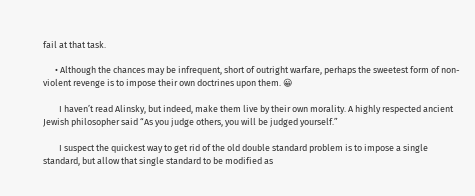fail at that task.

      • Although the chances may be infrequent, short of outright warfare, perhaps the sweetest form of non-violent revenge is to impose their own doctrines upon them. 😀

        I haven’t read Alinsky, but indeed, make them live by their own morality. A highly respected ancient Jewish philosopher said “As you judge others, you will be judged yourself.”

        I suspect the quickest way to get rid of the old double standard problem is to impose a single standard, but allow that single standard to be modified as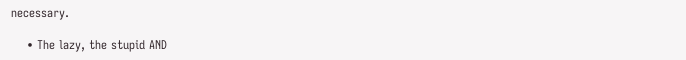necessary.

    • The lazy, the stupid AND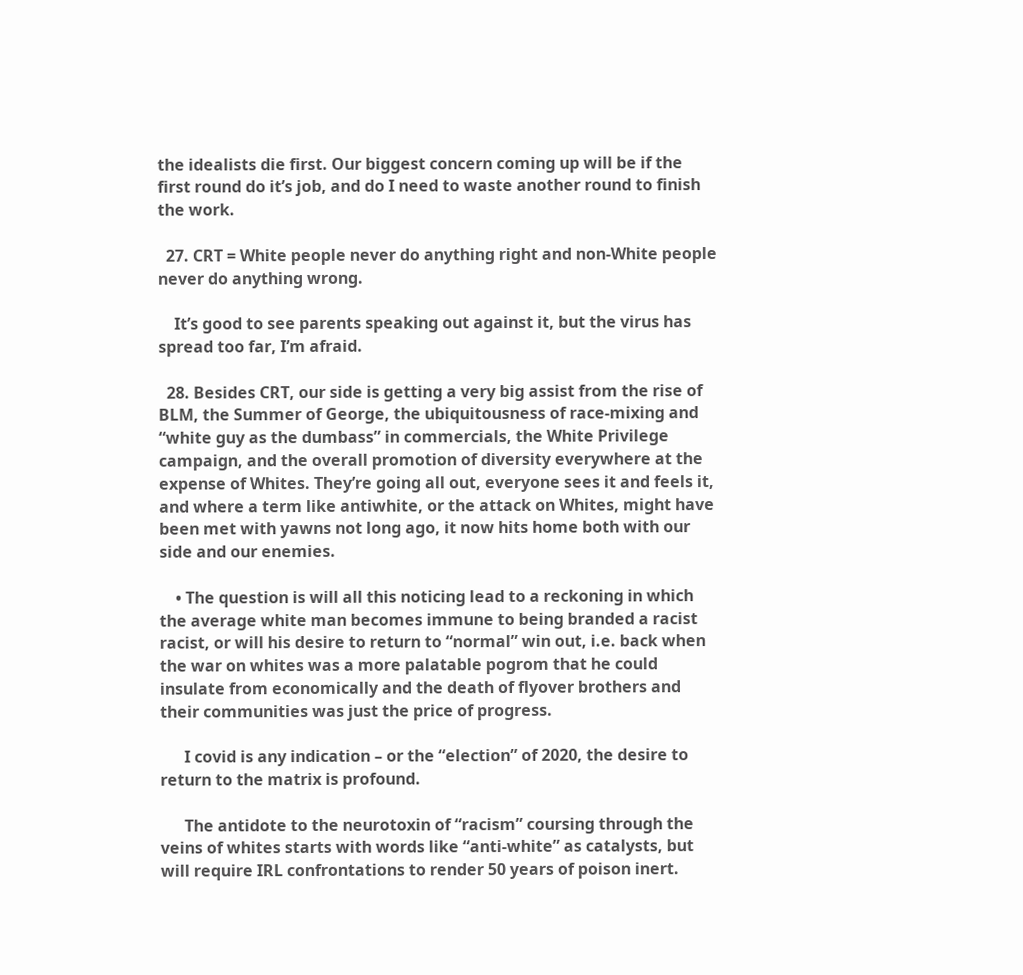the idealists die first. Our biggest concern coming up will be if the first round do it’s job, and do I need to waste another round to finish the work.

  27. CRT = White people never do anything right and non-White people never do anything wrong.

    It’s good to see parents speaking out against it, but the virus has spread too far, I’m afraid.

  28. Besides CRT, our side is getting a very big assist from the rise of BLM, the Summer of George, the ubiquitousness of race-mixing and “white guy as the dumbass” in commercials, the White Privilege campaign, and the overall promotion of diversity everywhere at the expense of Whites. They’re going all out, everyone sees it and feels it, and where a term like antiwhite, or the attack on Whites, might have been met with yawns not long ago, it now hits home both with our side and our enemies.

    • The question is will all this noticing lead to a reckoning in which the average white man becomes immune to being branded a racist racist, or will his desire to return to “normal” win out, i.e. back when the war on whites was a more palatable pogrom that he could insulate from economically and the death of flyover brothers and their communities was just the price of progress.

      I covid is any indication – or the “election” of 2020, the desire to return to the matrix is profound.

      The antidote to the neurotoxin of “racism” coursing through the veins of whites starts with words like “anti-white” as catalysts, but will require IRL confrontations to render 50 years of poison inert.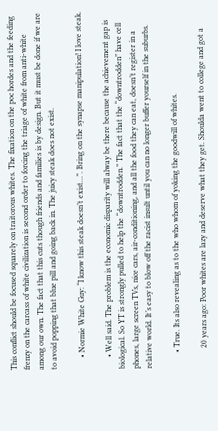This conflict should be focused squarely on traitorous whites. The fixation on the poc hordes and the feeding frenzy on the carcass of white civilization is second order to forcing the triage of white from anti-white among our own. The fact that this cuts though friends and families is by design. But it must be done if we are to avoid popping that blue pill and going back in. The juicy steak does not exist.

      • Normie White Guy: “I know this steak doesn’t exist…”. Bring on the synapse manipulation! I love steak.

      • Well said. The problem is the economic disparity will alway be there because the achievement gap is biological. So YT is strongly pulled to help the “downtrodden.” The fact that the “downtrodden” have cell phones, large screen TVs, nice cars, air-conditioning, and all the food they can eat, doesn’t register in a relative world. It’s easy to blow off the racist insult until you can no longer buffer yourself in the suburbs.

        • True. Its also revealing as to the who whom of yoking the goodwill of whites.

          20 years ago: Poor whites are lazy and deserve what they get. Shoulda went to college and got a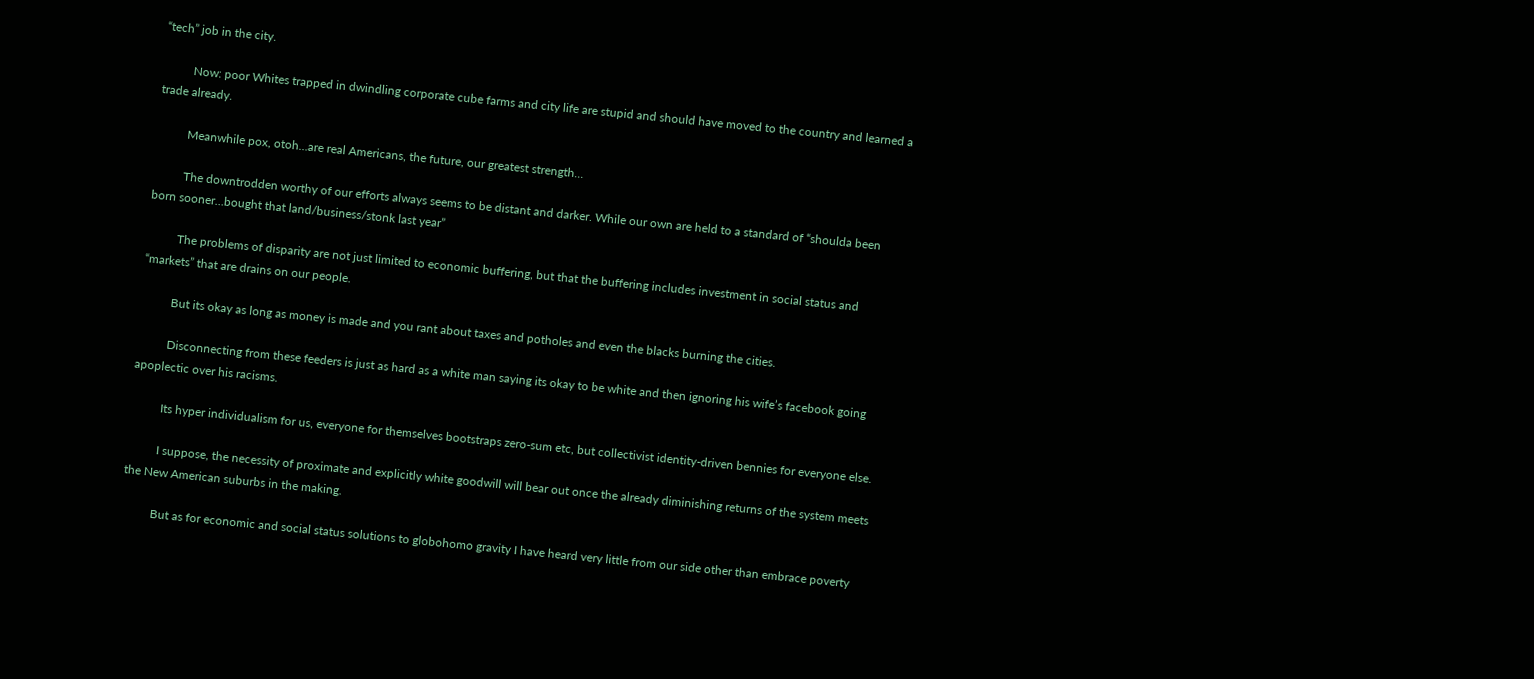“tech” job in the city.

          Now: poor Whites trapped in dwindling corporate cube farms and city life are stupid and should have moved to the country and learned a trade already.

          Meanwhile pox, otoh…are real Americans, the future, our greatest strength…

          The downtrodden worthy of our efforts always seems to be distant and darker. While our own are held to a standard of “shoulda been born sooner…bought that land/business/stonk last year”

          The problems of disparity are not just limited to economic buffering, but that the buffering includes investment in social status and “markets” that are drains on our people.

          But its okay as long as money is made and you rant about taxes and potholes and even the blacks burning the cities.

          Disconnecting from these feeders is just as hard as a white man saying its okay to be white and then ignoring his wife’s facebook going apoplectic over his racisms.

          Its hyper individualism for us, everyone for themselves bootstraps zero-sum etc, but collectivist identity-driven bennies for everyone else.

          I suppose, the necessity of proximate and explicitly white goodwill will bear out once the already diminishing returns of the system meets the New American suburbs in the making.

          But as for economic and social status solutions to globohomo gravity I have heard very little from our side other than embrace poverty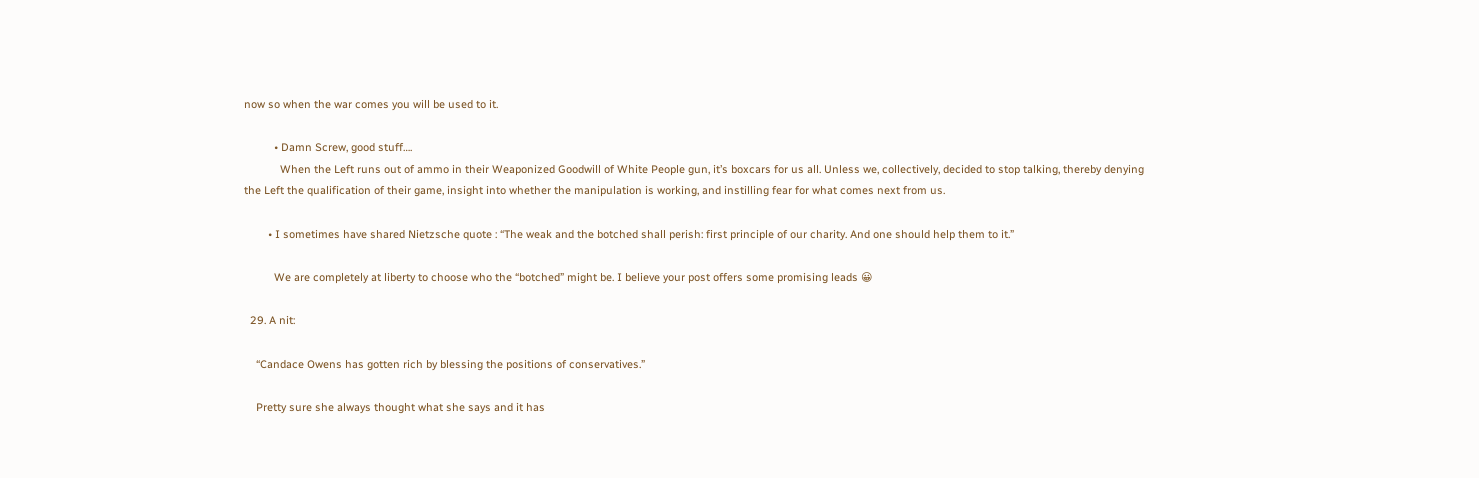now so when the war comes you will be used to it.

          • Damn Screw, good stuff….
            When the Left runs out of ammo in their Weaponized Goodwill of White People gun, it’s boxcars for us all. Unless we, collectively, decided to stop talking, thereby denying the Left the qualification of their game, insight into whether the manipulation is working, and instilling fear for what comes next from us.

        • I sometimes have shared Nietzsche quote : “The weak and the botched shall perish: first principle of our charity. And one should help them to it.”

          We are completely at liberty to choose who the “botched” might be. I believe your post offers some promising leads 😀

  29. A nit:

    “Candace Owens has gotten rich by blessing the positions of conservatives.”

    Pretty sure she always thought what she says and it has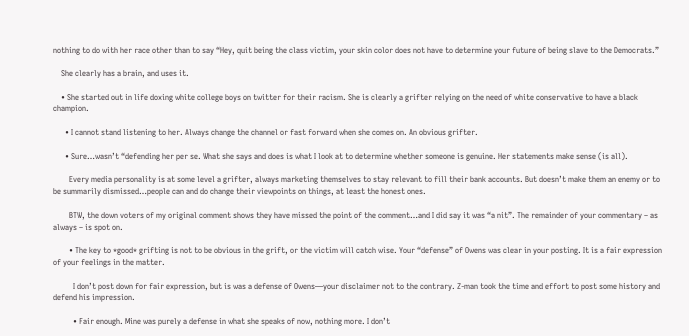nothing to do with her race other than to say “Hey, quit being the class victim, your skin color does not have to determine your future of being slave to the Democrats.”

    She clearly has a brain, and uses it.

    • She started out in life doxing white college boys on twitter for their racism. She is clearly a grifter relying on the need of white conservative to have a black champion.

      • I cannot stand listening to her. Always change the channel or fast forward when she comes on. An obvious grifter.

      • Sure…wasn’t “defending her per se. What she says and does is what I look at to determine whether someone is genuine. Her statements make sense (is all).

        Every media personality is at some level a grifter, always marketing themselves to stay relevant to fill their bank accounts. But doesn’t make them an enemy or to be summarily dismissed…people can and do change their viewpoints on things, at least the honest ones.

        BTW, the down voters of my original comment shows they have missed the point of the comment…and I did say it was “a nit”. The remainder of your commentary – as always – is spot on.

        • The key to *good* grifting is not to be obvious in the grift, or the victim will catch wise. Your “defense” of Owens was clear in your posting. It is a fair expression of your feelings in the matter.

          I don’t post down for fair expression, but is was a defense of Owens—your disclaimer not to the contrary. Z-man took the time and effort to post some history and defend his impression.

          • Fair enough. Mine was purely a defense in what she speaks of now, nothing more. I don’t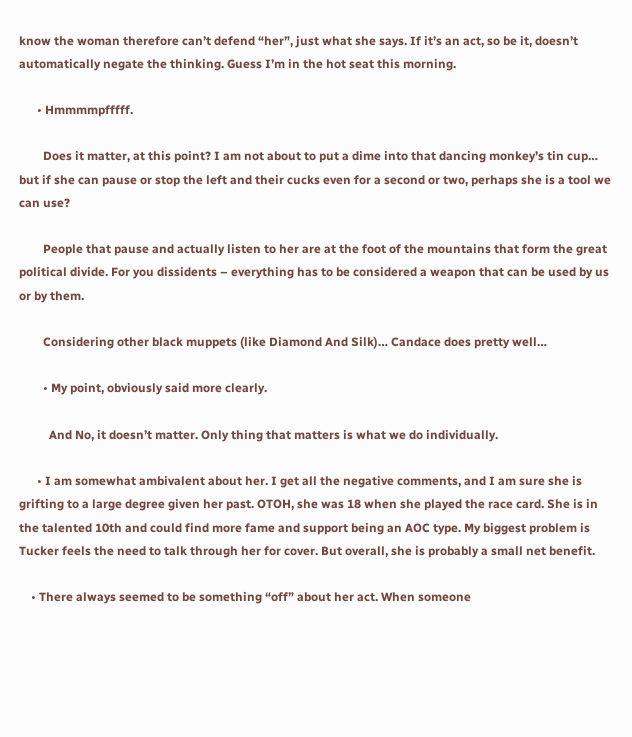know the woman therefore can’t defend “her”, just what she says. If it’s an act, so be it, doesn’t automatically negate the thinking. Guess I’m in the hot seat this morning.

      • Hmmmmpfffff.

        Does it matter, at this point? I am not about to put a dime into that dancing monkey’s tin cup… but if she can pause or stop the left and their cucks even for a second or two, perhaps she is a tool we can use?

        People that pause and actually listen to her are at the foot of the mountains that form the great political divide. For you dissidents – everything has to be considered a weapon that can be used by us or by them.

        Considering other black muppets (like Diamond And Silk)… Candace does pretty well…

        • My point, obviously said more clearly.

          And No, it doesn’t matter. Only thing that matters is what we do individually.

      • I am somewhat ambivalent about her. I get all the negative comments, and I am sure she is grifting to a large degree given her past. OTOH, she was 18 when she played the race card. She is in the talented 10th and could find more fame and support being an AOC type. My biggest problem is Tucker feels the need to talk through her for cover. But overall, she is probably a small net benefit.

    • There always seemed to be something “off” about her act. When someone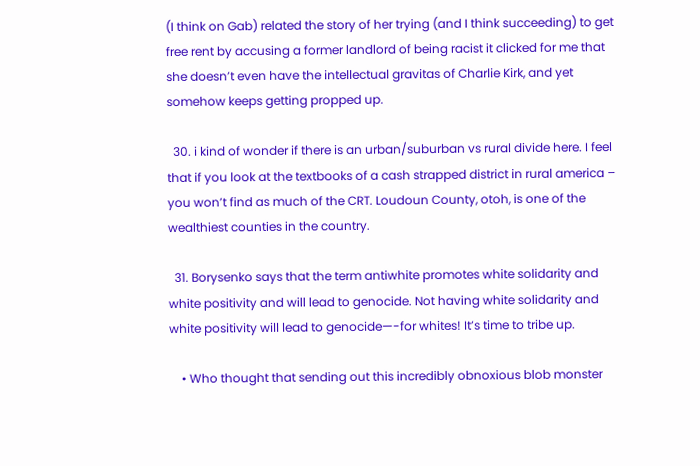(I think on Gab) related the story of her trying (and I think succeeding) to get free rent by accusing a former landlord of being racist it clicked for me that she doesn’t even have the intellectual gravitas of Charlie Kirk, and yet somehow keeps getting propped up.

  30. i kind of wonder if there is an urban/suburban vs rural divide here. I feel that if you look at the textbooks of a cash strapped district in rural america – you won’t find as much of the CRT. Loudoun County, otoh, is one of the wealthiest counties in the country.

  31. Borysenko says that the term antiwhite promotes white solidarity and white positivity and will lead to genocide. Not having white solidarity and white positivity will lead to genocide—-for whites! It’s time to tribe up.

    • Who thought that sending out this incredibly obnoxious blob monster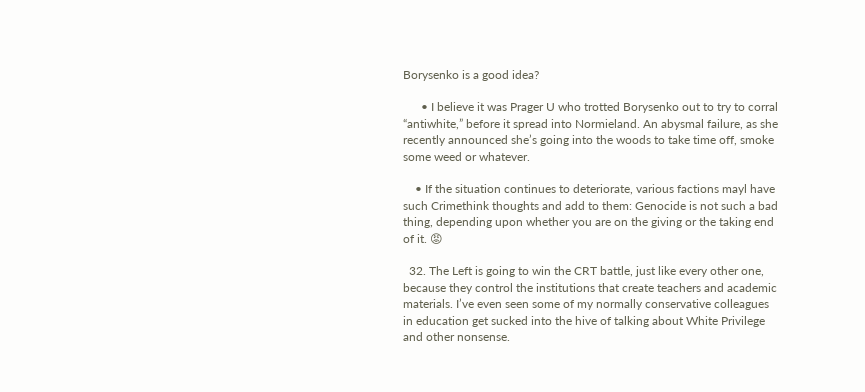Borysenko is a good idea?

      • I believe it was Prager U who trotted Borysenko out to try to corral “antiwhite,” before it spread into Normieland. An abysmal failure, as she recently announced she’s going into the woods to take time off, smoke some weed or whatever.

    • If the situation continues to deteriorate, various factions mayl have such Crimethink thoughts and add to them: Genocide is not such a bad thing, depending upon whether you are on the giving or the taking end of it. 😡

  32. The Left is going to win the CRT battle, just like every other one, because they control the institutions that create teachers and academic materials. I’ve even seen some of my normally conservative colleagues in education get sucked into the hive of talking about White Privilege and other nonsense.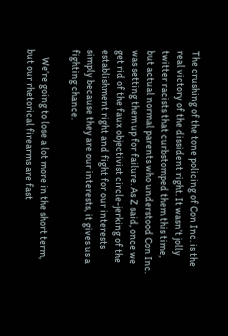The crushing of the tone policing of Con Inc. is the real victory of the dissident right. It wasn’t jolly twitter racists that curbstomped them this time, but actual normal parents who understood Con Inc. was setting them up for failure. As Z said, once we get rid of the faux objectivist circle-jerking of the establishment right and fight for our interests simply because they are our interests, it gives us a fighting chance.

    We’re going to lose a lot more in the short term, but our rhetorical firearms are fast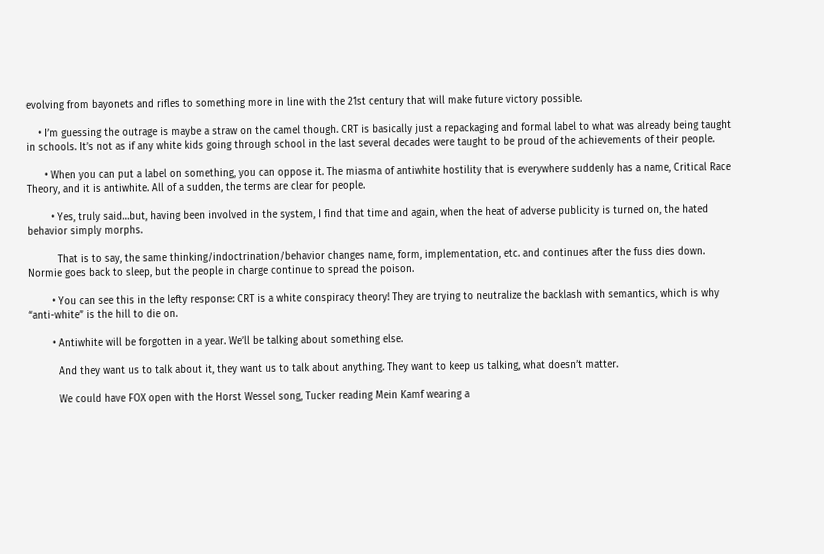evolving from bayonets and rifles to something more in line with the 21st century that will make future victory possible.

    • I’m guessing the outrage is maybe a straw on the camel though. CRT is basically just a repackaging and formal label to what was already being taught in schools. It’s not as if any white kids going through school in the last several decades were taught to be proud of the achievements of their people.

      • When you can put a label on something, you can oppose it. The miasma of antiwhite hostility that is everywhere suddenly has a name, Critical Race Theory, and it is antiwhite. All of a sudden, the terms are clear for people.

        • Yes, truly said…but, having been involved in the system, I find that time and again, when the heat of adverse publicity is turned on, the hated behavior simply morphs.

          That is to say, the same thinking/indoctrination/behavior changes name, form, implementation, etc. and continues after the fuss dies down. Normie goes back to sleep, but the people in charge continue to spread the poison.

        • You can see this in the lefty response: CRT is a white conspiracy theory! They are trying to neutralize the backlash with semantics, which is why “anti-white” is the hill to die on.

        • Antiwhite will be forgotten in a year. We’ll be talking about something else.

          And they want us to talk about it, they want us to talk about anything. They want to keep us talking, what doesn’t matter.

          We could have FOX open with the Horst Wessel song, Tucker reading Mein Kamf wearing a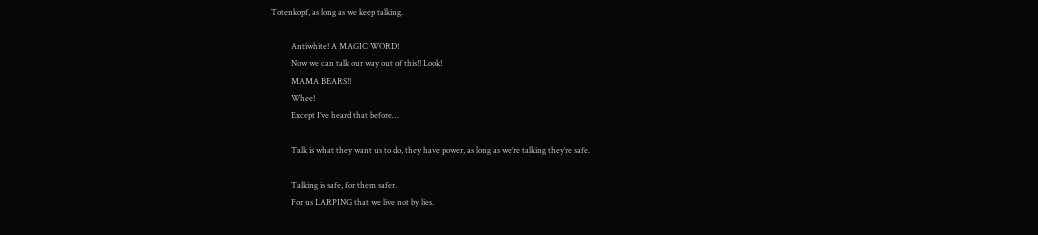Totenkopf, as long as we keep talking.

          Antiwhite! A MAGIC WORD!
          Now we can talk our way out of this!! Look!
          MAMA BEARS!!
          Whee!
          Except I’ve heard that before…

          Talk is what they want us to do, they have power, as long as we’re talking they’re safe.

          Talking is safe, for them safer.
          For us LARPING that we live not by lies.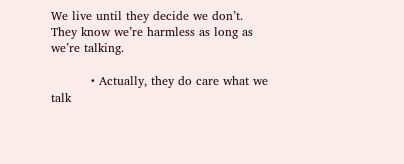We live until they decide we don’t. They know we’re harmless as long as we’re talking.

          • Actually, they do care what we talk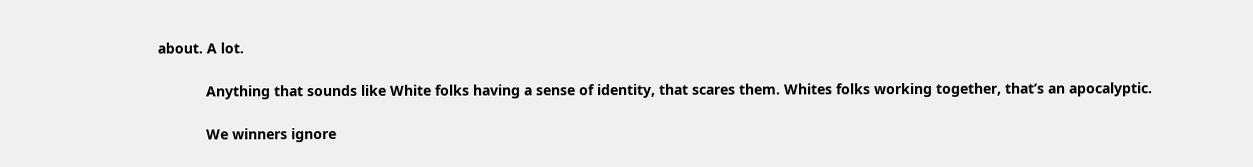about. A lot.

            Anything that sounds like White folks having a sense of identity, that scares them. Whites folks working together, that’s an apocalyptic.

            We winners ignore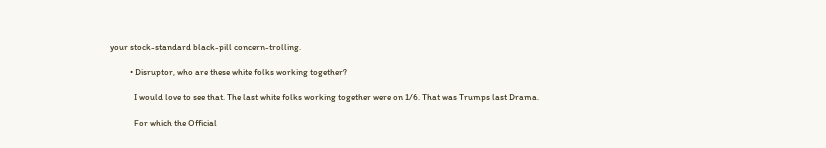your stock-standard black-pill concern-trolling.

          • Disruptor, who are these white folks working together?

            I would love to see that. The last white folks working together were on 1/6. That was Trumps last Drama.

            For which the Official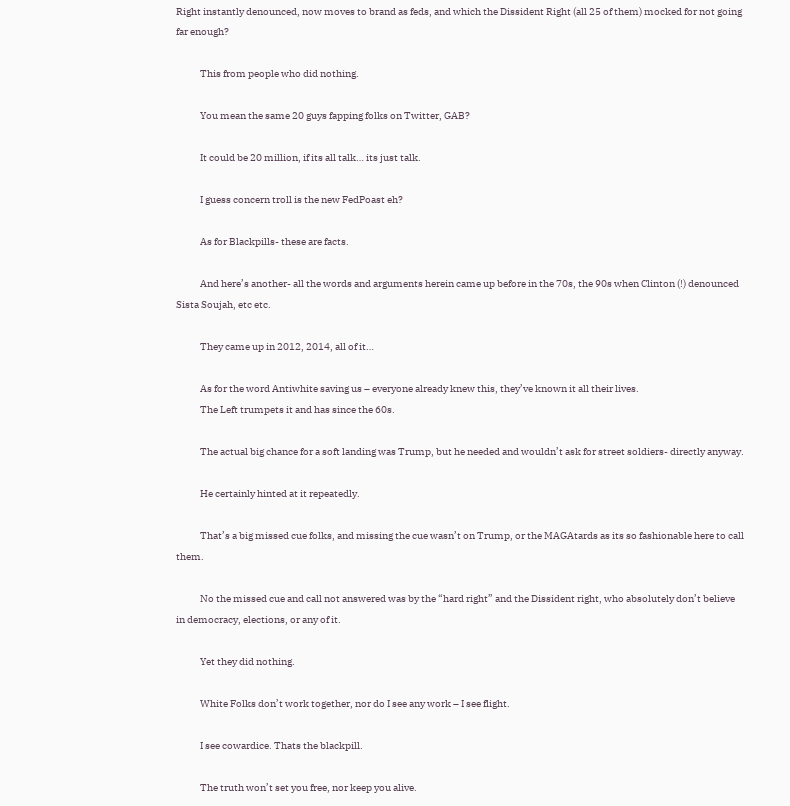Right instantly denounced, now moves to brand as feds, and which the Dissident Right (all 25 of them) mocked for not going far enough?

            This from people who did nothing.

            You mean the same 20 guys fapping folks on Twitter, GAB?

            It could be 20 million, if its all talk… its just talk.

            I guess concern troll is the new FedPoast eh?

            As for Blackpills- these are facts.

            And here’s another- all the words and arguments herein came up before in the 70s, the 90s when Clinton (!) denounced Sista Soujah, etc etc.

            They came up in 2012, 2014, all of it…

            As for the word Antiwhite saving us – everyone already knew this, they’ve known it all their lives.
            The Left trumpets it and has since the 60s.

            The actual big chance for a soft landing was Trump, but he needed and wouldn’t ask for street soldiers- directly anyway.

            He certainly hinted at it repeatedly.

            That’s a big missed cue folks, and missing the cue wasn’t on Trump, or the MAGAtards as its so fashionable here to call them.

            No the missed cue and call not answered was by the “hard right” and the Dissident right, who absolutely don’t believe in democracy, elections, or any of it.

            Yet they did nothing.

            White Folks don’t work together, nor do I see any work – I see flight.

            I see cowardice. Thats the blackpill.

            The truth won’t set you free, nor keep you alive.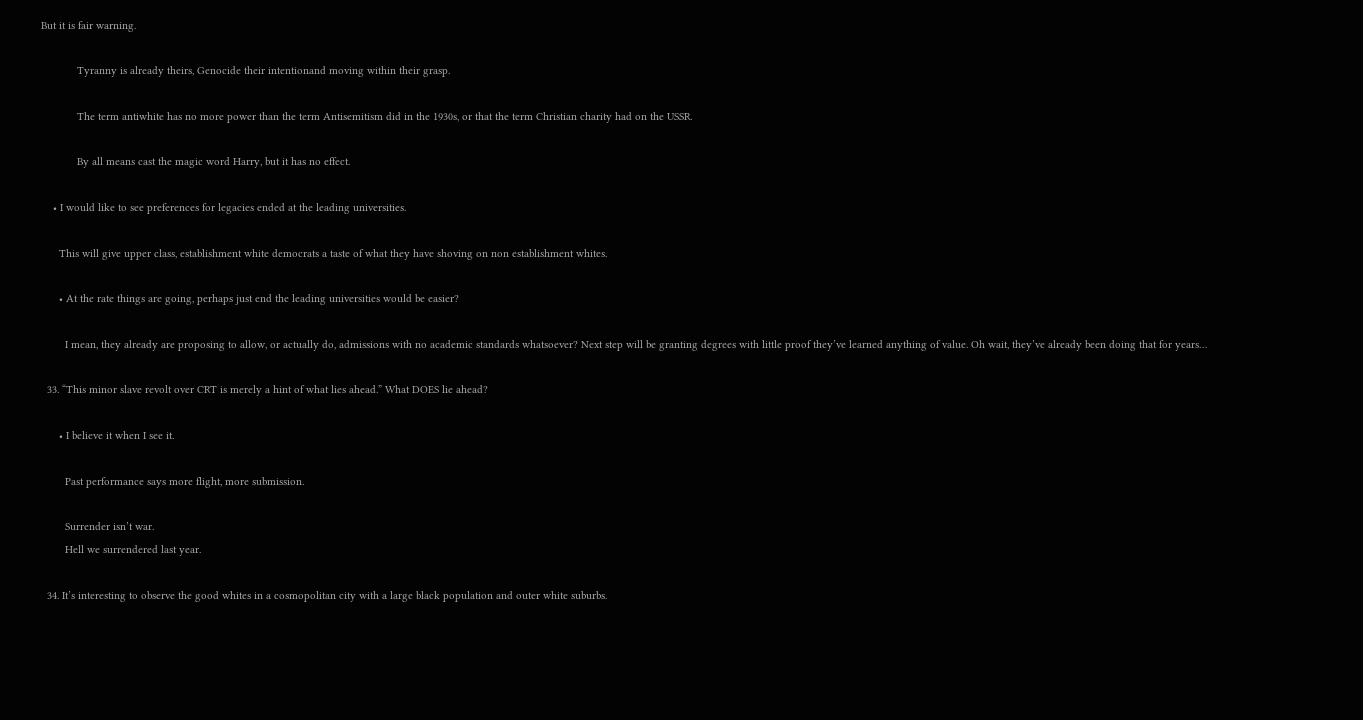But it is fair warning.

            Tyranny is already theirs, Genocide their intentionand moving within their grasp.

            The term antiwhite has no more power than the term Antisemitism did in the 1930s, or that the term Christian charity had on the USSR.

            By all means cast the magic word Harry, but it has no effect.

    • I would like to see preferences for legacies ended at the leading universities.

      This will give upper class, establishment white democrats a taste of what they have shoving on non establishment whites.

      • At the rate things are going, perhaps just end the leading universities would be easier?

        I mean, they already are proposing to allow, or actually do, admissions with no academic standards whatsoever? Next step will be granting degrees with little proof they’ve learned anything of value. Oh wait, they’ve already been doing that for years…

  33. “This minor slave revolt over CRT is merely a hint of what lies ahead.” What DOES lie ahead?

      • I believe it when I see it.

        Past performance says more flight, more submission.

        Surrender isn’t war.
        Hell we surrendered last year.

  34. It’s interesting to observe the good whites in a cosmopolitan city with a large black population and outer white suburbs.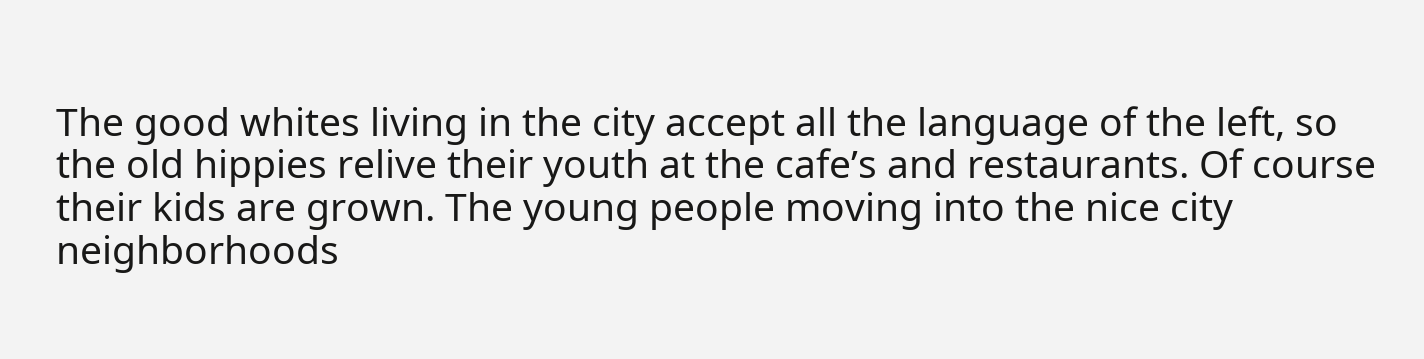The good whites living in the city accept all the language of the left, so the old hippies relive their youth at the cafe’s and restaurants. Of course their kids are grown. The young people moving into the nice city neighborhoods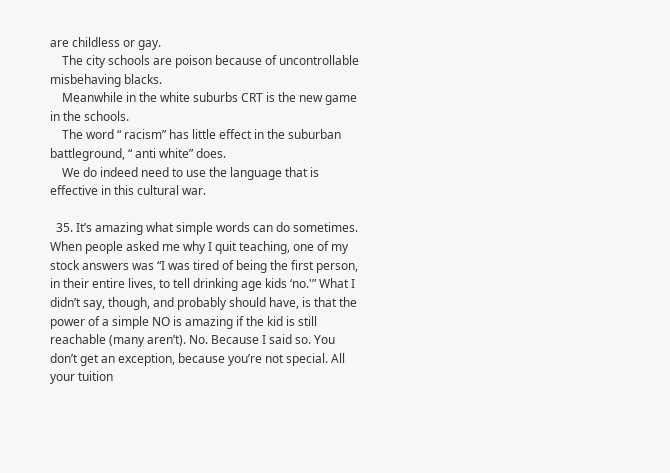are childless or gay.
    The city schools are poison because of uncontrollable misbehaving blacks.
    Meanwhile in the white suburbs CRT is the new game in the schools.
    The word “ racism” has little effect in the suburban battleground, “ anti white” does.
    We do indeed need to use the language that is effective in this cultural war.

  35. It’s amazing what simple words can do sometimes. When people asked me why I quit teaching, one of my stock answers was “I was tired of being the first person, in their entire lives, to tell drinking age kids ‘no.'” What I didn’t say, though, and probably should have, is that the power of a simple NO is amazing if the kid is still reachable (many aren’t). No. Because I said so. You don’t get an exception, because you’re not special. All your tuition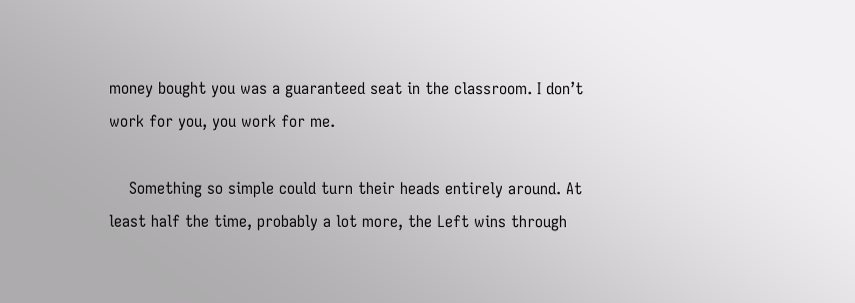money bought you was a guaranteed seat in the classroom. I don’t work for you, you work for me.

    Something so simple could turn their heads entirely around. At least half the time, probably a lot more, the Left wins through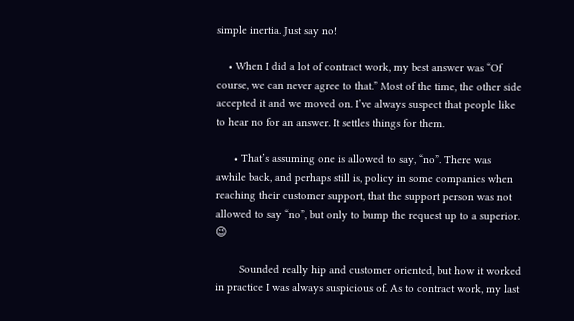simple inertia. Just say no!

    • When I did a lot of contract work, my best answer was “Of course, we can never agree to that.” Most of the time, the other side accepted it and we moved on. I’ve always suspect that people like to hear no for an answer. It settles things for them.

      • That’s assuming one is allowed to say, “no”. There was awhile back, and perhaps still is, policy in some companies when reaching their customer support, that the support person was not allowed to say “no”, but only to bump the request up to a superior. 😉

        Sounded really hip and customer oriented, but how it worked in practice I was always suspicious of. As to contract work, my last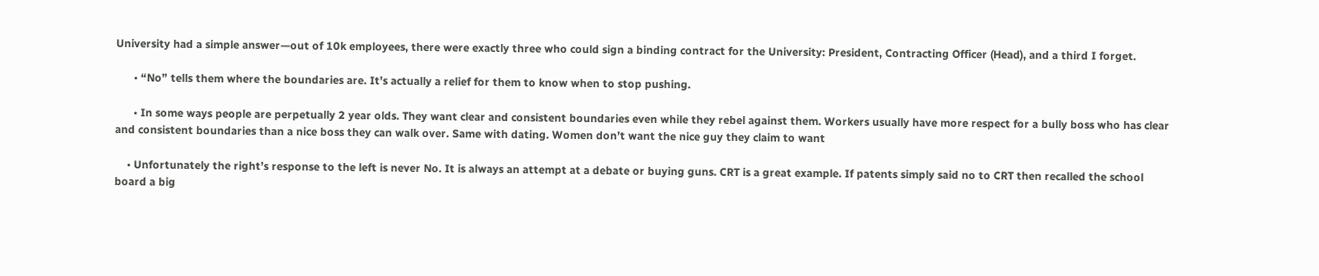University had a simple answer—out of 10k employees, there were exactly three who could sign a binding contract for the University: President, Contracting Officer (Head), and a third I forget.

      • “No” tells them where the boundaries are. It’s actually a relief for them to know when to stop pushing.

      • In some ways people are perpetually 2 year olds. They want clear and consistent boundaries even while they rebel against them. Workers usually have more respect for a bully boss who has clear and consistent boundaries than a nice boss they can walk over. Same with dating. Women don’t want the nice guy they claim to want

    • Unfortunately the right’s response to the left is never No. It is always an attempt at a debate or buying guns. CRT is a great example. If patents simply said no to CRT then recalled the school board a big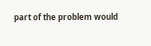part of the problem would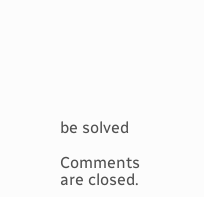be solved

Comments are closed.